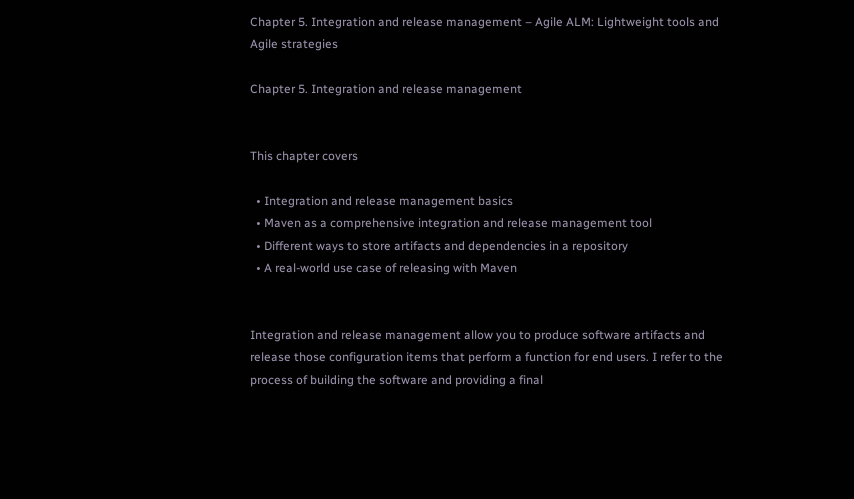Chapter 5. Integration and release management – Agile ALM: Lightweight tools and Agile strategies

Chapter 5. Integration and release management


This chapter covers

  • Integration and release management basics
  • Maven as a comprehensive integration and release management tool
  • Different ways to store artifacts and dependencies in a repository
  • A real-world use case of releasing with Maven


Integration and release management allow you to produce software artifacts and release those configuration items that perform a function for end users. I refer to the process of building the software and providing a final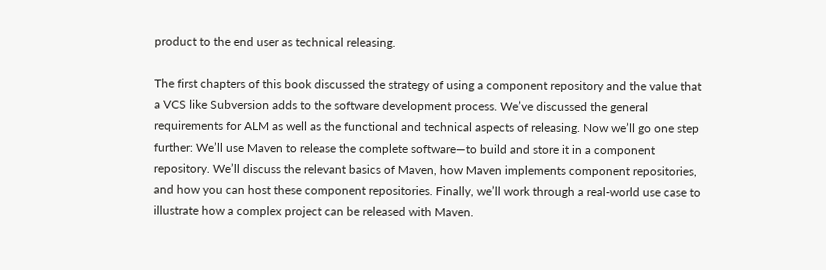product to the end user as technical releasing.

The first chapters of this book discussed the strategy of using a component repository and the value that a VCS like Subversion adds to the software development process. We’ve discussed the general requirements for ALM as well as the functional and technical aspects of releasing. Now we’ll go one step further: We’ll use Maven to release the complete software—to build and store it in a component repository. We’ll discuss the relevant basics of Maven, how Maven implements component repositories, and how you can host these component repositories. Finally, we’ll work through a real-world use case to illustrate how a complex project can be released with Maven.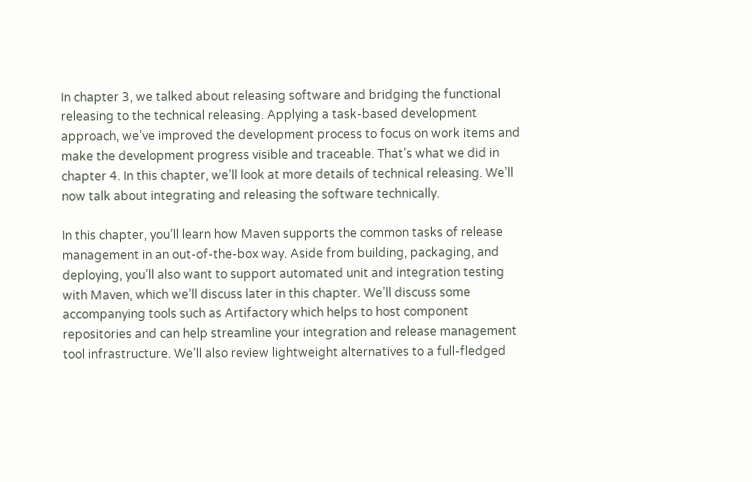In chapter 3, we talked about releasing software and bridging the functional releasing to the technical releasing. Applying a task-based development approach, we’ve improved the development process to focus on work items and make the development progress visible and traceable. That’s what we did in chapter 4. In this chapter, we’ll look at more details of technical releasing. We’ll now talk about integrating and releasing the software technically.

In this chapter, you’ll learn how Maven supports the common tasks of release management in an out-of-the-box way. Aside from building, packaging, and deploying, you’ll also want to support automated unit and integration testing with Maven, which we’ll discuss later in this chapter. We’ll discuss some accompanying tools such as Artifactory which helps to host component repositories and can help streamline your integration and release management tool infrastructure. We’ll also review lightweight alternatives to a full-fledged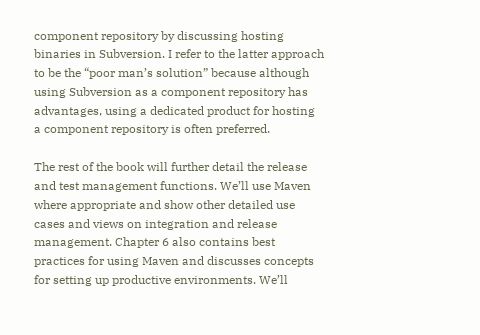component repository by discussing hosting binaries in Subversion. I refer to the latter approach to be the “poor man’s solution” because although using Subversion as a component repository has advantages, using a dedicated product for hosting a component repository is often preferred.

The rest of the book will further detail the release and test management functions. We’ll use Maven where appropriate and show other detailed use cases and views on integration and release management. Chapter 6 also contains best practices for using Maven and discusses concepts for setting up productive environments. We’ll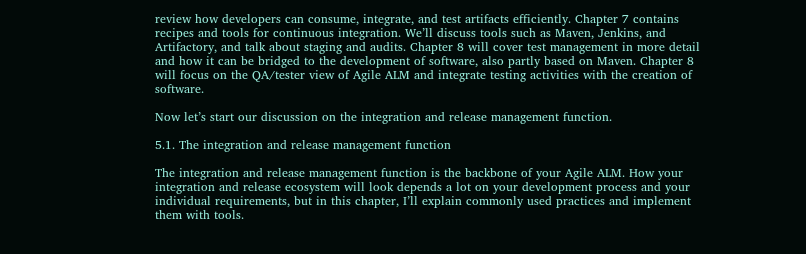review how developers can consume, integrate, and test artifacts efficiently. Chapter 7 contains recipes and tools for continuous integration. We’ll discuss tools such as Maven, Jenkins, and Artifactory, and talk about staging and audits. Chapter 8 will cover test management in more detail and how it can be bridged to the development of software, also partly based on Maven. Chapter 8 will focus on the QA/tester view of Agile ALM and integrate testing activities with the creation of software.

Now let’s start our discussion on the integration and release management function.

5.1. The integration and release management function

The integration and release management function is the backbone of your Agile ALM. How your integration and release ecosystem will look depends a lot on your development process and your individual requirements, but in this chapter, I’ll explain commonly used practices and implement them with tools.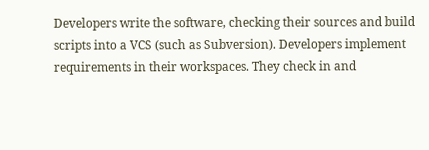Developers write the software, checking their sources and build scripts into a VCS (such as Subversion). Developers implement requirements in their workspaces. They check in and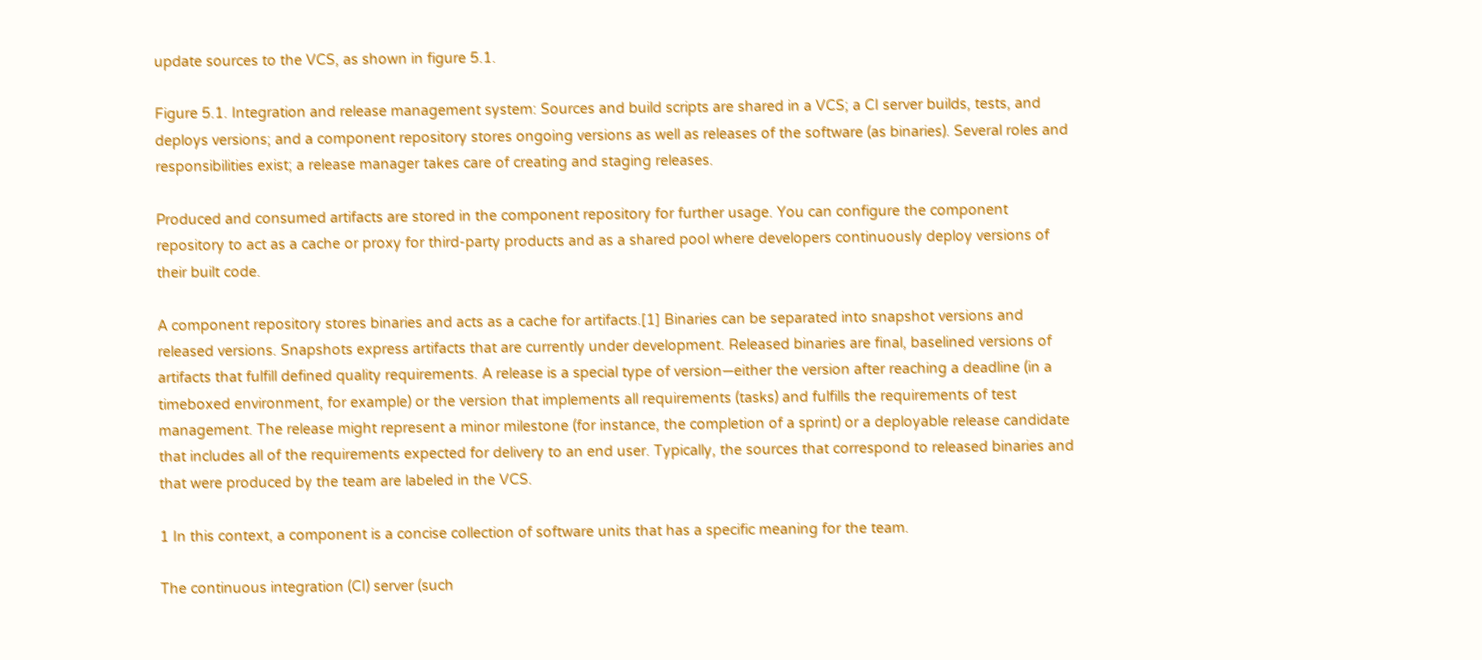update sources to the VCS, as shown in figure 5.1.

Figure 5.1. Integration and release management system: Sources and build scripts are shared in a VCS; a CI server builds, tests, and deploys versions; and a component repository stores ongoing versions as well as releases of the software (as binaries). Several roles and responsibilities exist; a release manager takes care of creating and staging releases.

Produced and consumed artifacts are stored in the component repository for further usage. You can configure the component repository to act as a cache or proxy for third-party products and as a shared pool where developers continuously deploy versions of their built code.

A component repository stores binaries and acts as a cache for artifacts.[1] Binaries can be separated into snapshot versions and released versions. Snapshots express artifacts that are currently under development. Released binaries are final, baselined versions of artifacts that fulfill defined quality requirements. A release is a special type of version—either the version after reaching a deadline (in a timeboxed environment, for example) or the version that implements all requirements (tasks) and fulfills the requirements of test management. The release might represent a minor milestone (for instance, the completion of a sprint) or a deployable release candidate that includes all of the requirements expected for delivery to an end user. Typically, the sources that correspond to released binaries and that were produced by the team are labeled in the VCS.

1 In this context, a component is a concise collection of software units that has a specific meaning for the team.

The continuous integration (CI) server (such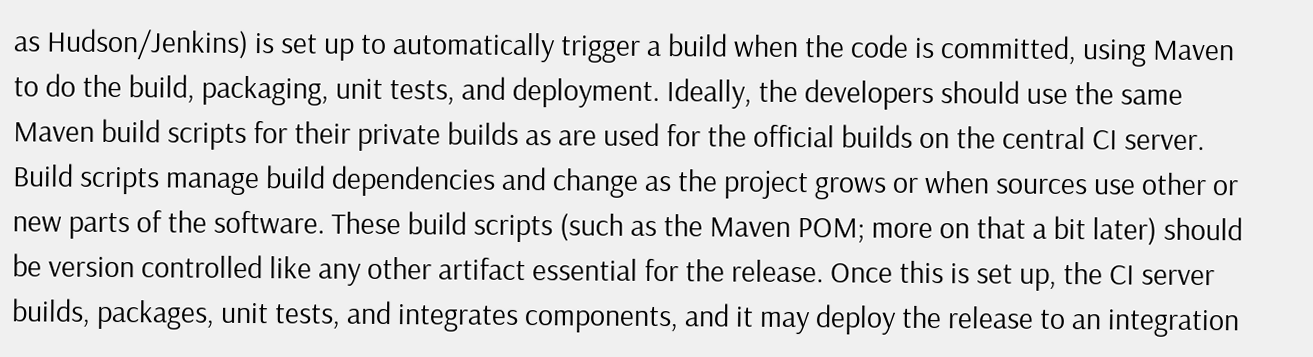as Hudson/Jenkins) is set up to automatically trigger a build when the code is committed, using Maven to do the build, packaging, unit tests, and deployment. Ideally, the developers should use the same Maven build scripts for their private builds as are used for the official builds on the central CI server. Build scripts manage build dependencies and change as the project grows or when sources use other or new parts of the software. These build scripts (such as the Maven POM; more on that a bit later) should be version controlled like any other artifact essential for the release. Once this is set up, the CI server builds, packages, unit tests, and integrates components, and it may deploy the release to an integration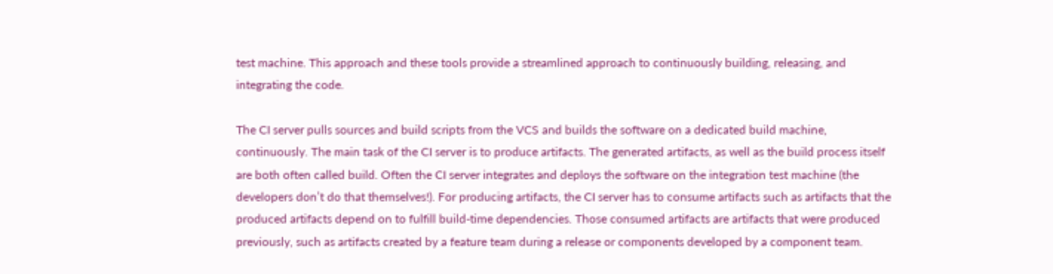test machine. This approach and these tools provide a streamlined approach to continuously building, releasing, and integrating the code.

The CI server pulls sources and build scripts from the VCS and builds the software on a dedicated build machine, continuously. The main task of the CI server is to produce artifacts. The generated artifacts, as well as the build process itself are both often called build. Often the CI server integrates and deploys the software on the integration test machine (the developers don’t do that themselves!). For producing artifacts, the CI server has to consume artifacts such as artifacts that the produced artifacts depend on to fulfill build-time dependencies. Those consumed artifacts are artifacts that were produced previously, such as artifacts created by a feature team during a release or components developed by a component team.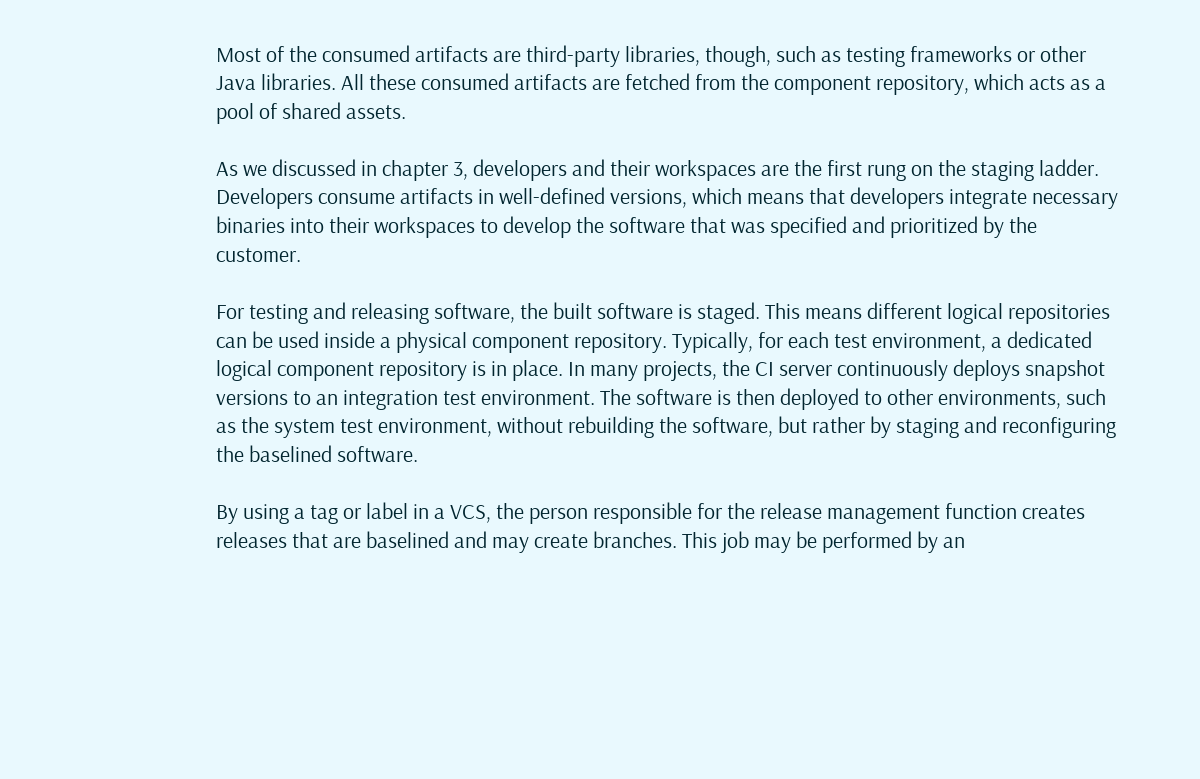Most of the consumed artifacts are third-party libraries, though, such as testing frameworks or other Java libraries. All these consumed artifacts are fetched from the component repository, which acts as a pool of shared assets.

As we discussed in chapter 3, developers and their workspaces are the first rung on the staging ladder. Developers consume artifacts in well-defined versions, which means that developers integrate necessary binaries into their workspaces to develop the software that was specified and prioritized by the customer.

For testing and releasing software, the built software is staged. This means different logical repositories can be used inside a physical component repository. Typically, for each test environment, a dedicated logical component repository is in place. In many projects, the CI server continuously deploys snapshot versions to an integration test environment. The software is then deployed to other environments, such as the system test environment, without rebuilding the software, but rather by staging and reconfiguring the baselined software.

By using a tag or label in a VCS, the person responsible for the release management function creates releases that are baselined and may create branches. This job may be performed by an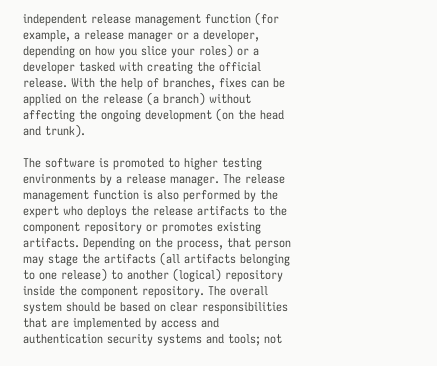independent release management function (for example, a release manager or a developer, depending on how you slice your roles) or a developer tasked with creating the official release. With the help of branches, fixes can be applied on the release (a branch) without affecting the ongoing development (on the head and trunk).

The software is promoted to higher testing environments by a release manager. The release management function is also performed by the expert who deploys the release artifacts to the component repository or promotes existing artifacts. Depending on the process, that person may stage the artifacts (all artifacts belonging to one release) to another (logical) repository inside the component repository. The overall system should be based on clear responsibilities that are implemented by access and authentication security systems and tools; not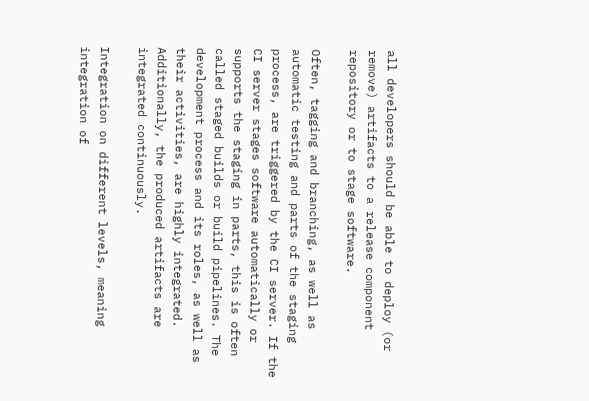all developers should be able to deploy (or remove) artifacts to a release component repository or to stage software.

Often, tagging and branching, as well as automatic testing and parts of the staging process, are triggered by the CI server. If the CI server stages software automatically or supports the staging in parts, this is often called staged builds or build pipelines. The development process and its roles, as well as their activities, are highly integrated. Additionally, the produced artifacts are integrated continuously.

Integration on different levels, meaning integration of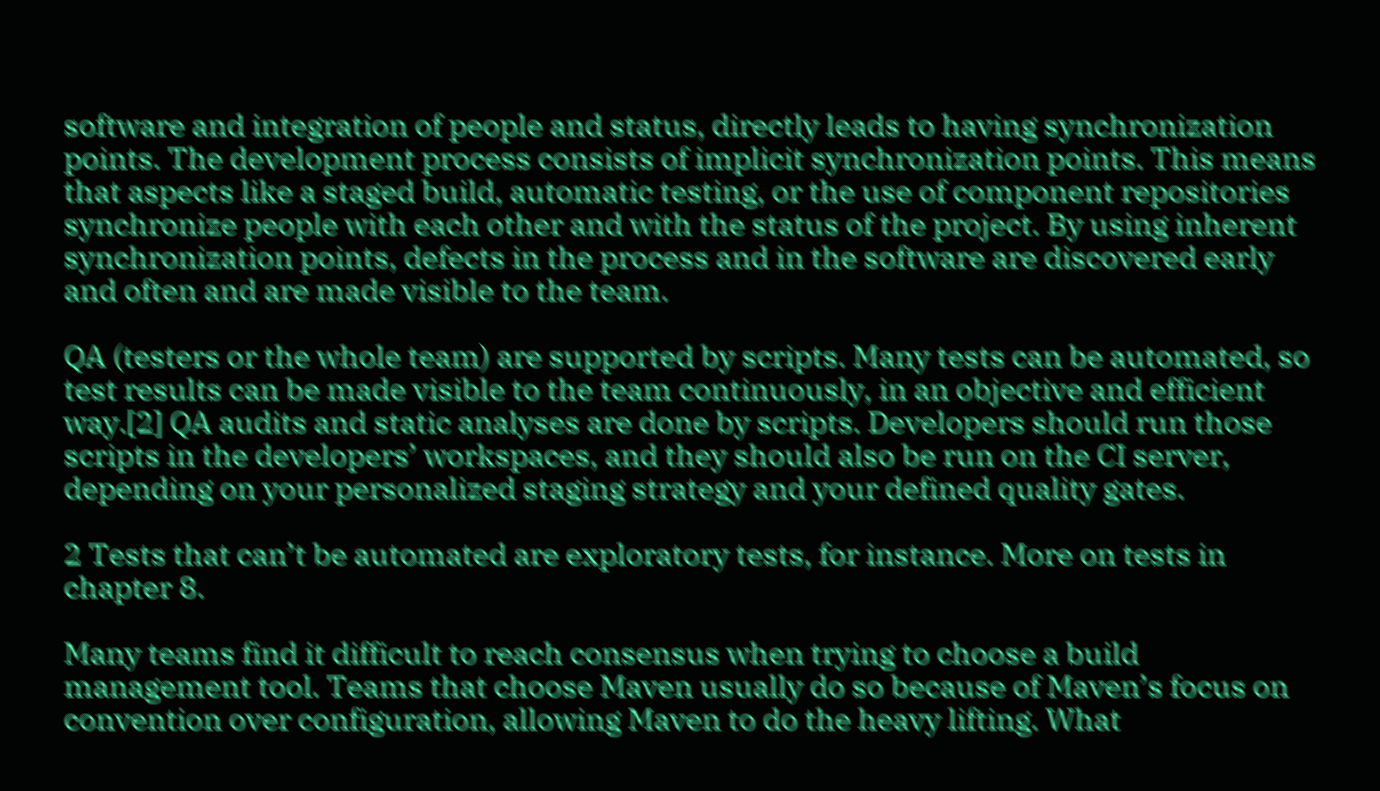software and integration of people and status, directly leads to having synchronization points. The development process consists of implicit synchronization points. This means that aspects like a staged build, automatic testing, or the use of component repositories synchronize people with each other and with the status of the project. By using inherent synchronization points, defects in the process and in the software are discovered early and often and are made visible to the team.

QA (testers or the whole team) are supported by scripts. Many tests can be automated, so test results can be made visible to the team continuously, in an objective and efficient way.[2] QA audits and static analyses are done by scripts. Developers should run those scripts in the developers’ workspaces, and they should also be run on the CI server, depending on your personalized staging strategy and your defined quality gates.

2 Tests that can’t be automated are exploratory tests, for instance. More on tests in chapter 8.

Many teams find it difficult to reach consensus when trying to choose a build management tool. Teams that choose Maven usually do so because of Maven’s focus on convention over configuration, allowing Maven to do the heavy lifting. What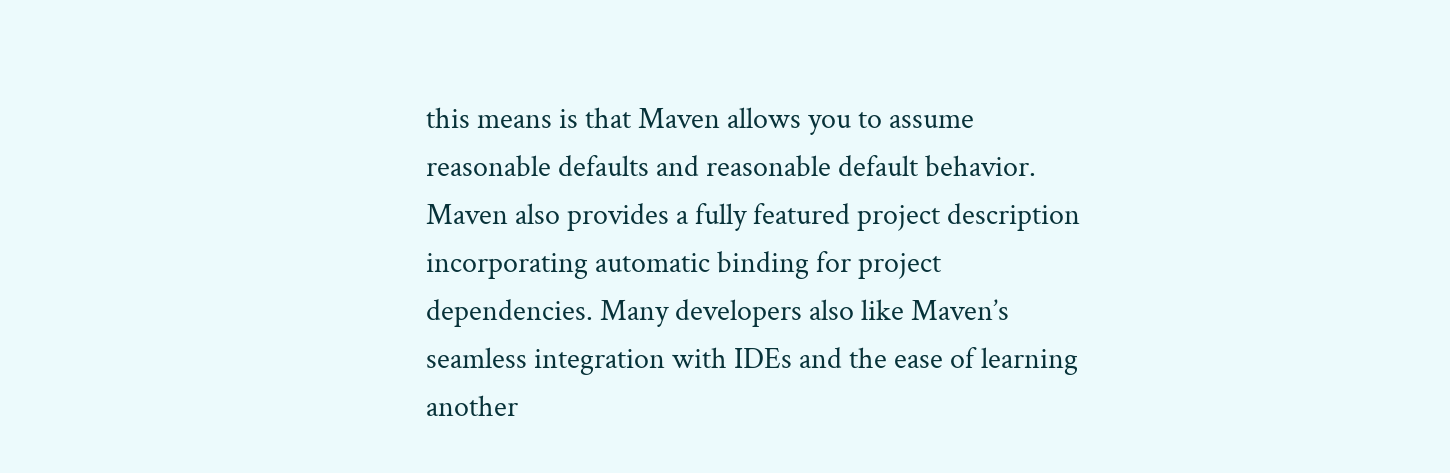this means is that Maven allows you to assume reasonable defaults and reasonable default behavior. Maven also provides a fully featured project description incorporating automatic binding for project dependencies. Many developers also like Maven’s seamless integration with IDEs and the ease of learning another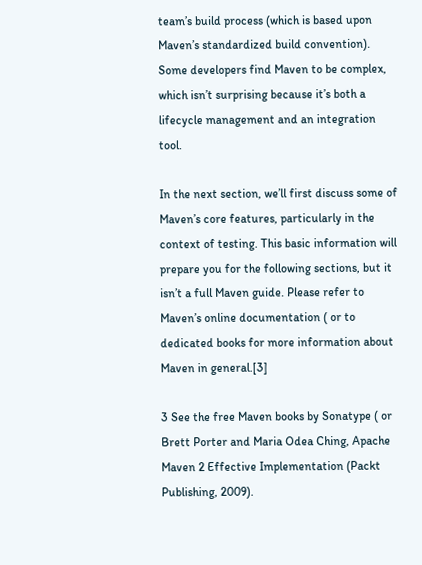team’s build process (which is based upon Maven’s standardized build convention). Some developers find Maven to be complex, which isn’t surprising because it’s both a lifecycle management and an integration tool.

In the next section, we’ll first discuss some of Maven’s core features, particularly in the context of testing. This basic information will prepare you for the following sections, but it isn’t a full Maven guide. Please refer to Maven’s online documentation ( or to dedicated books for more information about Maven in general.[3]

3 See the free Maven books by Sonatype ( or Brett Porter and Maria Odea Ching, Apache Maven 2 Effective Implementation (Packt Publishing, 2009).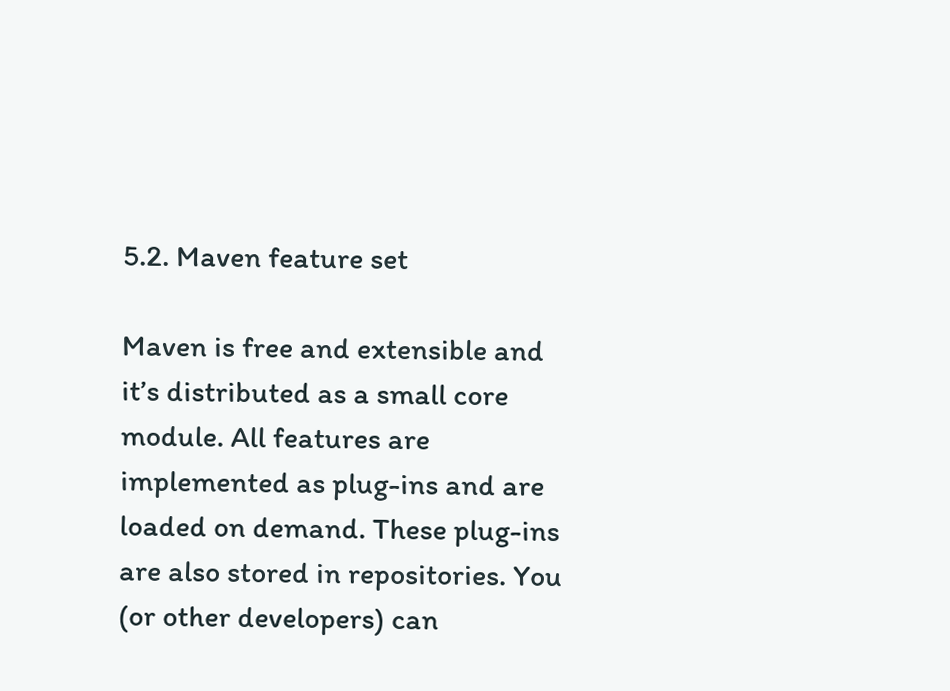5.2. Maven feature set

Maven is free and extensible and it’s distributed as a small core module. All features are implemented as plug-ins and are loaded on demand. These plug-ins are also stored in repositories. You (or other developers) can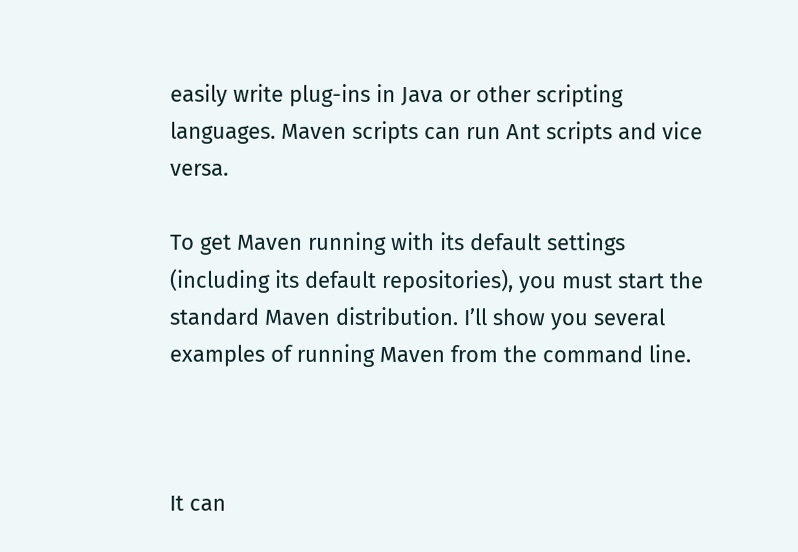easily write plug-ins in Java or other scripting languages. Maven scripts can run Ant scripts and vice versa.

To get Maven running with its default settings (including its default repositories), you must start the standard Maven distribution. I’ll show you several examples of running Maven from the command line.



It can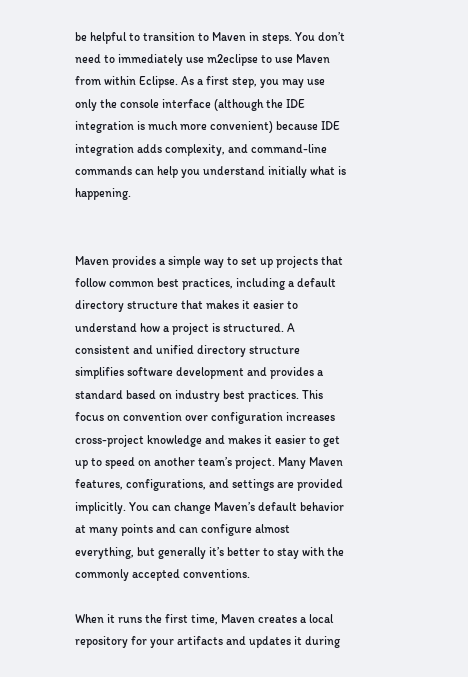be helpful to transition to Maven in steps. You don’t need to immediately use m2eclipse to use Maven from within Eclipse. As a first step, you may use only the console interface (although the IDE integration is much more convenient) because IDE integration adds complexity, and command-line commands can help you understand initially what is happening.


Maven provides a simple way to set up projects that follow common best practices, including a default directory structure that makes it easier to understand how a project is structured. A consistent and unified directory structure simplifies software development and provides a standard based on industry best practices. This focus on convention over configuration increases cross-project knowledge and makes it easier to get up to speed on another team’s project. Many Maven features, configurations, and settings are provided implicitly. You can change Maven’s default behavior at many points and can configure almost everything, but generally it’s better to stay with the commonly accepted conventions.

When it runs the first time, Maven creates a local repository for your artifacts and updates it during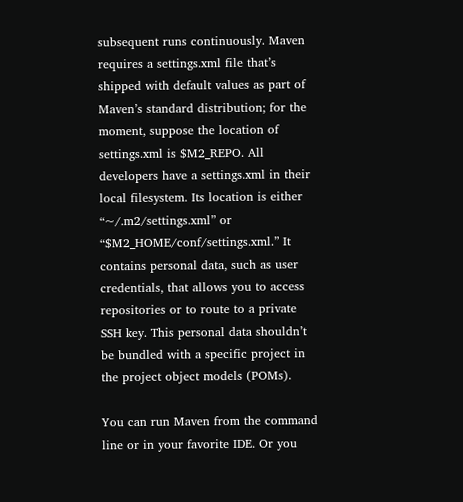subsequent runs continuously. Maven requires a settings.xml file that’s shipped with default values as part of Maven’s standard distribution; for the moment, suppose the location of settings.xml is $M2_REPO. All developers have a settings.xml in their local filesystem. Its location is either “~/.m2/settings.xml” or “$M2_HOME/conf/settings.xml.” It contains personal data, such as user credentials, that allows you to access repositories or to route to a private SSH key. This personal data shouldn’t be bundled with a specific project in the project object models (POMs).

You can run Maven from the command line or in your favorite IDE. Or you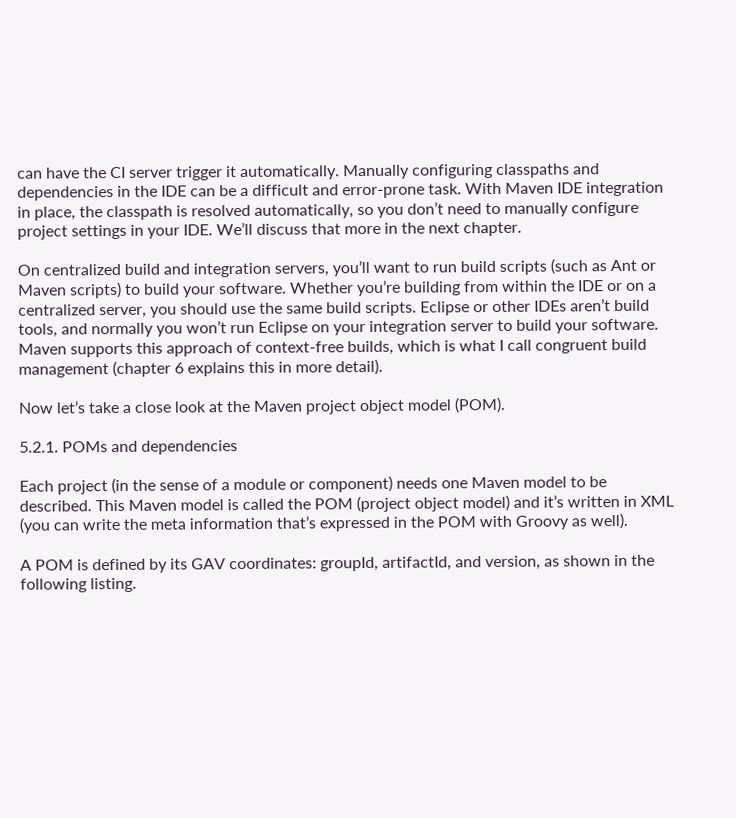can have the CI server trigger it automatically. Manually configuring classpaths and dependencies in the IDE can be a difficult and error-prone task. With Maven IDE integration in place, the classpath is resolved automatically, so you don’t need to manually configure project settings in your IDE. We’ll discuss that more in the next chapter.

On centralized build and integration servers, you’ll want to run build scripts (such as Ant or Maven scripts) to build your software. Whether you’re building from within the IDE or on a centralized server, you should use the same build scripts. Eclipse or other IDEs aren’t build tools, and normally you won’t run Eclipse on your integration server to build your software. Maven supports this approach of context-free builds, which is what I call congruent build management (chapter 6 explains this in more detail).

Now let’s take a close look at the Maven project object model (POM).

5.2.1. POMs and dependencies

Each project (in the sense of a module or component) needs one Maven model to be described. This Maven model is called the POM (project object model) and it’s written in XML (you can write the meta information that’s expressed in the POM with Groovy as well).

A POM is defined by its GAV coordinates: groupId, artifactId, and version, as shown in the following listing.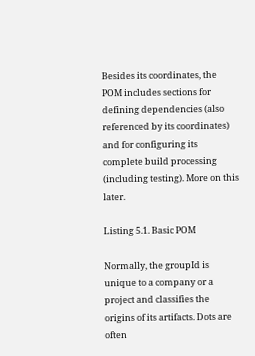Besides its coordinates, the POM includes sections for defining dependencies (also referenced by its coordinates) and for configuring its complete build processing (including testing). More on this later.

Listing 5.1. Basic POM

Normally, the groupId is unique to a company or a project and classifies the origins of its artifacts. Dots are often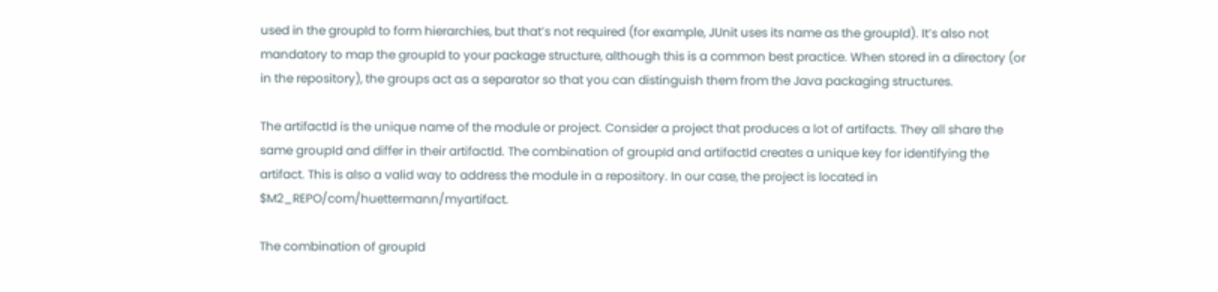used in the groupId to form hierarchies, but that’s not required (for example, JUnit uses its name as the groupId). It’s also not mandatory to map the groupId to your package structure, although this is a common best practice. When stored in a directory (or in the repository), the groups act as a separator so that you can distinguish them from the Java packaging structures.

The artifactId is the unique name of the module or project. Consider a project that produces a lot of artifacts. They all share the same groupId and differ in their artifactId. The combination of groupId and artifactId creates a unique key for identifying the artifact. This is also a valid way to address the module in a repository. In our case, the project is located in $M2_REPO/com/huettermann/myartifact.

The combination of groupId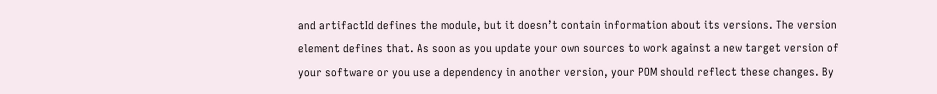and artifactId defines the module, but it doesn’t contain information about its versions. The version element defines that. As soon as you update your own sources to work against a new target version of your software or you use a dependency in another version, your POM should reflect these changes. By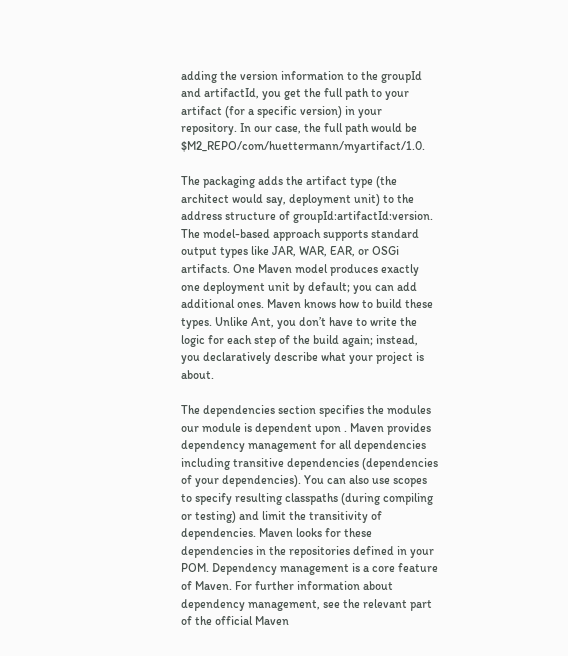adding the version information to the groupId and artifactId, you get the full path to your artifact (for a specific version) in your repository. In our case, the full path would be $M2_REPO/com/huettermann/myartifact/1.0.

The packaging adds the artifact type (the architect would say, deployment unit) to the address structure of groupId:artifactId:version. The model-based approach supports standard output types like JAR, WAR, EAR, or OSGi artifacts. One Maven model produces exactly one deployment unit by default; you can add additional ones. Maven knows how to build these types. Unlike Ant, you don’t have to write the logic for each step of the build again; instead, you declaratively describe what your project is about.

The dependencies section specifies the modules our module is dependent upon . Maven provides dependency management for all dependencies including transitive dependencies (dependencies of your dependencies). You can also use scopes to specify resulting classpaths (during compiling or testing) and limit the transitivity of dependencies. Maven looks for these dependencies in the repositories defined in your POM. Dependency management is a core feature of Maven. For further information about dependency management, see the relevant part of the official Maven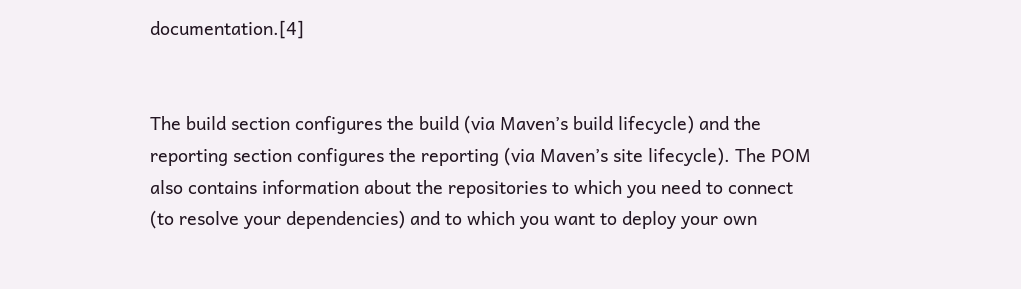documentation.[4]


The build section configures the build (via Maven’s build lifecycle) and the reporting section configures the reporting (via Maven’s site lifecycle). The POM also contains information about the repositories to which you need to connect (to resolve your dependencies) and to which you want to deploy your own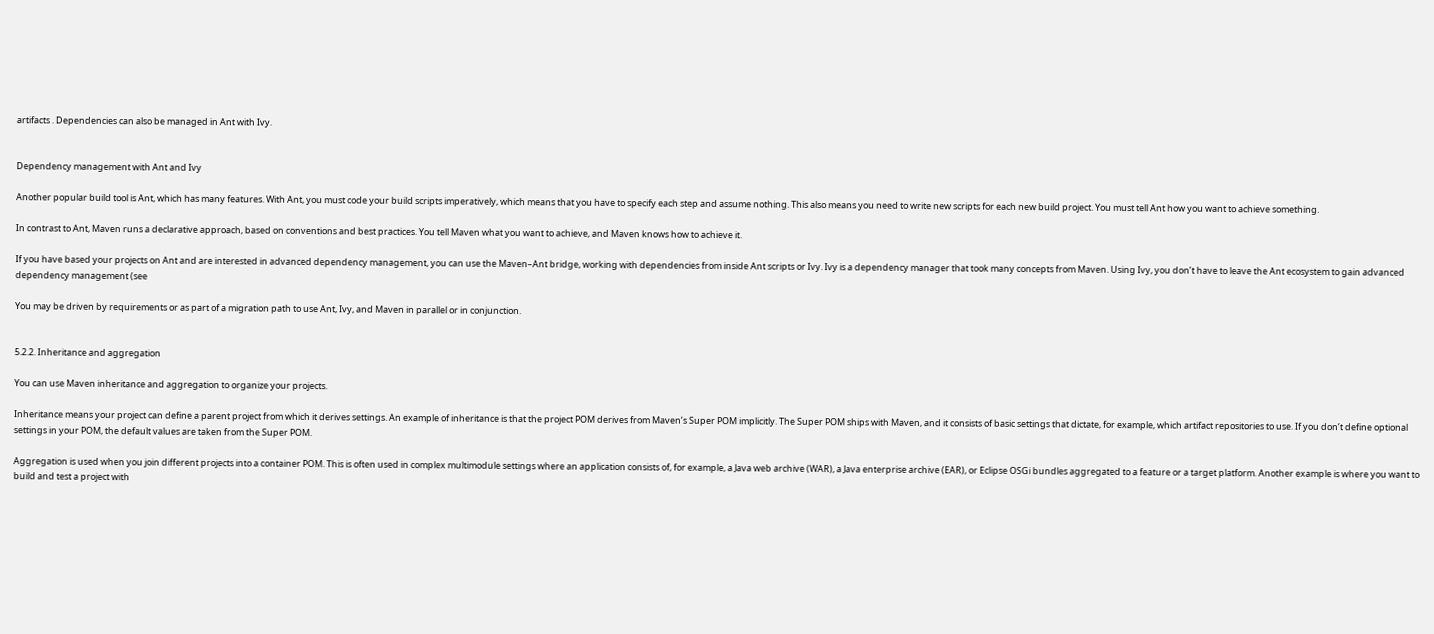artifacts . Dependencies can also be managed in Ant with Ivy.


Dependency management with Ant and Ivy

Another popular build tool is Ant, which has many features. With Ant, you must code your build scripts imperatively, which means that you have to specify each step and assume nothing. This also means you need to write new scripts for each new build project. You must tell Ant how you want to achieve something.

In contrast to Ant, Maven runs a declarative approach, based on conventions and best practices. You tell Maven what you want to achieve, and Maven knows how to achieve it.

If you have based your projects on Ant and are interested in advanced dependency management, you can use the Maven–Ant bridge, working with dependencies from inside Ant scripts or Ivy. Ivy is a dependency manager that took many concepts from Maven. Using Ivy, you don’t have to leave the Ant ecosystem to gain advanced dependency management (see

You may be driven by requirements or as part of a migration path to use Ant, Ivy, and Maven in parallel or in conjunction.


5.2.2. Inheritance and aggregation

You can use Maven inheritance and aggregation to organize your projects.

Inheritance means your project can define a parent project from which it derives settings. An example of inheritance is that the project POM derives from Maven’s Super POM implicitly. The Super POM ships with Maven, and it consists of basic settings that dictate, for example, which artifact repositories to use. If you don’t define optional settings in your POM, the default values are taken from the Super POM.

Aggregation is used when you join different projects into a container POM. This is often used in complex multimodule settings where an application consists of, for example, a Java web archive (WAR), a Java enterprise archive (EAR), or Eclipse OSGi bundles aggregated to a feature or a target platform. Another example is where you want to build and test a project with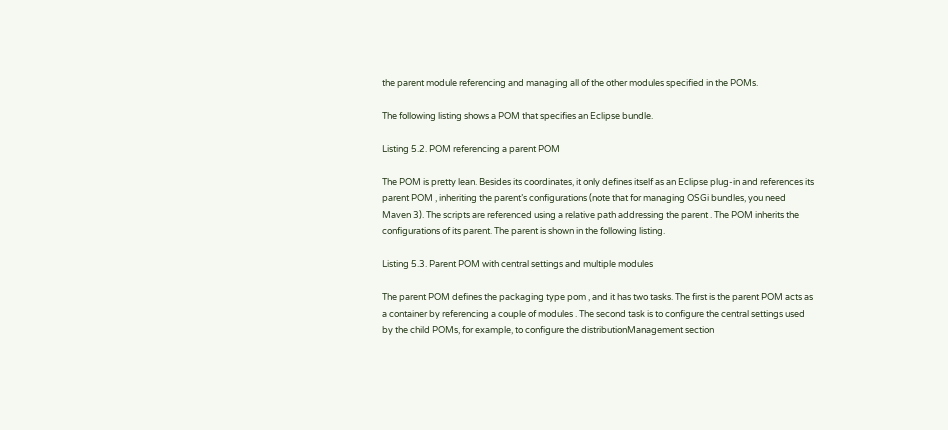the parent module referencing and managing all of the other modules specified in the POMs.

The following listing shows a POM that specifies an Eclipse bundle.

Listing 5.2. POM referencing a parent POM

The POM is pretty lean. Besides its coordinates, it only defines itself as an Eclipse plug-in and references its parent POM , inheriting the parent’s configurations (note that for managing OSGi bundles, you need Maven 3). The scripts are referenced using a relative path addressing the parent . The POM inherits the configurations of its parent. The parent is shown in the following listing.

Listing 5.3. Parent POM with central settings and multiple modules

The parent POM defines the packaging type pom , and it has two tasks. The first is the parent POM acts as a container by referencing a couple of modules . The second task is to configure the central settings used by the child POMs, for example, to configure the distributionManagement section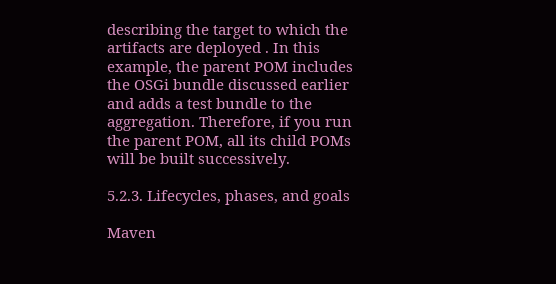describing the target to which the artifacts are deployed . In this example, the parent POM includes the OSGi bundle discussed earlier and adds a test bundle to the aggregation. Therefore, if you run the parent POM, all its child POMs will be built successively.

5.2.3. Lifecycles, phases, and goals

Maven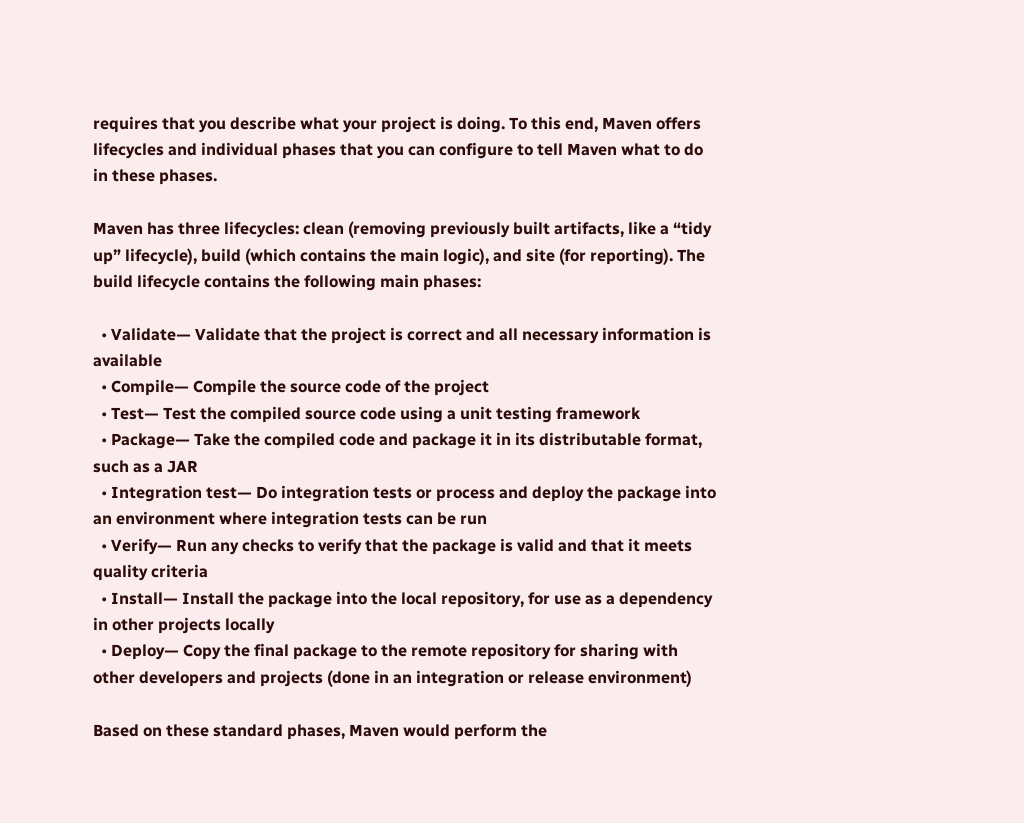requires that you describe what your project is doing. To this end, Maven offers lifecycles and individual phases that you can configure to tell Maven what to do in these phases.

Maven has three lifecycles: clean (removing previously built artifacts, like a “tidy up” lifecycle), build (which contains the main logic), and site (for reporting). The build lifecycle contains the following main phases:

  • Validate— Validate that the project is correct and all necessary information is available
  • Compile— Compile the source code of the project
  • Test— Test the compiled source code using a unit testing framework
  • Package— Take the compiled code and package it in its distributable format, such as a JAR
  • Integration test— Do integration tests or process and deploy the package into an environment where integration tests can be run
  • Verify— Run any checks to verify that the package is valid and that it meets quality criteria
  • Install— Install the package into the local repository, for use as a dependency in other projects locally
  • Deploy— Copy the final package to the remote repository for sharing with other developers and projects (done in an integration or release environment)

Based on these standard phases, Maven would perform the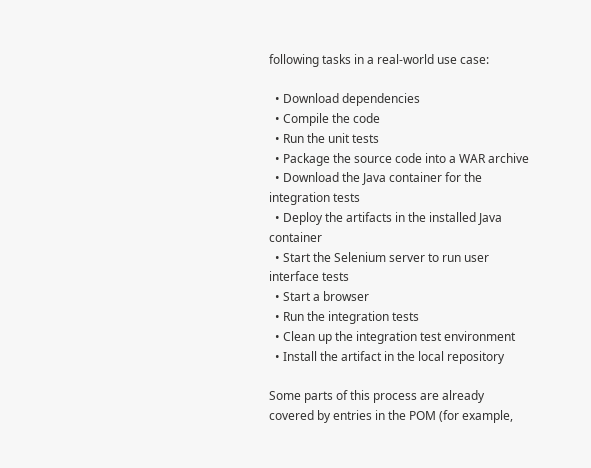following tasks in a real-world use case:

  • Download dependencies
  • Compile the code
  • Run the unit tests
  • Package the source code into a WAR archive
  • Download the Java container for the integration tests
  • Deploy the artifacts in the installed Java container
  • Start the Selenium server to run user interface tests
  • Start a browser
  • Run the integration tests
  • Clean up the integration test environment
  • Install the artifact in the local repository

Some parts of this process are already covered by entries in the POM (for example,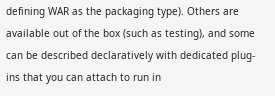defining WAR as the packaging type). Others are available out of the box (such as testing), and some can be described declaratively with dedicated plug-ins that you can attach to run in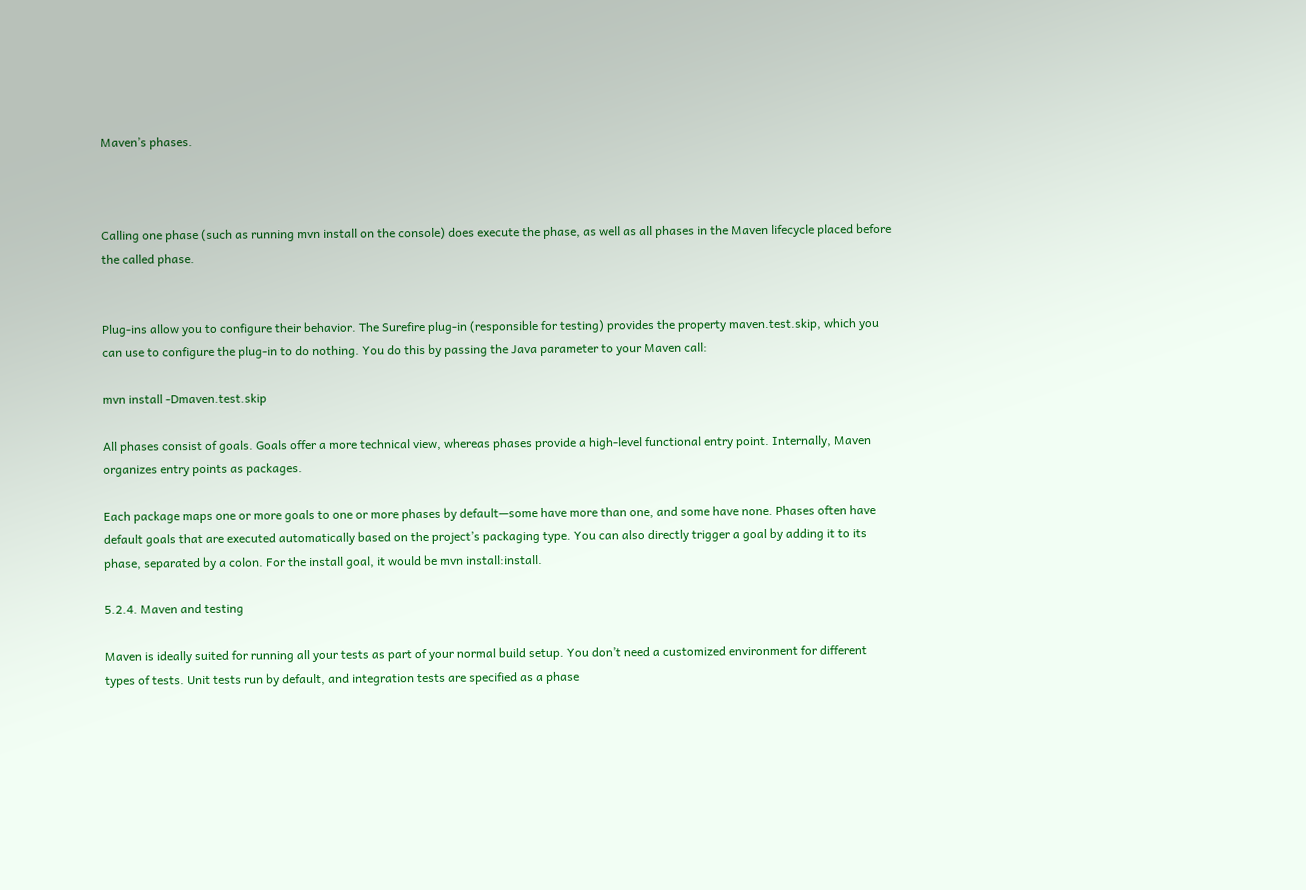Maven’s phases.



Calling one phase (such as running mvn install on the console) does execute the phase, as well as all phases in the Maven lifecycle placed before the called phase.


Plug-ins allow you to configure their behavior. The Surefire plug-in (responsible for testing) provides the property maven.test.skip, which you can use to configure the plug-in to do nothing. You do this by passing the Java parameter to your Maven call:

mvn install -Dmaven.test.skip

All phases consist of goals. Goals offer a more technical view, whereas phases provide a high-level functional entry point. Internally, Maven organizes entry points as packages.

Each package maps one or more goals to one or more phases by default—some have more than one, and some have none. Phases often have default goals that are executed automatically based on the project’s packaging type. You can also directly trigger a goal by adding it to its phase, separated by a colon. For the install goal, it would be mvn install:install.

5.2.4. Maven and testing

Maven is ideally suited for running all your tests as part of your normal build setup. You don’t need a customized environment for different types of tests. Unit tests run by default, and integration tests are specified as a phase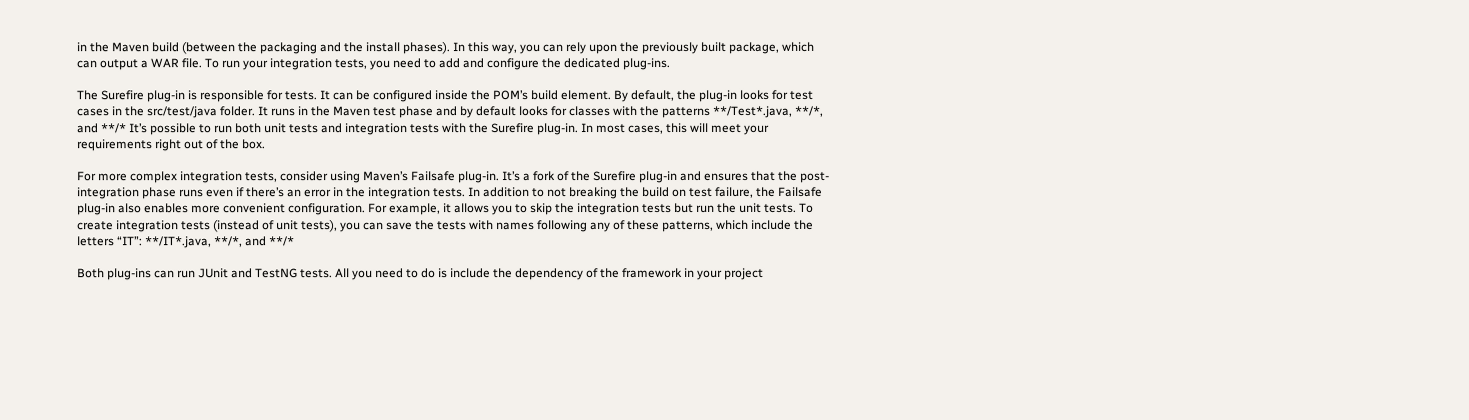in the Maven build (between the packaging and the install phases). In this way, you can rely upon the previously built package, which can output a WAR file. To run your integration tests, you need to add and configure the dedicated plug-ins.

The Surefire plug-in is responsible for tests. It can be configured inside the POM’s build element. By default, the plug-in looks for test cases in the src/test/java folder. It runs in the Maven test phase and by default looks for classes with the patterns **/Test*.java, **/*, and **/* It’s possible to run both unit tests and integration tests with the Surefire plug-in. In most cases, this will meet your requirements right out of the box.

For more complex integration tests, consider using Maven’s Failsafe plug-in. It’s a fork of the Surefire plug-in and ensures that the post-integration phase runs even if there’s an error in the integration tests. In addition to not breaking the build on test failure, the Failsafe plug-in also enables more convenient configuration. For example, it allows you to skip the integration tests but run the unit tests. To create integration tests (instead of unit tests), you can save the tests with names following any of these patterns, which include the letters “IT”: **/IT*.java, **/*, and **/*

Both plug-ins can run JUnit and TestNG tests. All you need to do is include the dependency of the framework in your project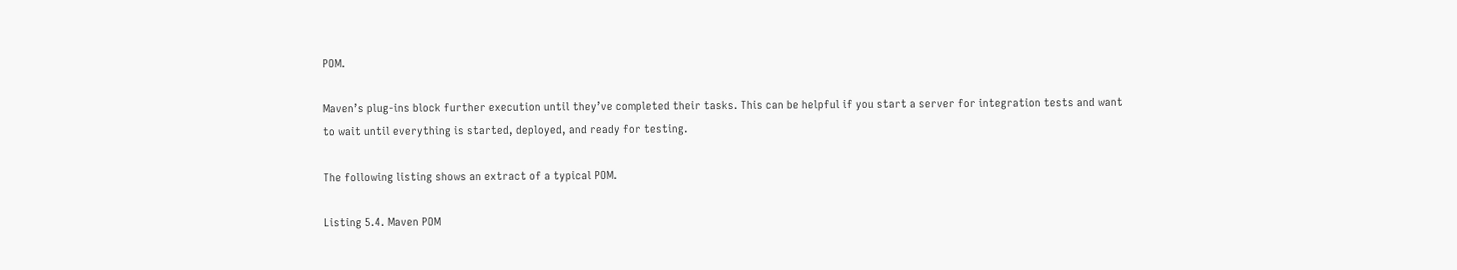POM.

Maven’s plug-ins block further execution until they’ve completed their tasks. This can be helpful if you start a server for integration tests and want to wait until everything is started, deployed, and ready for testing.

The following listing shows an extract of a typical POM.

Listing 5.4. Maven POM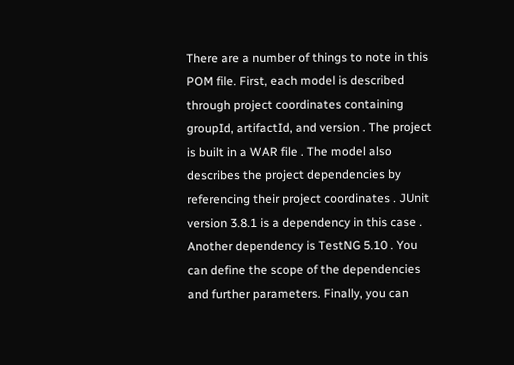There are a number of things to note in this POM file. First, each model is described through project coordinates containing groupId, artifactId, and version . The project is built in a WAR file . The model also describes the project dependencies by referencing their project coordinates . JUnit version 3.8.1 is a dependency in this case . Another dependency is TestNG 5.10 . You can define the scope of the dependencies and further parameters. Finally, you can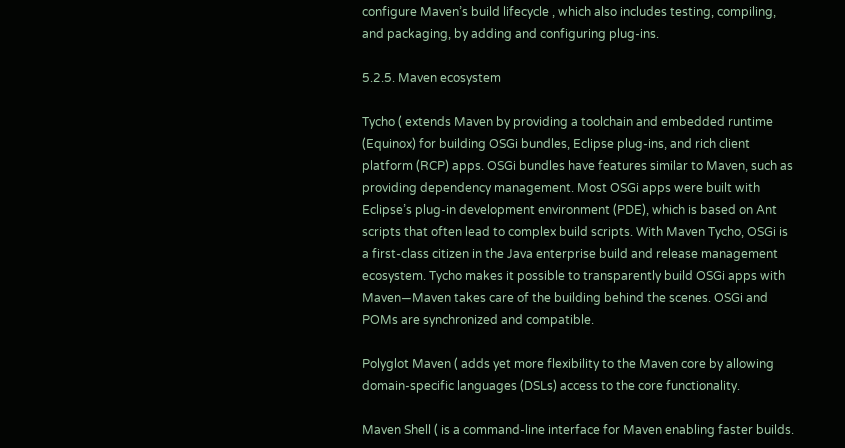configure Maven’s build lifecycle , which also includes testing, compiling, and packaging, by adding and configuring plug-ins.

5.2.5. Maven ecosystem

Tycho ( extends Maven by providing a toolchain and embedded runtime (Equinox) for building OSGi bundles, Eclipse plug-ins, and rich client platform (RCP) apps. OSGi bundles have features similar to Maven, such as providing dependency management. Most OSGi apps were built with Eclipse’s plug-in development environment (PDE), which is based on Ant scripts that often lead to complex build scripts. With Maven Tycho, OSGi is a first-class citizen in the Java enterprise build and release management ecosystem. Tycho makes it possible to transparently build OSGi apps with Maven—Maven takes care of the building behind the scenes. OSGi and POMs are synchronized and compatible.

Polyglot Maven ( adds yet more flexibility to the Maven core by allowing domain-specific languages (DSLs) access to the core functionality.

Maven Shell ( is a command-line interface for Maven enabling faster builds.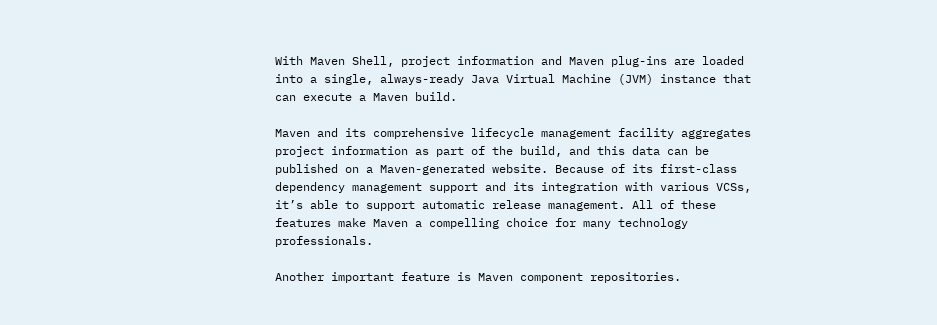With Maven Shell, project information and Maven plug-ins are loaded into a single, always-ready Java Virtual Machine (JVM) instance that can execute a Maven build.

Maven and its comprehensive lifecycle management facility aggregates project information as part of the build, and this data can be published on a Maven-generated website. Because of its first-class dependency management support and its integration with various VCSs, it’s able to support automatic release management. All of these features make Maven a compelling choice for many technology professionals.

Another important feature is Maven component repositories.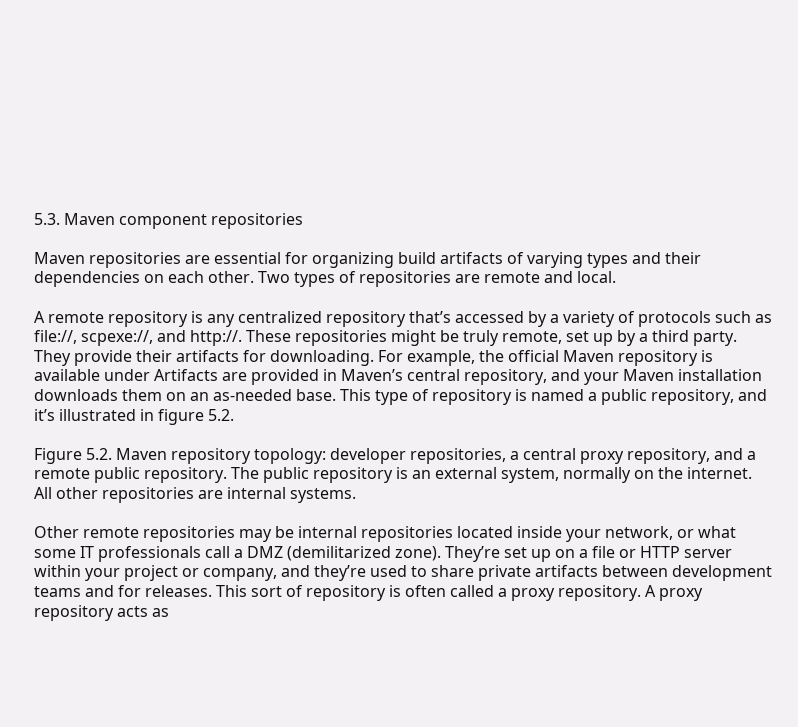5.3. Maven component repositories

Maven repositories are essential for organizing build artifacts of varying types and their dependencies on each other. Two types of repositories are remote and local.

A remote repository is any centralized repository that’s accessed by a variety of protocols such as file://, scpexe://, and http://. These repositories might be truly remote, set up by a third party. They provide their artifacts for downloading. For example, the official Maven repository is available under Artifacts are provided in Maven’s central repository, and your Maven installation downloads them on an as-needed base. This type of repository is named a public repository, and it’s illustrated in figure 5.2.

Figure 5.2. Maven repository topology: developer repositories, a central proxy repository, and a remote public repository. The public repository is an external system, normally on the internet. All other repositories are internal systems.

Other remote repositories may be internal repositories located inside your network, or what some IT professionals call a DMZ (demilitarized zone). They’re set up on a file or HTTP server within your project or company, and they’re used to share private artifacts between development teams and for releases. This sort of repository is often called a proxy repository. A proxy repository acts as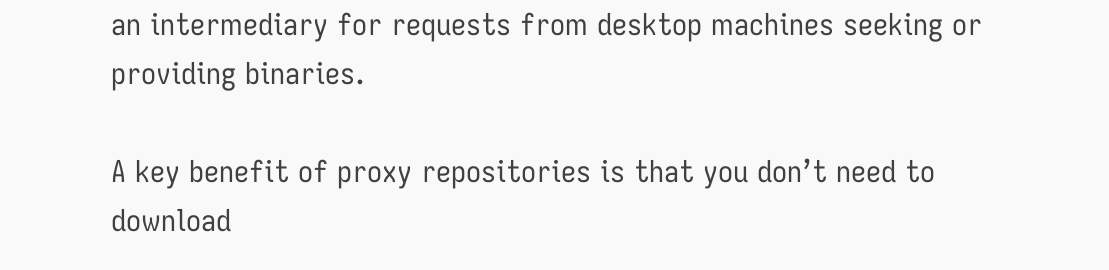an intermediary for requests from desktop machines seeking or providing binaries.

A key benefit of proxy repositories is that you don’t need to download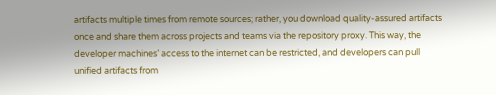artifacts multiple times from remote sources; rather, you download quality-assured artifacts once and share them across projects and teams via the repository proxy. This way, the developer machines’ access to the internet can be restricted, and developers can pull unified artifacts from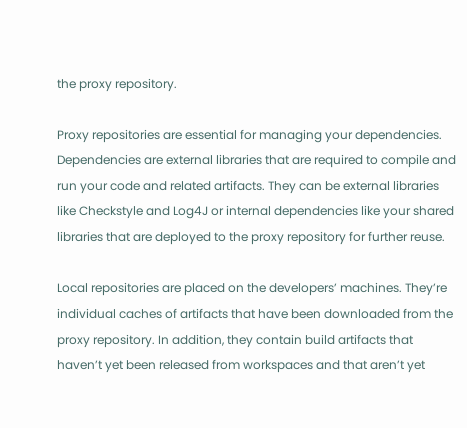the proxy repository.

Proxy repositories are essential for managing your dependencies. Dependencies are external libraries that are required to compile and run your code and related artifacts. They can be external libraries like Checkstyle and Log4J or internal dependencies like your shared libraries that are deployed to the proxy repository for further reuse.

Local repositories are placed on the developers’ machines. They’re individual caches of artifacts that have been downloaded from the proxy repository. In addition, they contain build artifacts that haven’t yet been released from workspaces and that aren’t yet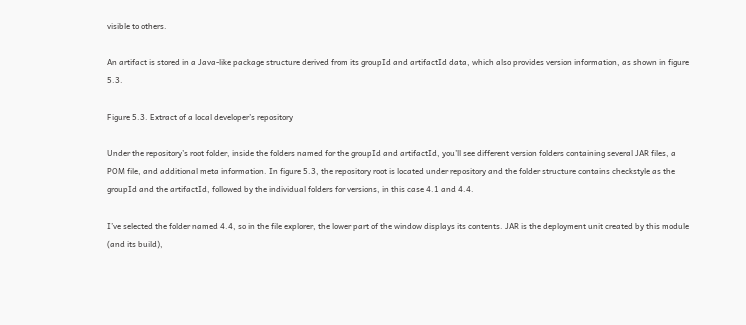visible to others.

An artifact is stored in a Java-like package structure derived from its groupId and artifactId data, which also provides version information, as shown in figure 5.3.

Figure 5.3. Extract of a local developer’s repository

Under the repository’s root folder, inside the folders named for the groupId and artifactId, you’ll see different version folders containing several JAR files, a POM file, and additional meta information. In figure 5.3, the repository root is located under repository and the folder structure contains checkstyle as the groupId and the artifactId, followed by the individual folders for versions, in this case 4.1 and 4.4.

I’ve selected the folder named 4.4, so in the file explorer, the lower part of the window displays its contents. JAR is the deployment unit created by this module (and its build),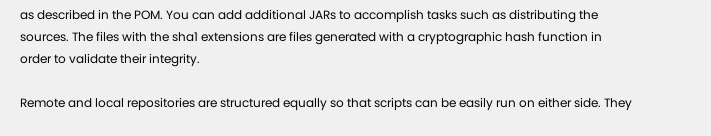as described in the POM. You can add additional JARs to accomplish tasks such as distributing the sources. The files with the sha1 extensions are files generated with a cryptographic hash function in order to validate their integrity.

Remote and local repositories are structured equally so that scripts can be easily run on either side. They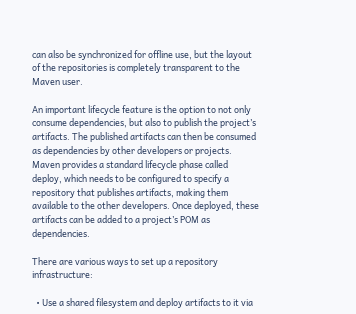can also be synchronized for offline use, but the layout of the repositories is completely transparent to the Maven user.

An important lifecycle feature is the option to not only consume dependencies, but also to publish the project’s artifacts. The published artifacts can then be consumed as dependencies by other developers or projects. Maven provides a standard lifecycle phase called deploy, which needs to be configured to specify a repository that publishes artifacts, making them available to the other developers. Once deployed, these artifacts can be added to a project’s POM as dependencies.

There are various ways to set up a repository infrastructure:

  • Use a shared filesystem and deploy artifacts to it via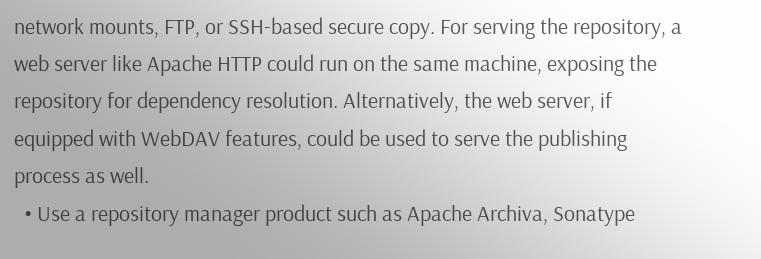network mounts, FTP, or SSH-based secure copy. For serving the repository, a web server like Apache HTTP could run on the same machine, exposing the repository for dependency resolution. Alternatively, the web server, if equipped with WebDAV features, could be used to serve the publishing process as well.
  • Use a repository manager product such as Apache Archiva, Sonatype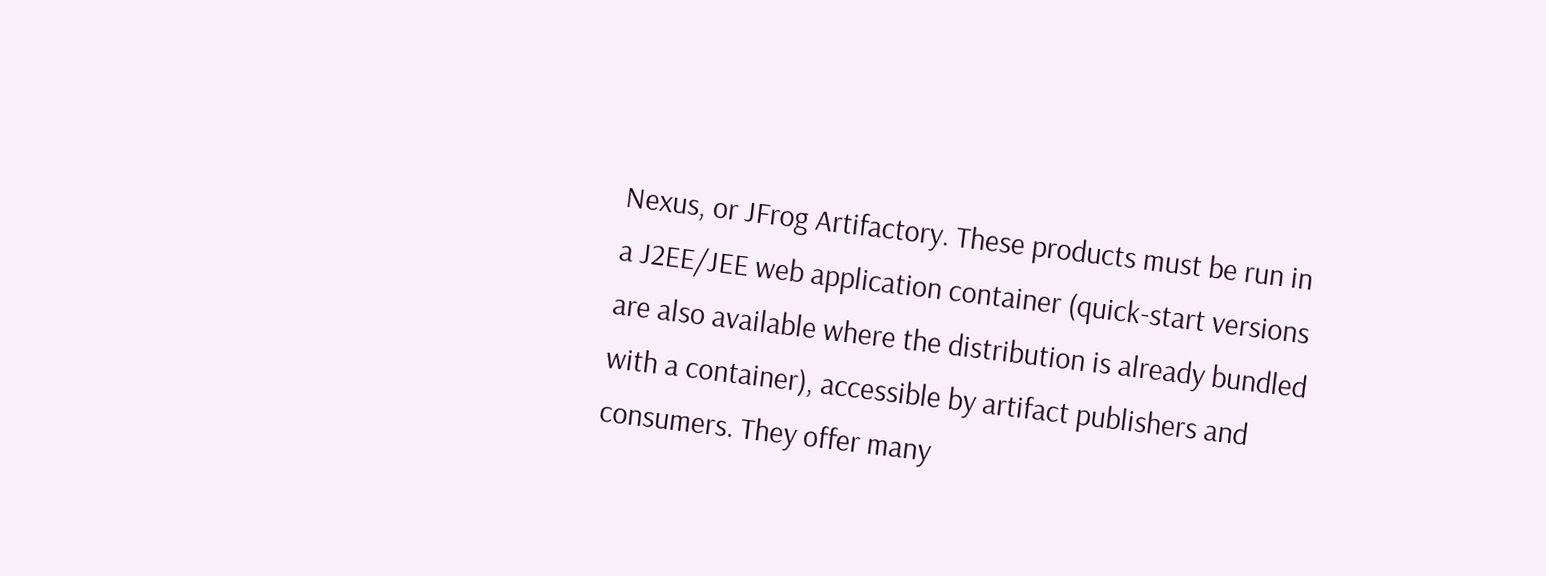Nexus, or JFrog Artifactory. These products must be run in a J2EE/JEE web application container (quick-start versions are also available where the distribution is already bundled with a container), accessible by artifact publishers and consumers. They offer many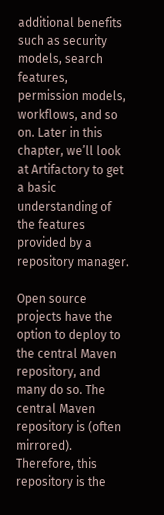additional benefits such as security models, search features, permission models, workflows, and so on. Later in this chapter, we’ll look at Artifactory to get a basic understanding of the features provided by a repository manager.

Open source projects have the option to deploy to the central Maven repository, and many do so. The central Maven repository is (often mirrored). Therefore, this repository is the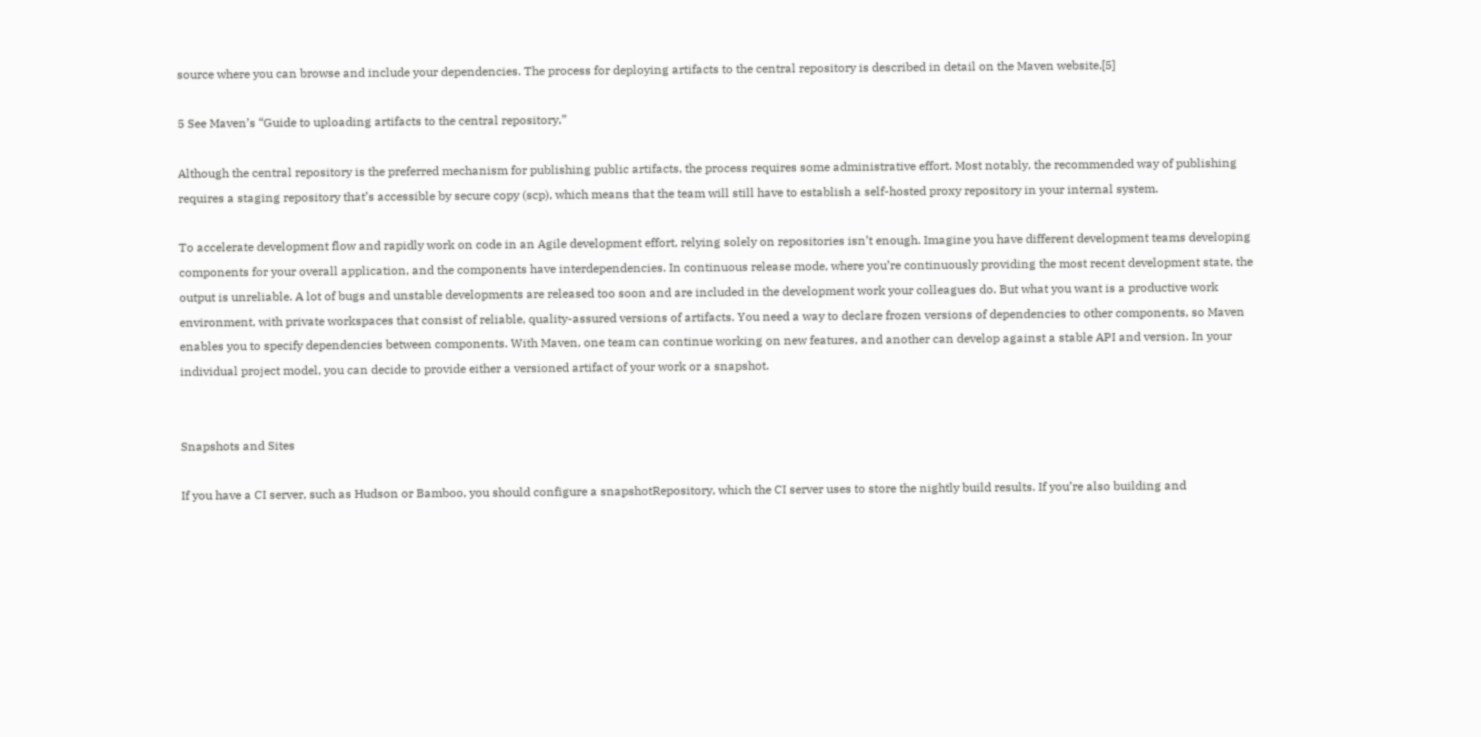source where you can browse and include your dependencies. The process for deploying artifacts to the central repository is described in detail on the Maven website.[5]

5 See Maven’s “Guide to uploading artifacts to the central repository,”

Although the central repository is the preferred mechanism for publishing public artifacts, the process requires some administrative effort. Most notably, the recommended way of publishing requires a staging repository that’s accessible by secure copy (scp), which means that the team will still have to establish a self-hosted proxy repository in your internal system.

To accelerate development flow and rapidly work on code in an Agile development effort, relying solely on repositories isn’t enough. Imagine you have different development teams developing components for your overall application, and the components have interdependencies. In continuous release mode, where you’re continuously providing the most recent development state, the output is unreliable. A lot of bugs and unstable developments are released too soon and are included in the development work your colleagues do. But what you want is a productive work environment, with private workspaces that consist of reliable, quality-assured versions of artifacts. You need a way to declare frozen versions of dependencies to other components, so Maven enables you to specify dependencies between components. With Maven, one team can continue working on new features, and another can develop against a stable API and version. In your individual project model, you can decide to provide either a versioned artifact of your work or a snapshot.


Snapshots and Sites

If you have a CI server, such as Hudson or Bamboo, you should configure a snapshotRepository, which the CI server uses to store the nightly build results. If you’re also building and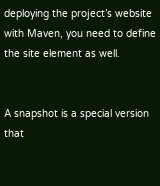deploying the project’s website with Maven, you need to define the site element as well.


A snapshot is a special version that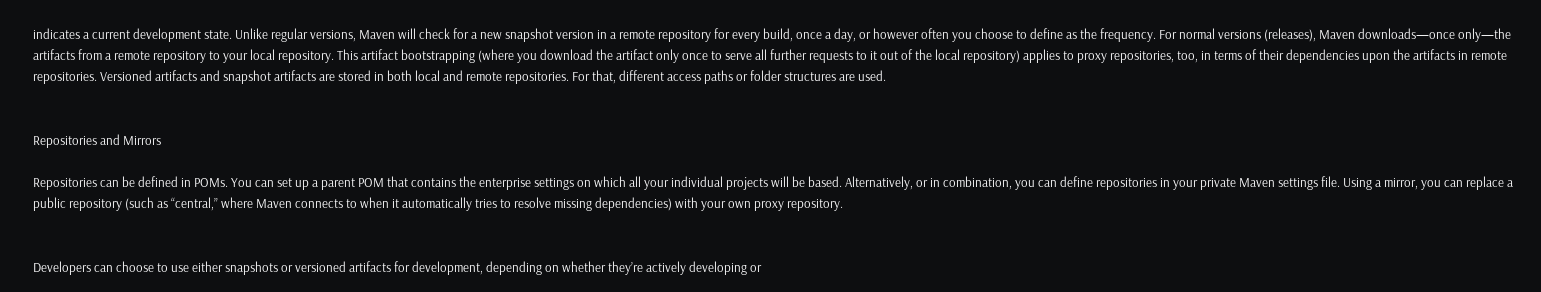indicates a current development state. Unlike regular versions, Maven will check for a new snapshot version in a remote repository for every build, once a day, or however often you choose to define as the frequency. For normal versions (releases), Maven downloads—once only—the artifacts from a remote repository to your local repository. This artifact bootstrapping (where you download the artifact only once to serve all further requests to it out of the local repository) applies to proxy repositories, too, in terms of their dependencies upon the artifacts in remote repositories. Versioned artifacts and snapshot artifacts are stored in both local and remote repositories. For that, different access paths or folder structures are used.


Repositories and Mirrors

Repositories can be defined in POMs. You can set up a parent POM that contains the enterprise settings on which all your individual projects will be based. Alternatively, or in combination, you can define repositories in your private Maven settings file. Using a mirror, you can replace a public repository (such as “central,” where Maven connects to when it automatically tries to resolve missing dependencies) with your own proxy repository.


Developers can choose to use either snapshots or versioned artifacts for development, depending on whether they’re actively developing or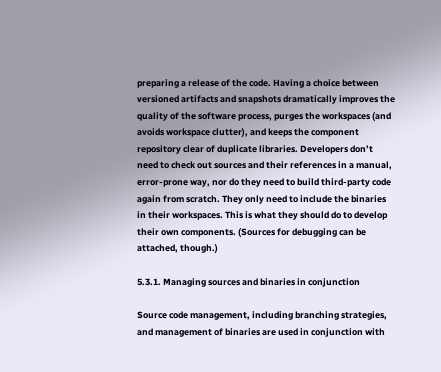preparing a release of the code. Having a choice between versioned artifacts and snapshots dramatically improves the quality of the software process, purges the workspaces (and avoids workspace clutter), and keeps the component repository clear of duplicate libraries. Developers don’t need to check out sources and their references in a manual, error-prone way, nor do they need to build third-party code again from scratch. They only need to include the binaries in their workspaces. This is what they should do to develop their own components. (Sources for debugging can be attached, though.)

5.3.1. Managing sources and binaries in conjunction

Source code management, including branching strategies, and management of binaries are used in conjunction with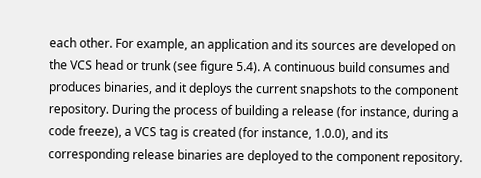each other. For example, an application and its sources are developed on the VCS head or trunk (see figure 5.4). A continuous build consumes and produces binaries, and it deploys the current snapshots to the component repository. During the process of building a release (for instance, during a code freeze), a VCS tag is created (for instance, 1.0.0), and its corresponding release binaries are deployed to the component repository.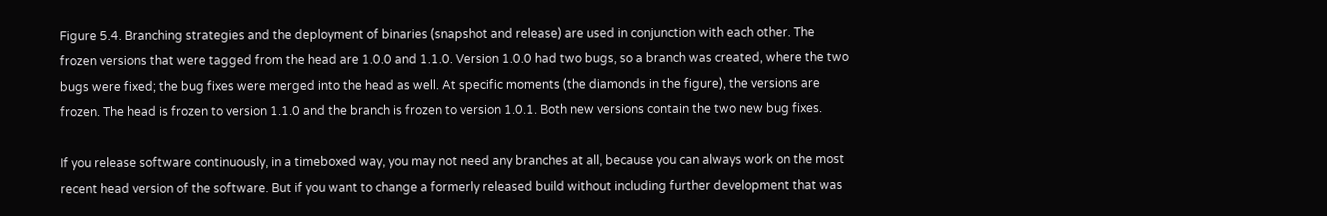Figure 5.4. Branching strategies and the deployment of binaries (snapshot and release) are used in conjunction with each other. The frozen versions that were tagged from the head are 1.0.0 and 1.1.0. Version 1.0.0 had two bugs, so a branch was created, where the two bugs were fixed; the bug fixes were merged into the head as well. At specific moments (the diamonds in the figure), the versions are frozen. The head is frozen to version 1.1.0 and the branch is frozen to version 1.0.1. Both new versions contain the two new bug fixes.

If you release software continuously, in a timeboxed way, you may not need any branches at all, because you can always work on the most recent head version of the software. But if you want to change a formerly released build without including further development that was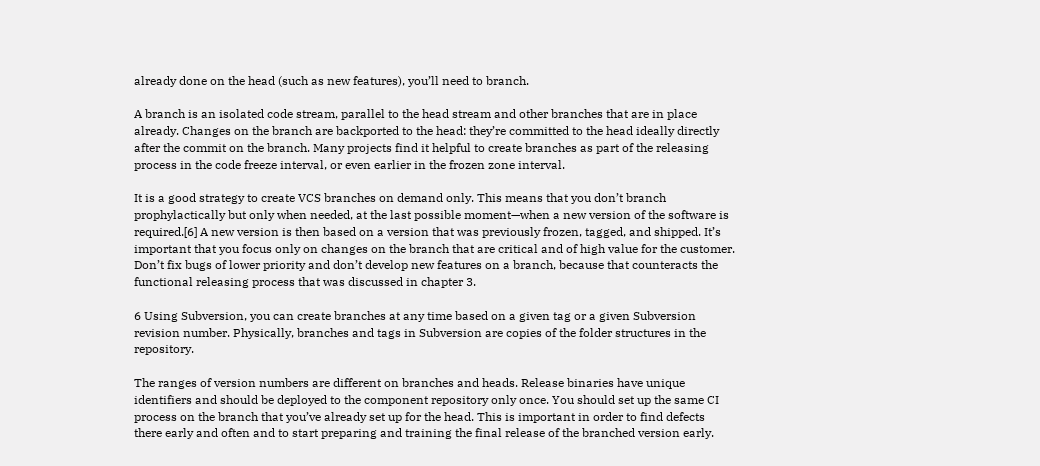already done on the head (such as new features), you’ll need to branch.

A branch is an isolated code stream, parallel to the head stream and other branches that are in place already. Changes on the branch are backported to the head: they’re committed to the head ideally directly after the commit on the branch. Many projects find it helpful to create branches as part of the releasing process in the code freeze interval, or even earlier in the frozen zone interval.

It is a good strategy to create VCS branches on demand only. This means that you don’t branch prophylactically but only when needed, at the last possible moment—when a new version of the software is required.[6] A new version is then based on a version that was previously frozen, tagged, and shipped. It’s important that you focus only on changes on the branch that are critical and of high value for the customer. Don’t fix bugs of lower priority and don’t develop new features on a branch, because that counteracts the functional releasing process that was discussed in chapter 3.

6 Using Subversion, you can create branches at any time based on a given tag or a given Subversion revision number. Physically, branches and tags in Subversion are copies of the folder structures in the repository.

The ranges of version numbers are different on branches and heads. Release binaries have unique identifiers and should be deployed to the component repository only once. You should set up the same CI process on the branch that you’ve already set up for the head. This is important in order to find defects there early and often and to start preparing and training the final release of the branched version early.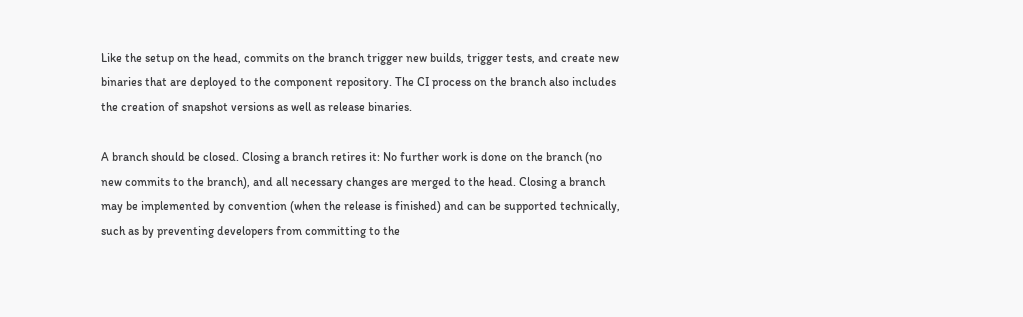Like the setup on the head, commits on the branch trigger new builds, trigger tests, and create new binaries that are deployed to the component repository. The CI process on the branch also includes the creation of snapshot versions as well as release binaries.

A branch should be closed. Closing a branch retires it: No further work is done on the branch (no new commits to the branch), and all necessary changes are merged to the head. Closing a branch may be implemented by convention (when the release is finished) and can be supported technically, such as by preventing developers from committing to the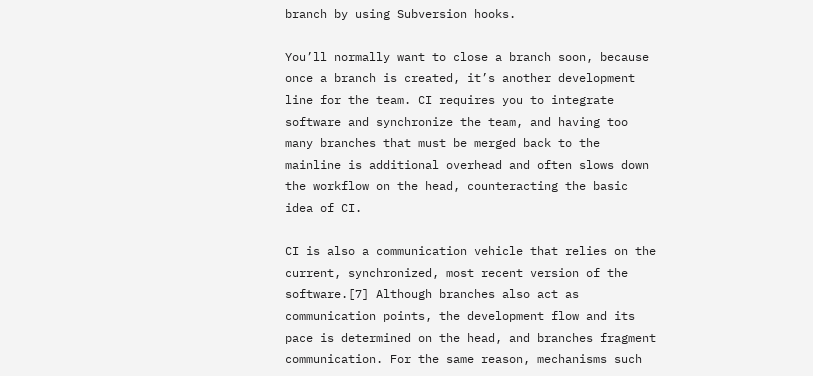branch by using Subversion hooks.

You’ll normally want to close a branch soon, because once a branch is created, it’s another development line for the team. CI requires you to integrate software and synchronize the team, and having too many branches that must be merged back to the mainline is additional overhead and often slows down the workflow on the head, counteracting the basic idea of CI.

CI is also a communication vehicle that relies on the current, synchronized, most recent version of the software.[7] Although branches also act as communication points, the development flow and its pace is determined on the head, and branches fragment communication. For the same reason, mechanisms such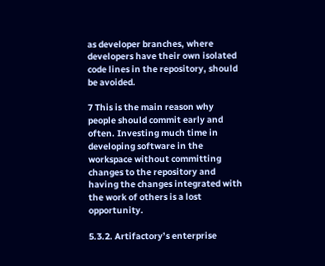as developer branches, where developers have their own isolated code lines in the repository, should be avoided.

7 This is the main reason why people should commit early and often. Investing much time in developing software in the workspace without committing changes to the repository and having the changes integrated with the work of others is a lost opportunity.

5.3.2. Artifactory’s enterprise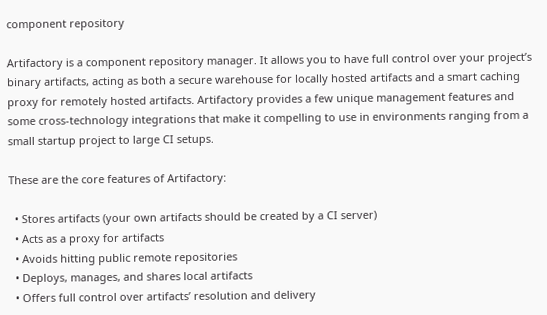component repository

Artifactory is a component repository manager. It allows you to have full control over your project’s binary artifacts, acting as both a secure warehouse for locally hosted artifacts and a smart caching proxy for remotely hosted artifacts. Artifactory provides a few unique management features and some cross-technology integrations that make it compelling to use in environments ranging from a small startup project to large CI setups.

These are the core features of Artifactory:

  • Stores artifacts (your own artifacts should be created by a CI server)
  • Acts as a proxy for artifacts
  • Avoids hitting public remote repositories
  • Deploys, manages, and shares local artifacts
  • Offers full control over artifacts’ resolution and delivery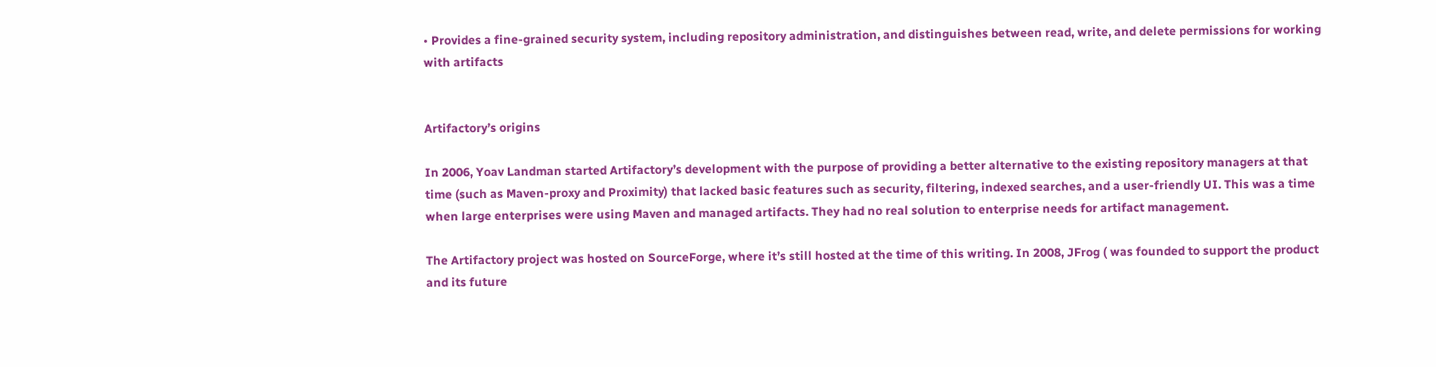• Provides a fine-grained security system, including repository administration, and distinguishes between read, write, and delete permissions for working with artifacts


Artifactory’s origins

In 2006, Yoav Landman started Artifactory’s development with the purpose of providing a better alternative to the existing repository managers at that time (such as Maven-proxy and Proximity) that lacked basic features such as security, filtering, indexed searches, and a user-friendly UI. This was a time when large enterprises were using Maven and managed artifacts. They had no real solution to enterprise needs for artifact management.

The Artifactory project was hosted on SourceForge, where it’s still hosted at the time of this writing. In 2008, JFrog ( was founded to support the product and its future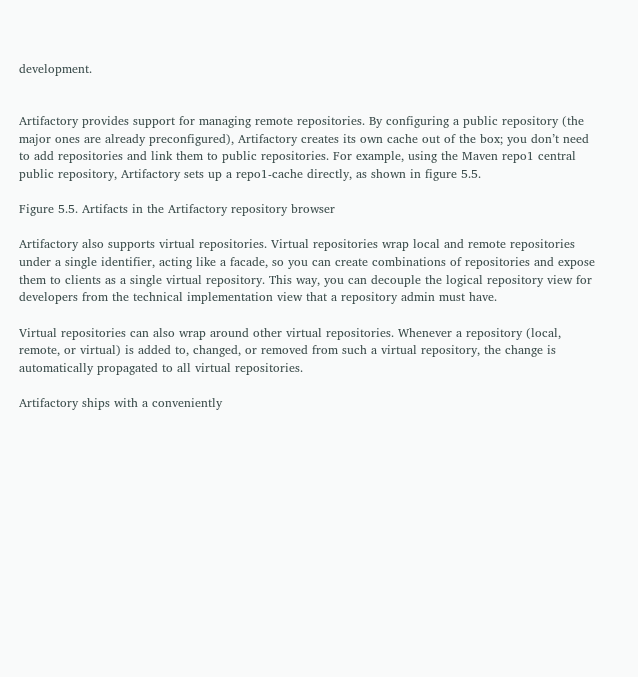development.


Artifactory provides support for managing remote repositories. By configuring a public repository (the major ones are already preconfigured), Artifactory creates its own cache out of the box; you don’t need to add repositories and link them to public repositories. For example, using the Maven repo1 central public repository, Artifactory sets up a repo1-cache directly, as shown in figure 5.5.

Figure 5.5. Artifacts in the Artifactory repository browser

Artifactory also supports virtual repositories. Virtual repositories wrap local and remote repositories under a single identifier, acting like a facade, so you can create combinations of repositories and expose them to clients as a single virtual repository. This way, you can decouple the logical repository view for developers from the technical implementation view that a repository admin must have.

Virtual repositories can also wrap around other virtual repositories. Whenever a repository (local, remote, or virtual) is added to, changed, or removed from such a virtual repository, the change is automatically propagated to all virtual repositories.

Artifactory ships with a conveniently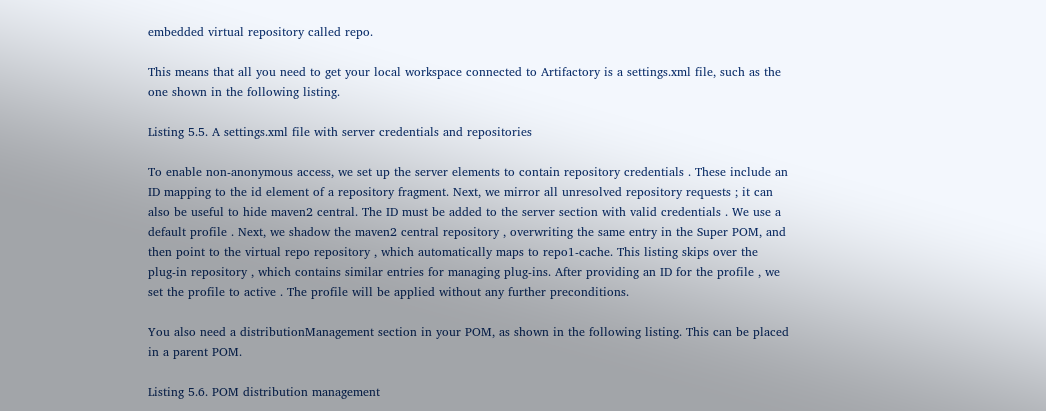embedded virtual repository called repo.

This means that all you need to get your local workspace connected to Artifactory is a settings.xml file, such as the one shown in the following listing.

Listing 5.5. A settings.xml file with server credentials and repositories

To enable non-anonymous access, we set up the server elements to contain repository credentials . These include an ID mapping to the id element of a repository fragment. Next, we mirror all unresolved repository requests ; it can also be useful to hide maven2 central. The ID must be added to the server section with valid credentials . We use a default profile . Next, we shadow the maven2 central repository , overwriting the same entry in the Super POM, and then point to the virtual repo repository , which automatically maps to repo1-cache. This listing skips over the plug-in repository , which contains similar entries for managing plug-ins. After providing an ID for the profile , we set the profile to active . The profile will be applied without any further preconditions.

You also need a distributionManagement section in your POM, as shown in the following listing. This can be placed in a parent POM.

Listing 5.6. POM distribution management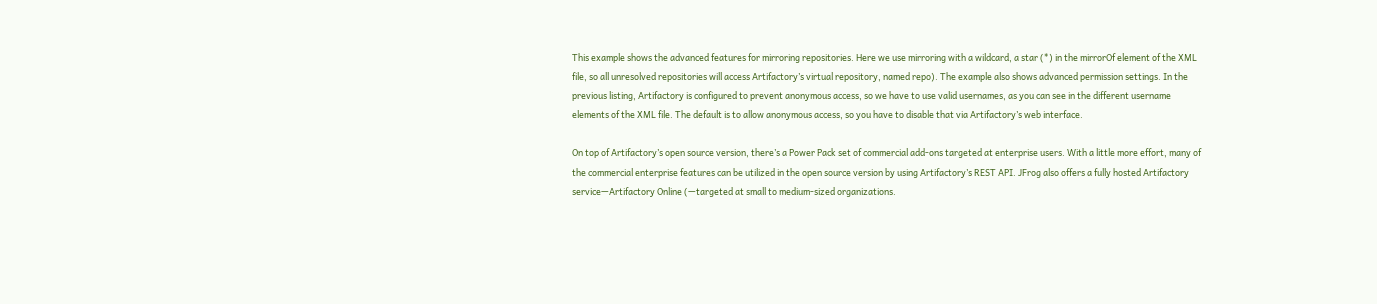This example shows the advanced features for mirroring repositories. Here we use mirroring with a wildcard, a star (*) in the mirrorOf element of the XML file, so all unresolved repositories will access Artifactory’s virtual repository, named repo). The example also shows advanced permission settings. In the previous listing, Artifactory is configured to prevent anonymous access, so we have to use valid usernames, as you can see in the different username elements of the XML file. The default is to allow anonymous access, so you have to disable that via Artifactory’s web interface.

On top of Artifactory’s open source version, there’s a Power Pack set of commercial add-ons targeted at enterprise users. With a little more effort, many of the commercial enterprise features can be utilized in the open source version by using Artifactory’s REST API. JFrog also offers a fully hosted Artifactory service—Artifactory Online (—targeted at small to medium-sized organizations.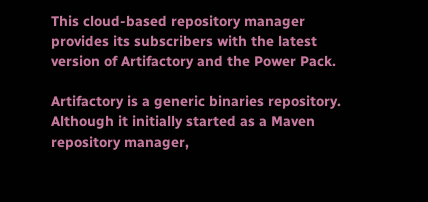This cloud-based repository manager provides its subscribers with the latest version of Artifactory and the Power Pack.

Artifactory is a generic binaries repository. Although it initially started as a Maven repository manager,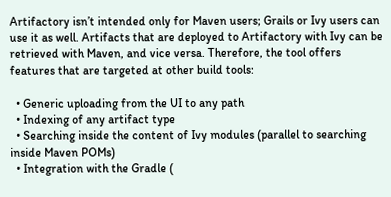Artifactory isn’t intended only for Maven users; Grails or Ivy users can use it as well. Artifacts that are deployed to Artifactory with Ivy can be retrieved with Maven, and vice versa. Therefore, the tool offers features that are targeted at other build tools:

  • Generic uploading from the UI to any path
  • Indexing of any artifact type
  • Searching inside the content of Ivy modules (parallel to searching inside Maven POMs)
  • Integration with the Gradle (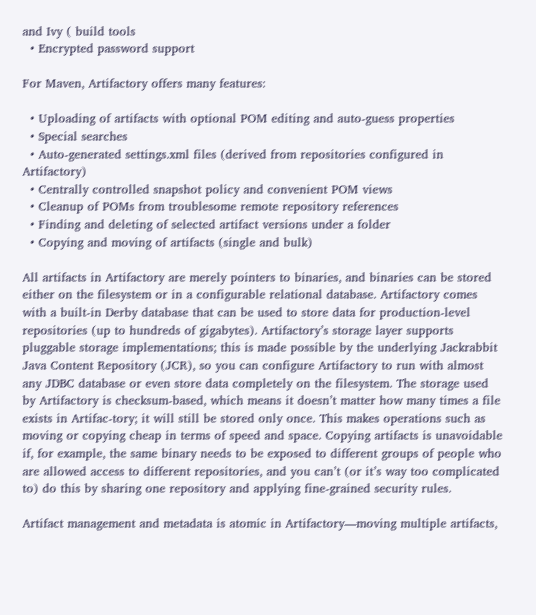and Ivy ( build tools
  • Encrypted password support

For Maven, Artifactory offers many features:

  • Uploading of artifacts with optional POM editing and auto-guess properties
  • Special searches
  • Auto-generated settings.xml files (derived from repositories configured in Artifactory)
  • Centrally controlled snapshot policy and convenient POM views
  • Cleanup of POMs from troublesome remote repository references
  • Finding and deleting of selected artifact versions under a folder
  • Copying and moving of artifacts (single and bulk)

All artifacts in Artifactory are merely pointers to binaries, and binaries can be stored either on the filesystem or in a configurable relational database. Artifactory comes with a built-in Derby database that can be used to store data for production-level repositories (up to hundreds of gigabytes). Artifactory’s storage layer supports pluggable storage implementations; this is made possible by the underlying Jackrabbit Java Content Repository (JCR), so you can configure Artifactory to run with almost any JDBC database or even store data completely on the filesystem. The storage used by Artifactory is checksum-based, which means it doesn’t matter how many times a file exists in Artifac-tory; it will still be stored only once. This makes operations such as moving or copying cheap in terms of speed and space. Copying artifacts is unavoidable if, for example, the same binary needs to be exposed to different groups of people who are allowed access to different repositories, and you can’t (or it’s way too complicated to) do this by sharing one repository and applying fine-grained security rules.

Artifact management and metadata is atomic in Artifactory—moving multiple artifacts,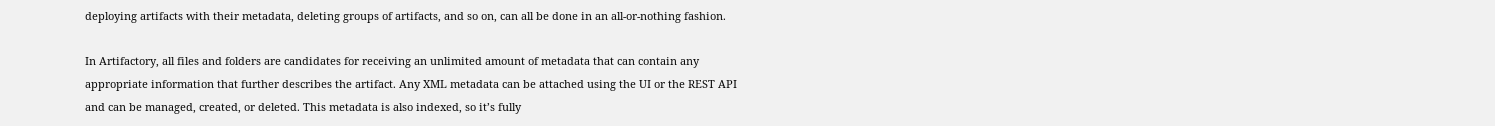deploying artifacts with their metadata, deleting groups of artifacts, and so on, can all be done in an all-or-nothing fashion.

In Artifactory, all files and folders are candidates for receiving an unlimited amount of metadata that can contain any appropriate information that further describes the artifact. Any XML metadata can be attached using the UI or the REST API and can be managed, created, or deleted. This metadata is also indexed, so it’s fully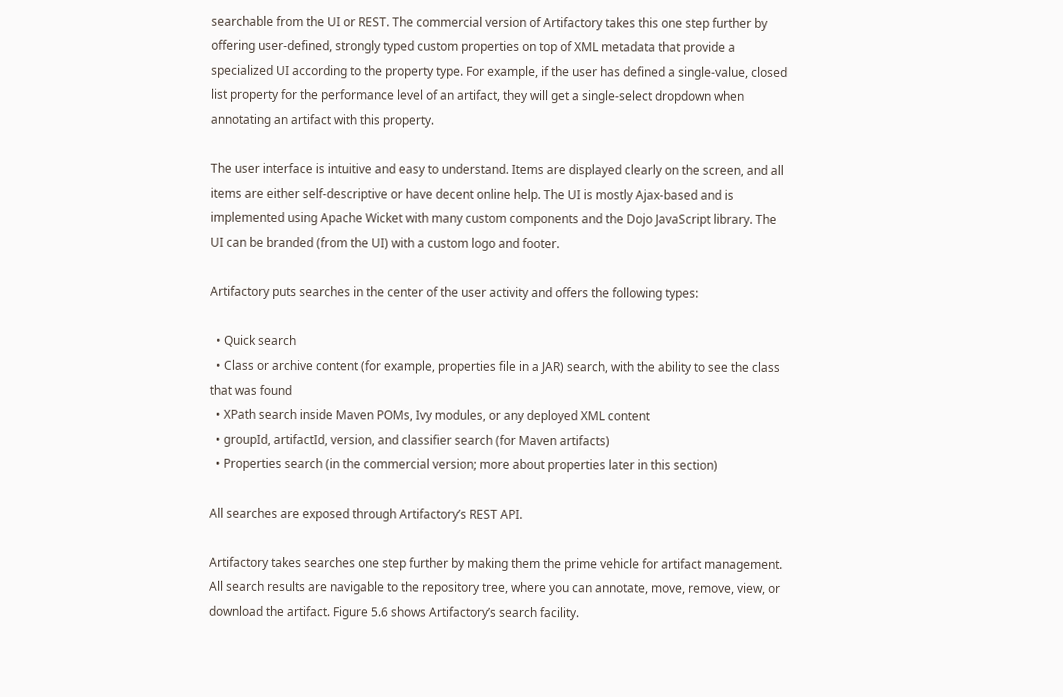searchable from the UI or REST. The commercial version of Artifactory takes this one step further by offering user-defined, strongly typed custom properties on top of XML metadata that provide a specialized UI according to the property type. For example, if the user has defined a single-value, closed list property for the performance level of an artifact, they will get a single-select dropdown when annotating an artifact with this property.

The user interface is intuitive and easy to understand. Items are displayed clearly on the screen, and all items are either self-descriptive or have decent online help. The UI is mostly Ajax-based and is implemented using Apache Wicket with many custom components and the Dojo JavaScript library. The UI can be branded (from the UI) with a custom logo and footer.

Artifactory puts searches in the center of the user activity and offers the following types:

  • Quick search
  • Class or archive content (for example, properties file in a JAR) search, with the ability to see the class that was found
  • XPath search inside Maven POMs, Ivy modules, or any deployed XML content
  • groupId, artifactId, version, and classifier search (for Maven artifacts)
  • Properties search (in the commercial version; more about properties later in this section)

All searches are exposed through Artifactory’s REST API.

Artifactory takes searches one step further by making them the prime vehicle for artifact management. All search results are navigable to the repository tree, where you can annotate, move, remove, view, or download the artifact. Figure 5.6 shows Artifactory’s search facility.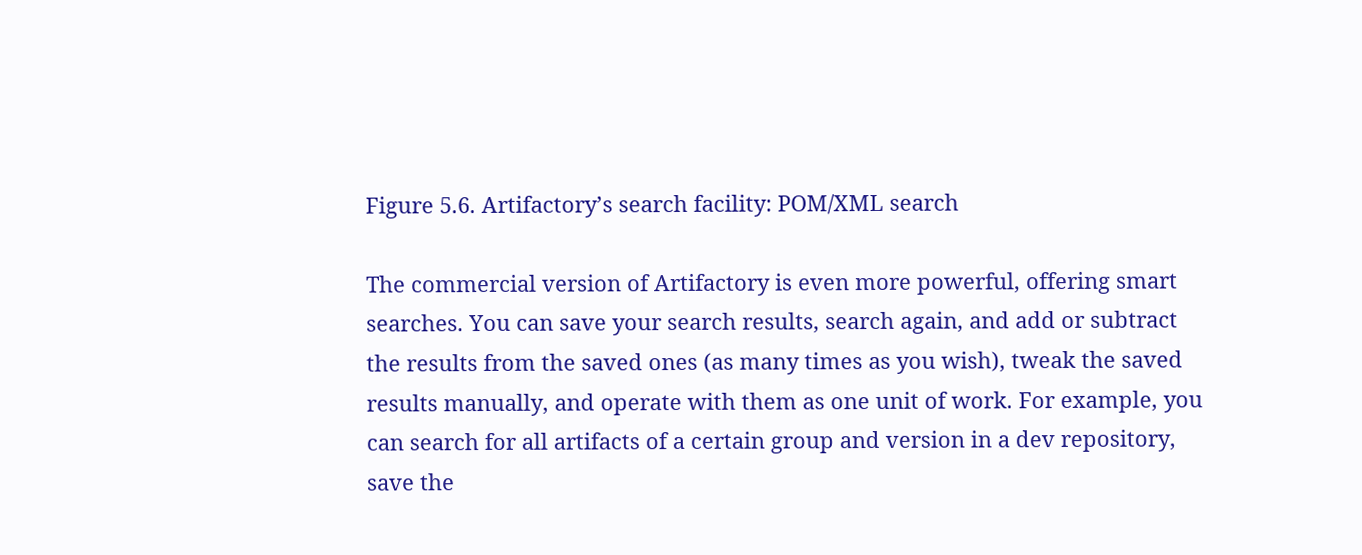Figure 5.6. Artifactory’s search facility: POM/XML search

The commercial version of Artifactory is even more powerful, offering smart searches. You can save your search results, search again, and add or subtract the results from the saved ones (as many times as you wish), tweak the saved results manually, and operate with them as one unit of work. For example, you can search for all artifacts of a certain group and version in a dev repository, save the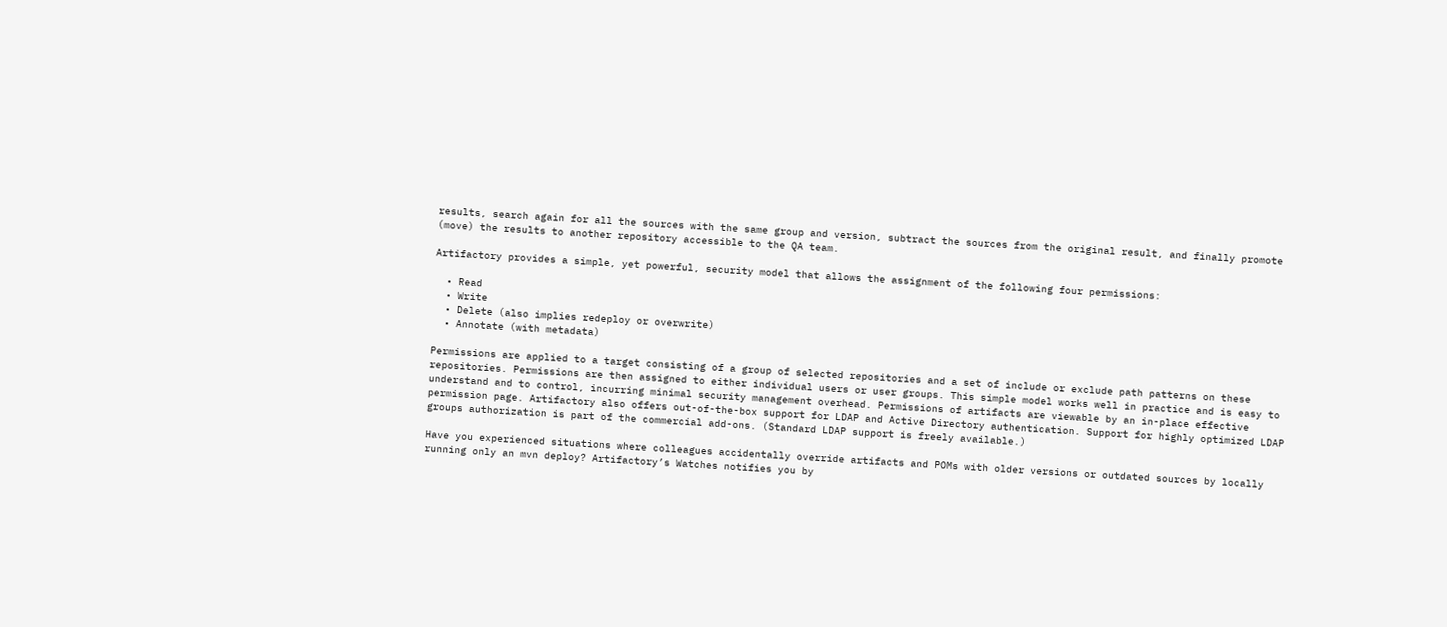results, search again for all the sources with the same group and version, subtract the sources from the original result, and finally promote (move) the results to another repository accessible to the QA team.

Artifactory provides a simple, yet powerful, security model that allows the assignment of the following four permissions:

  • Read
  • Write
  • Delete (also implies redeploy or overwrite)
  • Annotate (with metadata)

Permissions are applied to a target consisting of a group of selected repositories and a set of include or exclude path patterns on these repositories. Permissions are then assigned to either individual users or user groups. This simple model works well in practice and is easy to understand and to control, incurring minimal security management overhead. Permissions of artifacts are viewable by an in-place effective permission page. Artifactory also offers out-of-the-box support for LDAP and Active Directory authentication. Support for highly optimized LDAP groups authorization is part of the commercial add-ons. (Standard LDAP support is freely available.)

Have you experienced situations where colleagues accidentally override artifacts and POMs with older versions or outdated sources by locally running only an mvn deploy? Artifactory’s Watches notifies you by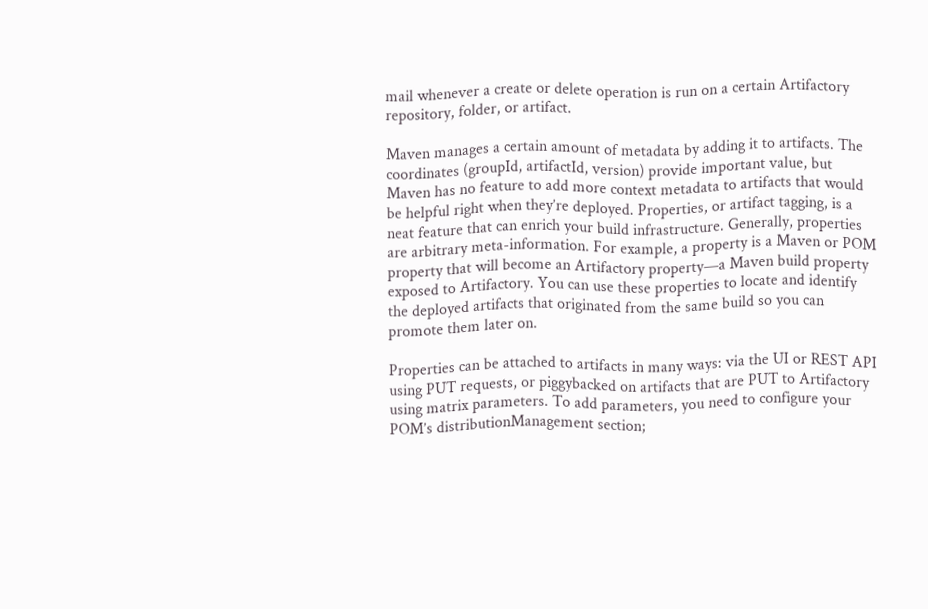mail whenever a create or delete operation is run on a certain Artifactory repository, folder, or artifact.

Maven manages a certain amount of metadata by adding it to artifacts. The coordinates (groupId, artifactId, version) provide important value, but Maven has no feature to add more context metadata to artifacts that would be helpful right when they’re deployed. Properties, or artifact tagging, is a neat feature that can enrich your build infrastructure. Generally, properties are arbitrary meta-information. For example, a property is a Maven or POM property that will become an Artifactory property—a Maven build property exposed to Artifactory. You can use these properties to locate and identify the deployed artifacts that originated from the same build so you can promote them later on.

Properties can be attached to artifacts in many ways: via the UI or REST API using PUT requests, or piggybacked on artifacts that are PUT to Artifactory using matrix parameters. To add parameters, you need to configure your POM’s distributionManagement section;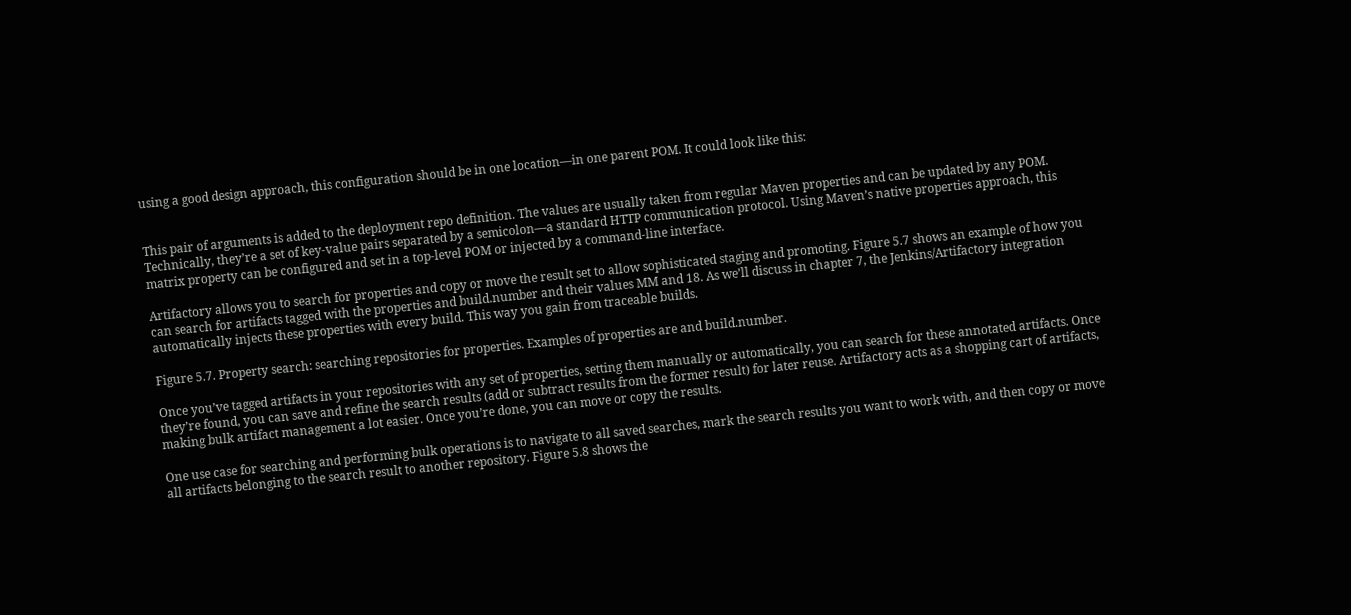using a good design approach, this configuration should be in one location—in one parent POM. It could look like this:


This pair of arguments is added to the deployment repo definition. The values are usually taken from regular Maven properties and can be updated by any POM. Technically, they’re a set of key-value pairs separated by a semicolon—a standard HTTP communication protocol. Using Maven’s native properties approach, this matrix property can be configured and set in a top-level POM or injected by a command-line interface.

Artifactory allows you to search for properties and copy or move the result set to allow sophisticated staging and promoting. Figure 5.7 shows an example of how you can search for artifacts tagged with the properties and build.number and their values MM and 18. As we’ll discuss in chapter 7, the Jenkins/Artifactory integration automatically injects these properties with every build. This way you gain from traceable builds.

Figure 5.7. Property search: searching repositories for properties. Examples of properties are and build.number.

Once you’ve tagged artifacts in your repositories with any set of properties, setting them manually or automatically, you can search for these annotated artifacts. Once they’re found, you can save and refine the search results (add or subtract results from the former result) for later reuse. Artifactory acts as a shopping cart of artifacts, making bulk artifact management a lot easier. Once you’re done, you can move or copy the results.

One use case for searching and performing bulk operations is to navigate to all saved searches, mark the search results you want to work with, and then copy or move all artifacts belonging to the search result to another repository. Figure 5.8 shows the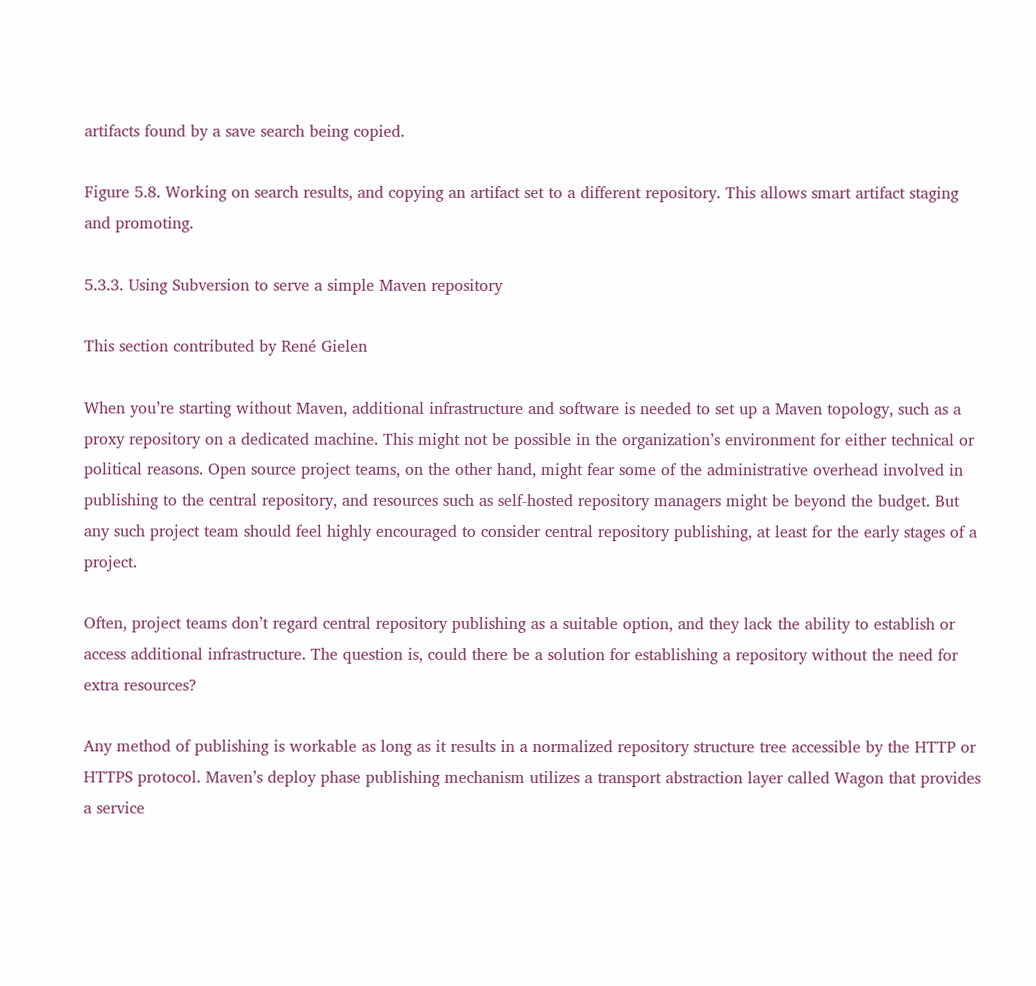artifacts found by a save search being copied.

Figure 5.8. Working on search results, and copying an artifact set to a different repository. This allows smart artifact staging and promoting.

5.3.3. Using Subversion to serve a simple Maven repository

This section contributed by René Gielen

When you’re starting without Maven, additional infrastructure and software is needed to set up a Maven topology, such as a proxy repository on a dedicated machine. This might not be possible in the organization’s environment for either technical or political reasons. Open source project teams, on the other hand, might fear some of the administrative overhead involved in publishing to the central repository, and resources such as self-hosted repository managers might be beyond the budget. But any such project team should feel highly encouraged to consider central repository publishing, at least for the early stages of a project.

Often, project teams don’t regard central repository publishing as a suitable option, and they lack the ability to establish or access additional infrastructure. The question is, could there be a solution for establishing a repository without the need for extra resources?

Any method of publishing is workable as long as it results in a normalized repository structure tree accessible by the HTTP or HTTPS protocol. Maven’s deploy phase publishing mechanism utilizes a transport abstraction layer called Wagon that provides a service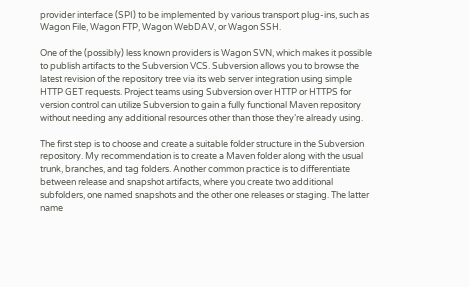provider interface (SPI) to be implemented by various transport plug-ins, such as Wagon File, Wagon FTP, Wagon WebDAV, or Wagon SSH.

One of the (possibly) less known providers is Wagon SVN, which makes it possible to publish artifacts to the Subversion VCS. Subversion allows you to browse the latest revision of the repository tree via its web server integration using simple HTTP GET requests. Project teams using Subversion over HTTP or HTTPS for version control can utilize Subversion to gain a fully functional Maven repository without needing any additional resources other than those they’re already using.

The first step is to choose and create a suitable folder structure in the Subversion repository. My recommendation is to create a Maven folder along with the usual trunk, branches, and tag folders. Another common practice is to differentiate between release and snapshot artifacts, where you create two additional subfolders, one named snapshots and the other one releases or staging. The latter name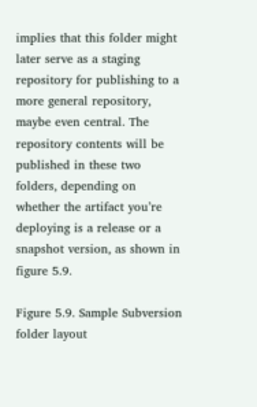implies that this folder might later serve as a staging repository for publishing to a more general repository, maybe even central. The repository contents will be published in these two folders, depending on whether the artifact you’re deploying is a release or a snapshot version, as shown in figure 5.9.

Figure 5.9. Sample Subversion folder layout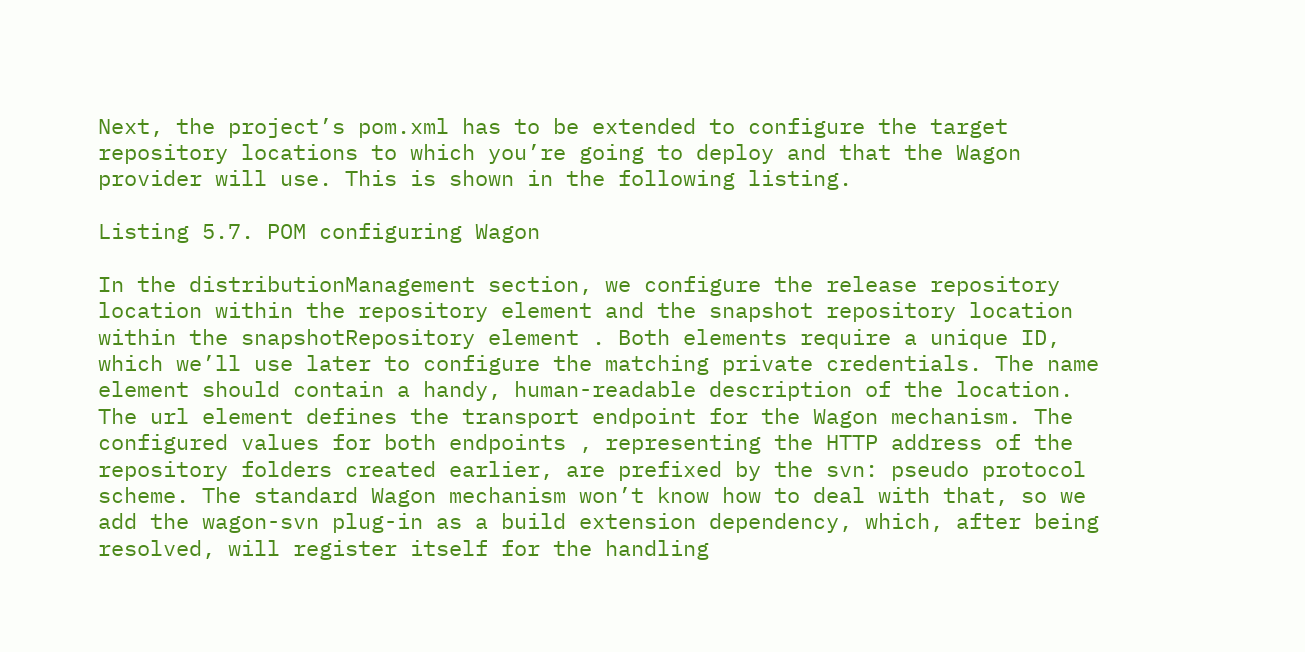Next, the project’s pom.xml has to be extended to configure the target repository locations to which you’re going to deploy and that the Wagon provider will use. This is shown in the following listing.

Listing 5.7. POM configuring Wagon

In the distributionManagement section, we configure the release repository location within the repository element and the snapshot repository location within the snapshotRepository element . Both elements require a unique ID, which we’ll use later to configure the matching private credentials. The name element should contain a handy, human-readable description of the location. The url element defines the transport endpoint for the Wagon mechanism. The configured values for both endpoints , representing the HTTP address of the repository folders created earlier, are prefixed by the svn: pseudo protocol scheme. The standard Wagon mechanism won’t know how to deal with that, so we add the wagon-svn plug-in as a build extension dependency, which, after being resolved, will register itself for the handling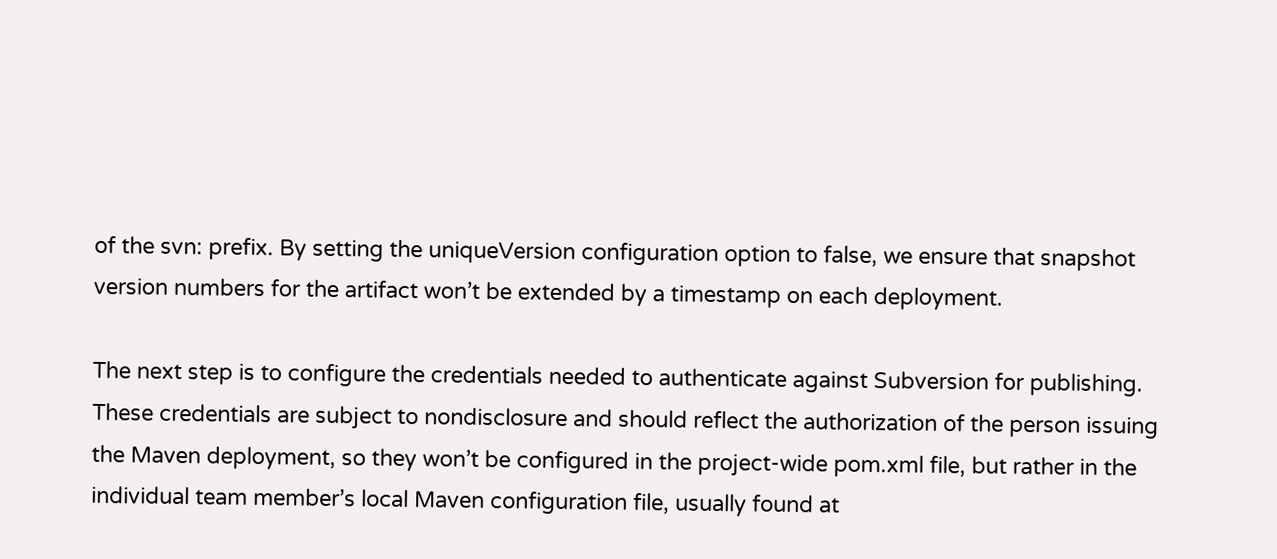of the svn: prefix. By setting the uniqueVersion configuration option to false, we ensure that snapshot version numbers for the artifact won’t be extended by a timestamp on each deployment.

The next step is to configure the credentials needed to authenticate against Subversion for publishing. These credentials are subject to nondisclosure and should reflect the authorization of the person issuing the Maven deployment, so they won’t be configured in the project-wide pom.xml file, but rather in the individual team member’s local Maven configuration file, usually found at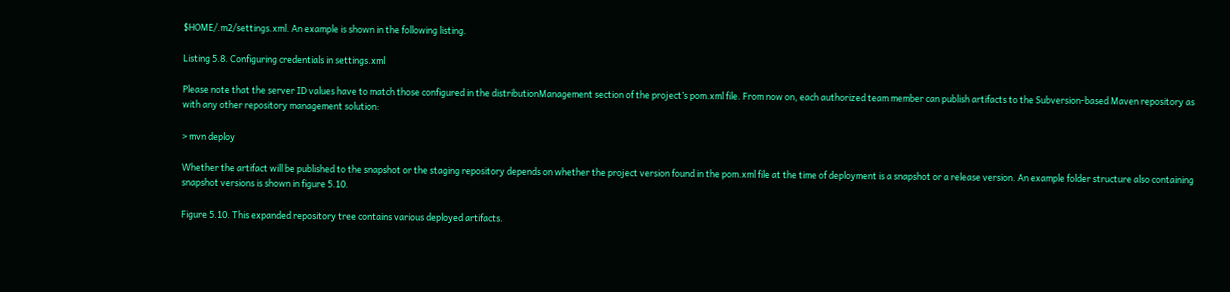$HOME/.m2/settings.xml. An example is shown in the following listing.

Listing 5.8. Configuring credentials in settings.xml

Please note that the server ID values have to match those configured in the distributionManagement section of the project’s pom.xml file. From now on, each authorized team member can publish artifacts to the Subversion-based Maven repository as with any other repository management solution:

> mvn deploy

Whether the artifact will be published to the snapshot or the staging repository depends on whether the project version found in the pom.xml file at the time of deployment is a snapshot or a release version. An example folder structure also containing snapshot versions is shown in figure 5.10.

Figure 5.10. This expanded repository tree contains various deployed artifacts.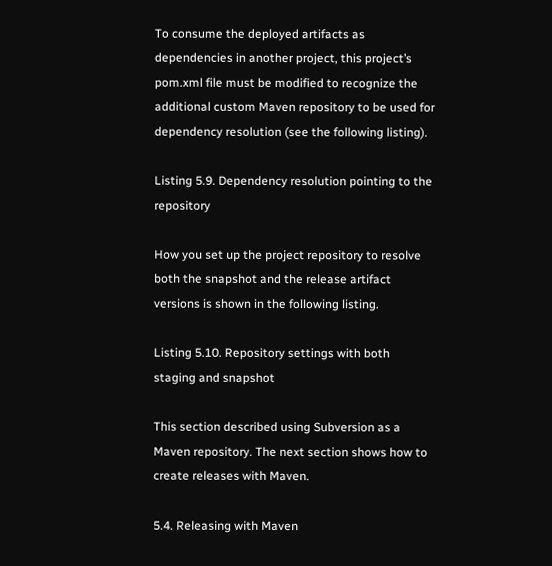To consume the deployed artifacts as dependencies in another project, this project’s pom.xml file must be modified to recognize the additional custom Maven repository to be used for dependency resolution (see the following listing).

Listing 5.9. Dependency resolution pointing to the repository

How you set up the project repository to resolve both the snapshot and the release artifact versions is shown in the following listing.

Listing 5.10. Repository settings with both staging and snapshot

This section described using Subversion as a Maven repository. The next section shows how to create releases with Maven.

5.4. Releasing with Maven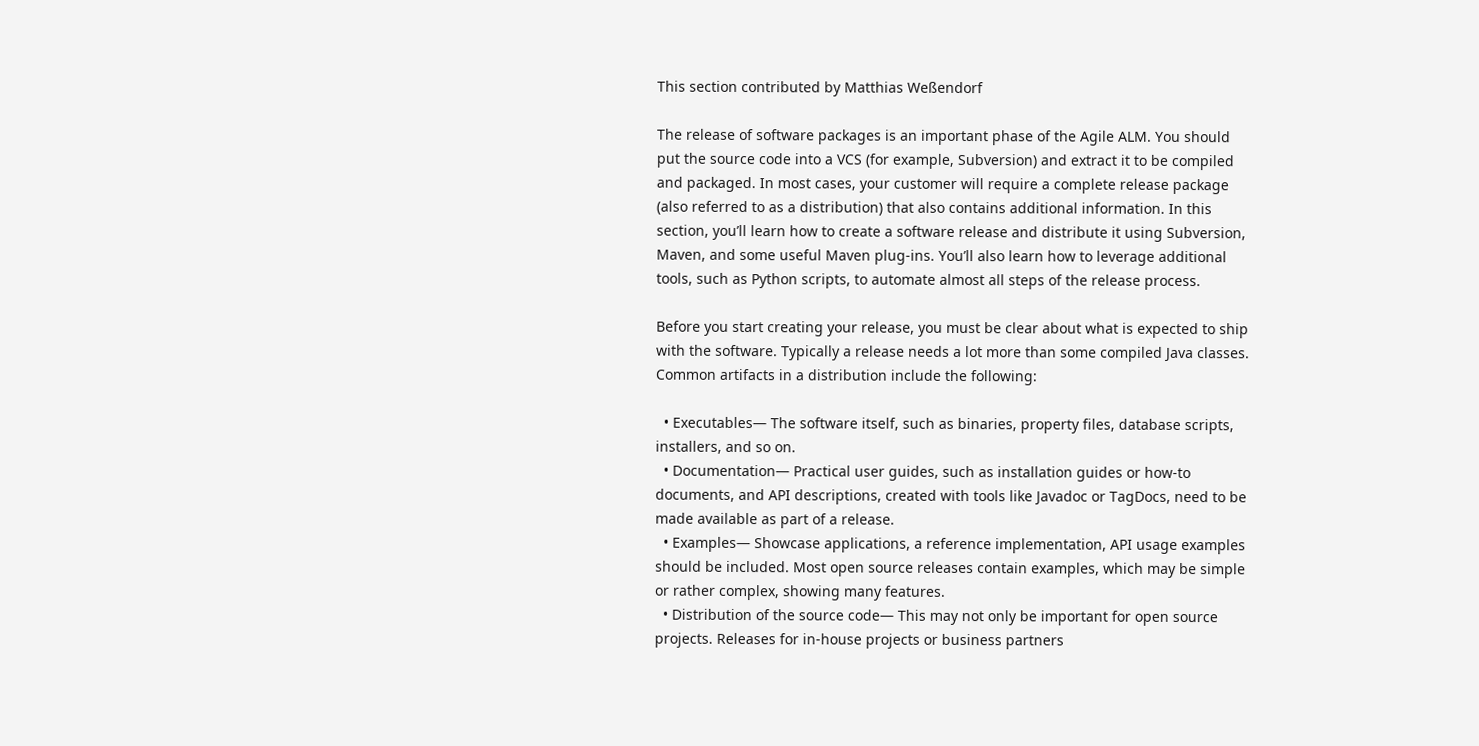This section contributed by Matthias Weßendorf

The release of software packages is an important phase of the Agile ALM. You should put the source code into a VCS (for example, Subversion) and extract it to be compiled and packaged. In most cases, your customer will require a complete release package (also referred to as a distribution) that also contains additional information. In this section, you’ll learn how to create a software release and distribute it using Subversion, Maven, and some useful Maven plug-ins. You’ll also learn how to leverage additional tools, such as Python scripts, to automate almost all steps of the release process.

Before you start creating your release, you must be clear about what is expected to ship with the software. Typically a release needs a lot more than some compiled Java classes. Common artifacts in a distribution include the following:

  • Executables— The software itself, such as binaries, property files, database scripts, installers, and so on.
  • Documentation— Practical user guides, such as installation guides or how-to documents, and API descriptions, created with tools like Javadoc or TagDocs, need to be made available as part of a release.
  • Examples— Showcase applications, a reference implementation, API usage examples should be included. Most open source releases contain examples, which may be simple or rather complex, showing many features.
  • Distribution of the source code— This may not only be important for open source projects. Releases for in-house projects or business partners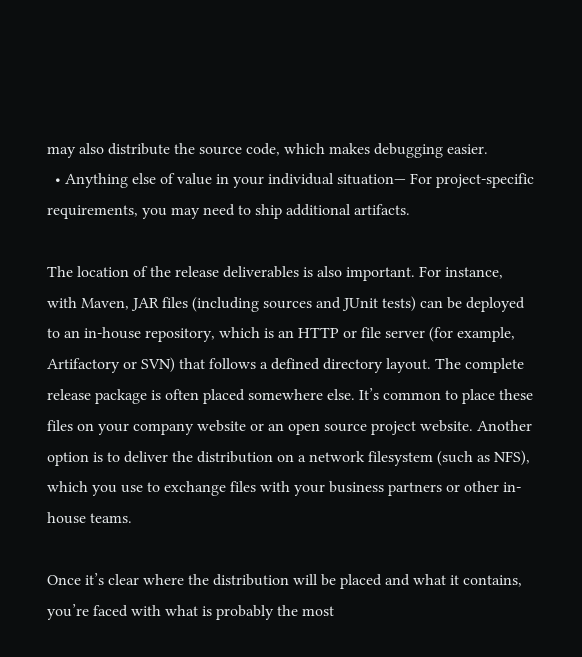may also distribute the source code, which makes debugging easier.
  • Anything else of value in your individual situation— For project-specific requirements, you may need to ship additional artifacts.

The location of the release deliverables is also important. For instance, with Maven, JAR files (including sources and JUnit tests) can be deployed to an in-house repository, which is an HTTP or file server (for example, Artifactory or SVN) that follows a defined directory layout. The complete release package is often placed somewhere else. It’s common to place these files on your company website or an open source project website. Another option is to deliver the distribution on a network filesystem (such as NFS), which you use to exchange files with your business partners or other in-house teams.

Once it’s clear where the distribution will be placed and what it contains, you’re faced with what is probably the most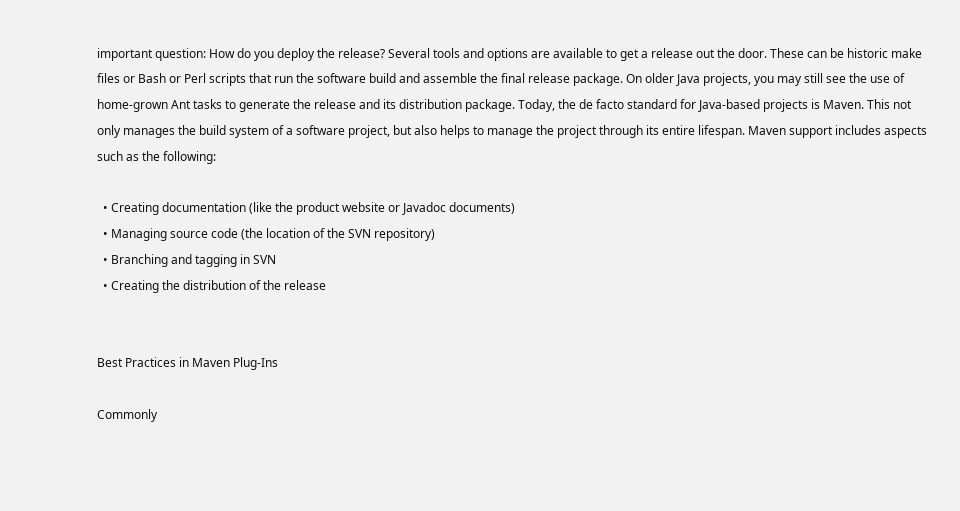important question: How do you deploy the release? Several tools and options are available to get a release out the door. These can be historic make files or Bash or Perl scripts that run the software build and assemble the final release package. On older Java projects, you may still see the use of home-grown Ant tasks to generate the release and its distribution package. Today, the de facto standard for Java-based projects is Maven. This not only manages the build system of a software project, but also helps to manage the project through its entire lifespan. Maven support includes aspects such as the following:

  • Creating documentation (like the product website or Javadoc documents)
  • Managing source code (the location of the SVN repository)
  • Branching and tagging in SVN
  • Creating the distribution of the release


Best Practices in Maven Plug-Ins

Commonly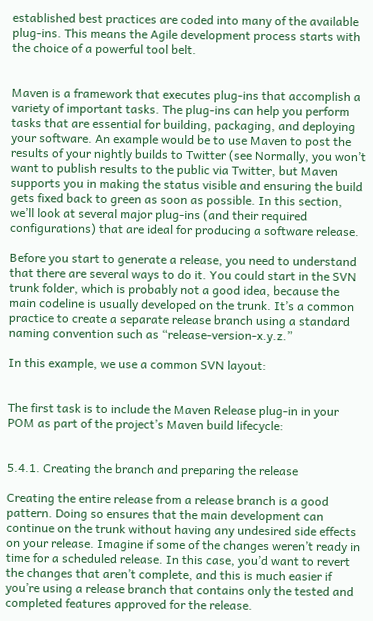established best practices are coded into many of the available plug-ins. This means the Agile development process starts with the choice of a powerful tool belt.


Maven is a framework that executes plug-ins that accomplish a variety of important tasks. The plug-ins can help you perform tasks that are essential for building, packaging, and deploying your software. An example would be to use Maven to post the results of your nightly builds to Twitter (see Normally, you won’t want to publish results to the public via Twitter, but Maven supports you in making the status visible and ensuring the build gets fixed back to green as soon as possible. In this section, we’ll look at several major plug-ins (and their required configurations) that are ideal for producing a software release.

Before you start to generate a release, you need to understand that there are several ways to do it. You could start in the SVN trunk folder, which is probably not a good idea, because the main codeline is usually developed on the trunk. It’s a common practice to create a separate release branch using a standard naming convention such as “release-version-x.y.z.”

In this example, we use a common SVN layout:


The first task is to include the Maven Release plug-in in your POM as part of the project’s Maven build lifecycle:


5.4.1. Creating the branch and preparing the release

Creating the entire release from a release branch is a good pattern. Doing so ensures that the main development can continue on the trunk without having any undesired side effects on your release. Imagine if some of the changes weren’t ready in time for a scheduled release. In this case, you’d want to revert the changes that aren’t complete, and this is much easier if you’re using a release branch that contains only the tested and completed features approved for the release.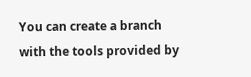You can create a branch with the tools provided by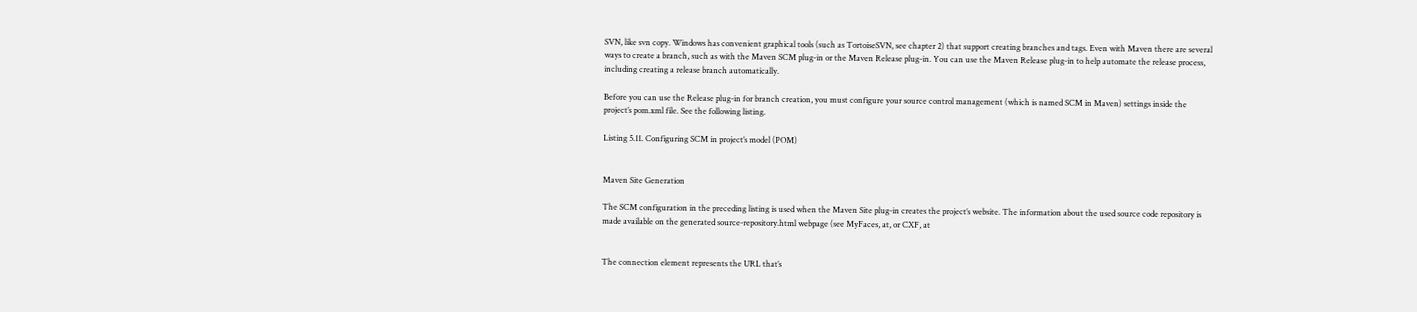SVN, like svn copy. Windows has convenient graphical tools (such as TortoiseSVN, see chapter 2) that support creating branches and tags. Even with Maven there are several ways to create a branch, such as with the Maven SCM plug-in or the Maven Release plug-in. You can use the Maven Release plug-in to help automate the release process, including creating a release branch automatically.

Before you can use the Release plug-in for branch creation, you must configure your source control management (which is named SCM in Maven) settings inside the project’s pom.xml file. See the following listing.

Listing 5.11. Configuring SCM in project’s model (POM)


Maven Site Generation

The SCM configuration in the preceding listing is used when the Maven Site plug-in creates the project’s website. The information about the used source code repository is made available on the generated source-repository.html webpage (see MyFaces, at, or CXF, at


The connection element represents the URL that’s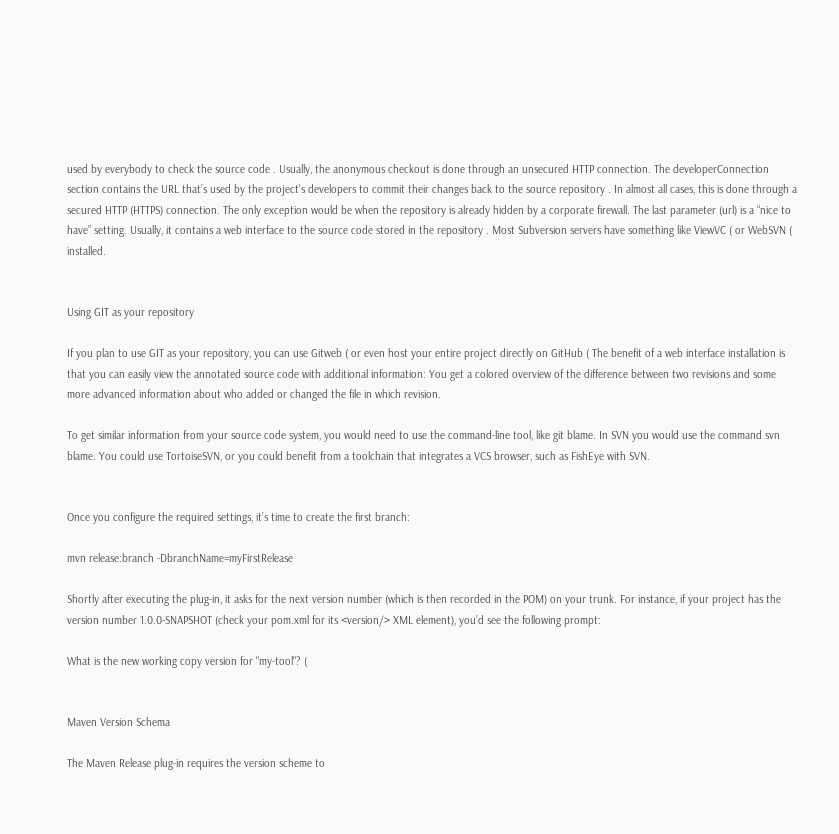used by everybody to check the source code . Usually, the anonymous checkout is done through an unsecured HTTP connection. The developerConnection section contains the URL that’s used by the project’s developers to commit their changes back to the source repository . In almost all cases, this is done through a secured HTTP (HTTPS) connection. The only exception would be when the repository is already hidden by a corporate firewall. The last parameter (url) is a “nice to have” setting. Usually, it contains a web interface to the source code stored in the repository . Most Subversion servers have something like ViewVC ( or WebSVN ( installed.


Using GIT as your repository

If you plan to use GIT as your repository, you can use Gitweb ( or even host your entire project directly on GitHub ( The benefit of a web interface installation is that you can easily view the annotated source code with additional information: You get a colored overview of the difference between two revisions and some more advanced information about who added or changed the file in which revision.

To get similar information from your source code system, you would need to use the command-line tool, like git blame. In SVN you would use the command svn blame. You could use TortoiseSVN, or you could benefit from a toolchain that integrates a VCS browser, such as FishEye with SVN.


Once you configure the required settings, it’s time to create the first branch:

mvn release:branch -DbranchName=myFirstRelease

Shortly after executing the plug-in, it asks for the next version number (which is then recorded in the POM) on your trunk. For instance, if your project has the version number 1.0.0-SNAPSHOT (check your pom.xml for its <version/> XML element), you’d see the following prompt:

What is the new working copy version for "my-tool"? (


Maven Version Schema

The Maven Release plug-in requires the version scheme to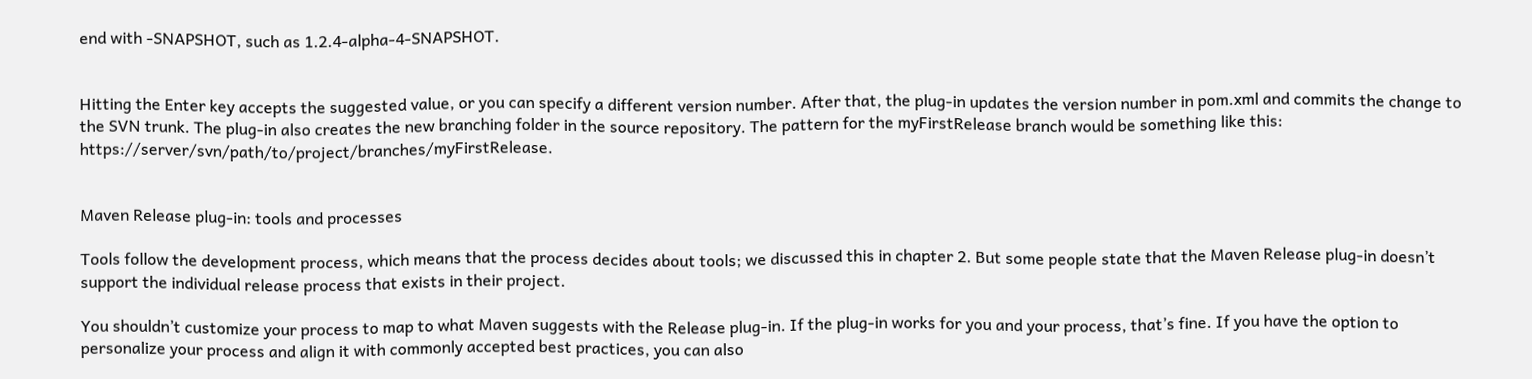end with -SNAPSHOT, such as 1.2.4-alpha-4-SNAPSHOT.


Hitting the Enter key accepts the suggested value, or you can specify a different version number. After that, the plug-in updates the version number in pom.xml and commits the change to the SVN trunk. The plug-in also creates the new branching folder in the source repository. The pattern for the myFirstRelease branch would be something like this: https://server/svn/path/to/project/branches/myFirstRelease.


Maven Release plug-in: tools and processes

Tools follow the development process, which means that the process decides about tools; we discussed this in chapter 2. But some people state that the Maven Release plug-in doesn’t support the individual release process that exists in their project.

You shouldn’t customize your process to map to what Maven suggests with the Release plug-in. If the plug-in works for you and your process, that’s fine. If you have the option to personalize your process and align it with commonly accepted best practices, you can also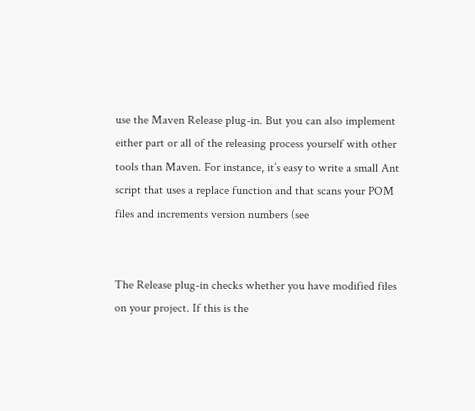use the Maven Release plug-in. But you can also implement either part or all of the releasing process yourself with other tools than Maven. For instance, it’s easy to write a small Ant script that uses a replace function and that scans your POM files and increments version numbers (see


The Release plug-in checks whether you have modified files on your project. If this is the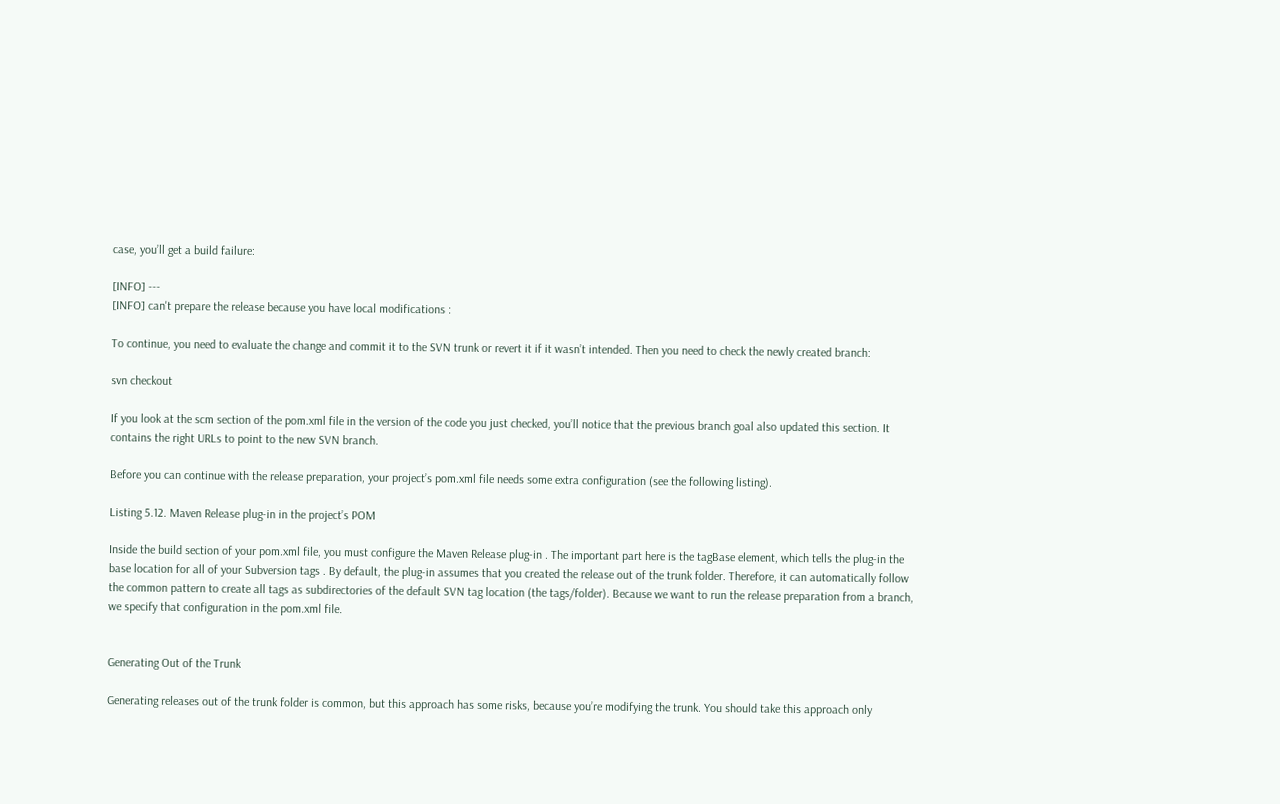case, you’ll get a build failure:

[INFO] ---
[INFO] can't prepare the release because you have local modifications :

To continue, you need to evaluate the change and commit it to the SVN trunk or revert it if it wasn’t intended. Then you need to check the newly created branch:

svn checkout

If you look at the scm section of the pom.xml file in the version of the code you just checked, you’ll notice that the previous branch goal also updated this section. It contains the right URLs to point to the new SVN branch.

Before you can continue with the release preparation, your project’s pom.xml file needs some extra configuration (see the following listing).

Listing 5.12. Maven Release plug-in in the project’s POM

Inside the build section of your pom.xml file, you must configure the Maven Release plug-in . The important part here is the tagBase element, which tells the plug-in the base location for all of your Subversion tags . By default, the plug-in assumes that you created the release out of the trunk folder. Therefore, it can automatically follow the common pattern to create all tags as subdirectories of the default SVN tag location (the tags/folder). Because we want to run the release preparation from a branch, we specify that configuration in the pom.xml file.


Generating Out of the Trunk

Generating releases out of the trunk folder is common, but this approach has some risks, because you’re modifying the trunk. You should take this approach only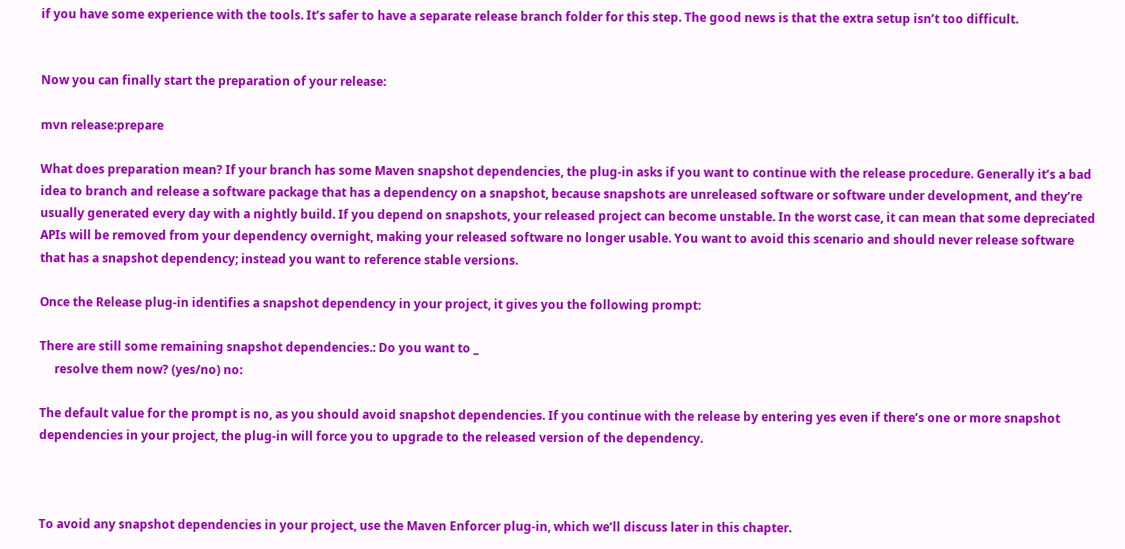if you have some experience with the tools. It’s safer to have a separate release branch folder for this step. The good news is that the extra setup isn’t too difficult.


Now you can finally start the preparation of your release:

mvn release:prepare

What does preparation mean? If your branch has some Maven snapshot dependencies, the plug-in asks if you want to continue with the release procedure. Generally it’s a bad idea to branch and release a software package that has a dependency on a snapshot, because snapshots are unreleased software or software under development, and they’re usually generated every day with a nightly build. If you depend on snapshots, your released project can become unstable. In the worst case, it can mean that some depreciated APIs will be removed from your dependency overnight, making your released software no longer usable. You want to avoid this scenario and should never release software that has a snapshot dependency; instead you want to reference stable versions.

Once the Release plug-in identifies a snapshot dependency in your project, it gives you the following prompt:

There are still some remaining snapshot dependencies.: Do you want to _
     resolve them now? (yes/no) no:

The default value for the prompt is no, as you should avoid snapshot dependencies. If you continue with the release by entering yes even if there’s one or more snapshot dependencies in your project, the plug-in will force you to upgrade to the released version of the dependency.



To avoid any snapshot dependencies in your project, use the Maven Enforcer plug-in, which we’ll discuss later in this chapter.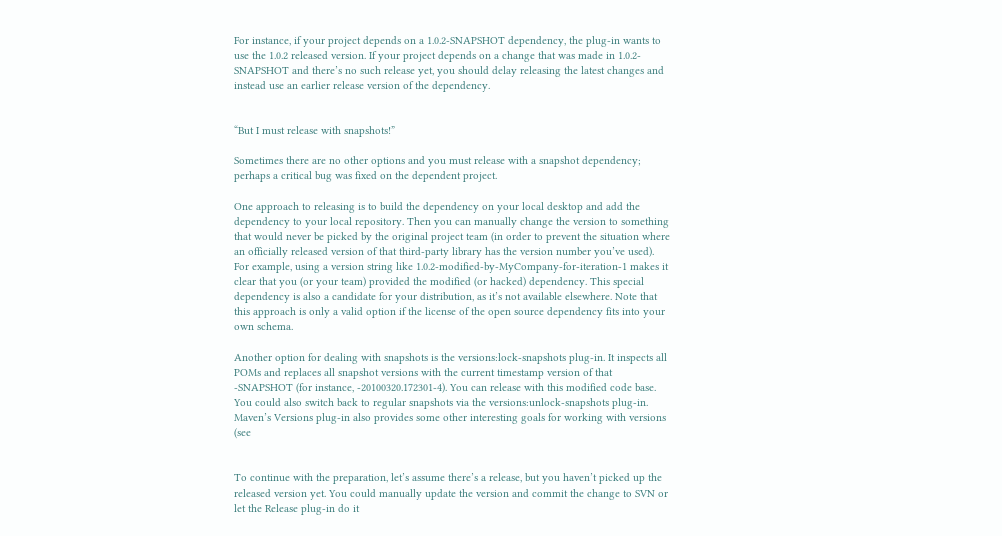For instance, if your project depends on a 1.0.2-SNAPSHOT dependency, the plug-in wants to use the 1.0.2 released version. If your project depends on a change that was made in 1.0.2-SNAPSHOT and there’s no such release yet, you should delay releasing the latest changes and instead use an earlier release version of the dependency.


“But I must release with snapshots!”

Sometimes there are no other options and you must release with a snapshot dependency; perhaps a critical bug was fixed on the dependent project.

One approach to releasing is to build the dependency on your local desktop and add the dependency to your local repository. Then you can manually change the version to something that would never be picked by the original project team (in order to prevent the situation where an officially released version of that third-party library has the version number you’ve used). For example, using a version string like 1.0.2-modified-by-MyCompany-for-iteration-1 makes it clear that you (or your team) provided the modified (or hacked) dependency. This special dependency is also a candidate for your distribution, as it’s not available elsewhere. Note that this approach is only a valid option if the license of the open source dependency fits into your own schema.

Another option for dealing with snapshots is the versions:lock-snapshots plug-in. It inspects all POMs and replaces all snapshot versions with the current timestamp version of that -SNAPSHOT (for instance, -20100320.172301-4). You can release with this modified code base. You could also switch back to regular snapshots via the versions:unlock-snapshots plug-in. Maven’s Versions plug-in also provides some other interesting goals for working with versions (see


To continue with the preparation, let’s assume there’s a release, but you haven’t picked up the released version yet. You could manually update the version and commit the change to SVN or let the Release plug-in do it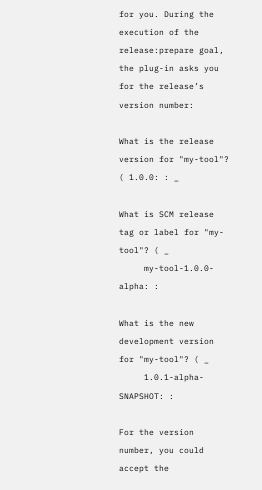for you. During the execution of the release:prepare goal, the plug-in asks you for the release’s version number:

What is the release version for "my-tool"? ( 1.0.0: : _

What is SCM release tag or label for "my-tool"? ( _
     my-tool-1.0.0-alpha: :

What is the new development version for "my-tool"? ( _
     1.0.1-alpha-SNAPSHOT: :

For the version number, you could accept the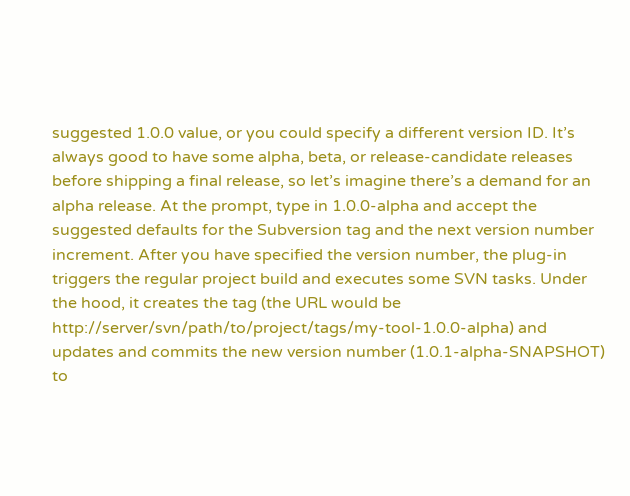suggested 1.0.0 value, or you could specify a different version ID. It’s always good to have some alpha, beta, or release-candidate releases before shipping a final release, so let’s imagine there’s a demand for an alpha release. At the prompt, type in 1.0.0-alpha and accept the suggested defaults for the Subversion tag and the next version number increment. After you have specified the version number, the plug-in triggers the regular project build and executes some SVN tasks. Under the hood, it creates the tag (the URL would be http://server/svn/path/to/project/tags/my-tool-1.0.0-alpha) and updates and commits the new version number (1.0.1-alpha-SNAPSHOT) to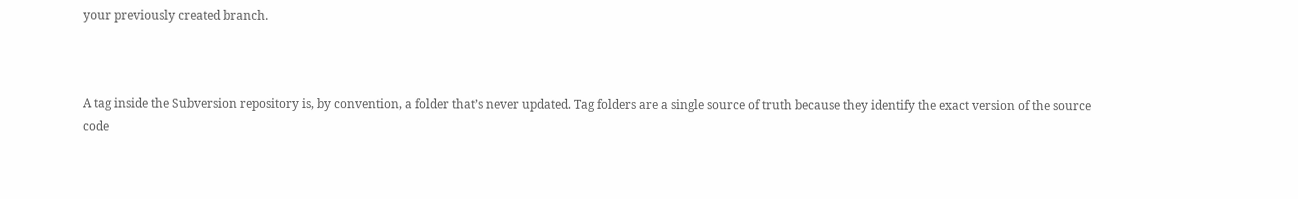your previously created branch.



A tag inside the Subversion repository is, by convention, a folder that’s never updated. Tag folders are a single source of truth because they identify the exact version of the source code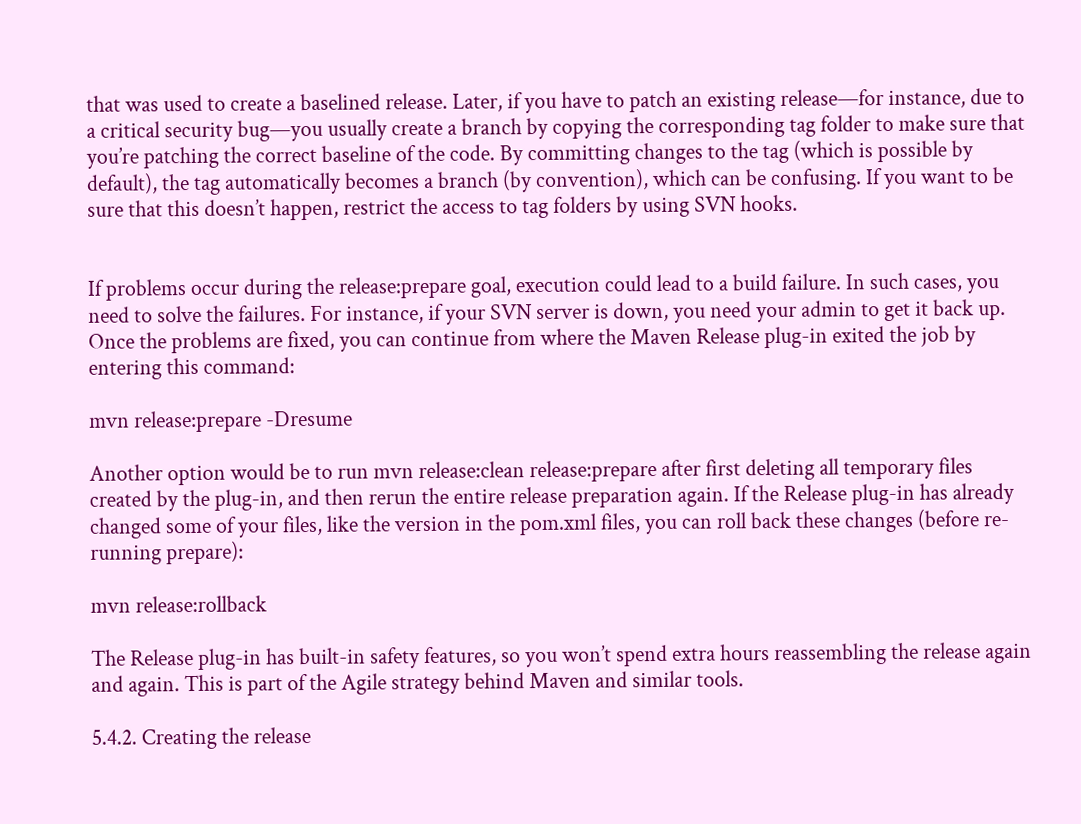that was used to create a baselined release. Later, if you have to patch an existing release—for instance, due to a critical security bug—you usually create a branch by copying the corresponding tag folder to make sure that you’re patching the correct baseline of the code. By committing changes to the tag (which is possible by default), the tag automatically becomes a branch (by convention), which can be confusing. If you want to be sure that this doesn’t happen, restrict the access to tag folders by using SVN hooks.


If problems occur during the release:prepare goal, execution could lead to a build failure. In such cases, you need to solve the failures. For instance, if your SVN server is down, you need your admin to get it back up. Once the problems are fixed, you can continue from where the Maven Release plug-in exited the job by entering this command:

mvn release:prepare -Dresume

Another option would be to run mvn release:clean release:prepare after first deleting all temporary files created by the plug-in, and then rerun the entire release preparation again. If the Release plug-in has already changed some of your files, like the version in the pom.xml files, you can roll back these changes (before re-running prepare):

mvn release:rollback

The Release plug-in has built-in safety features, so you won’t spend extra hours reassembling the release again and again. This is part of the Agile strategy behind Maven and similar tools.

5.4.2. Creating the release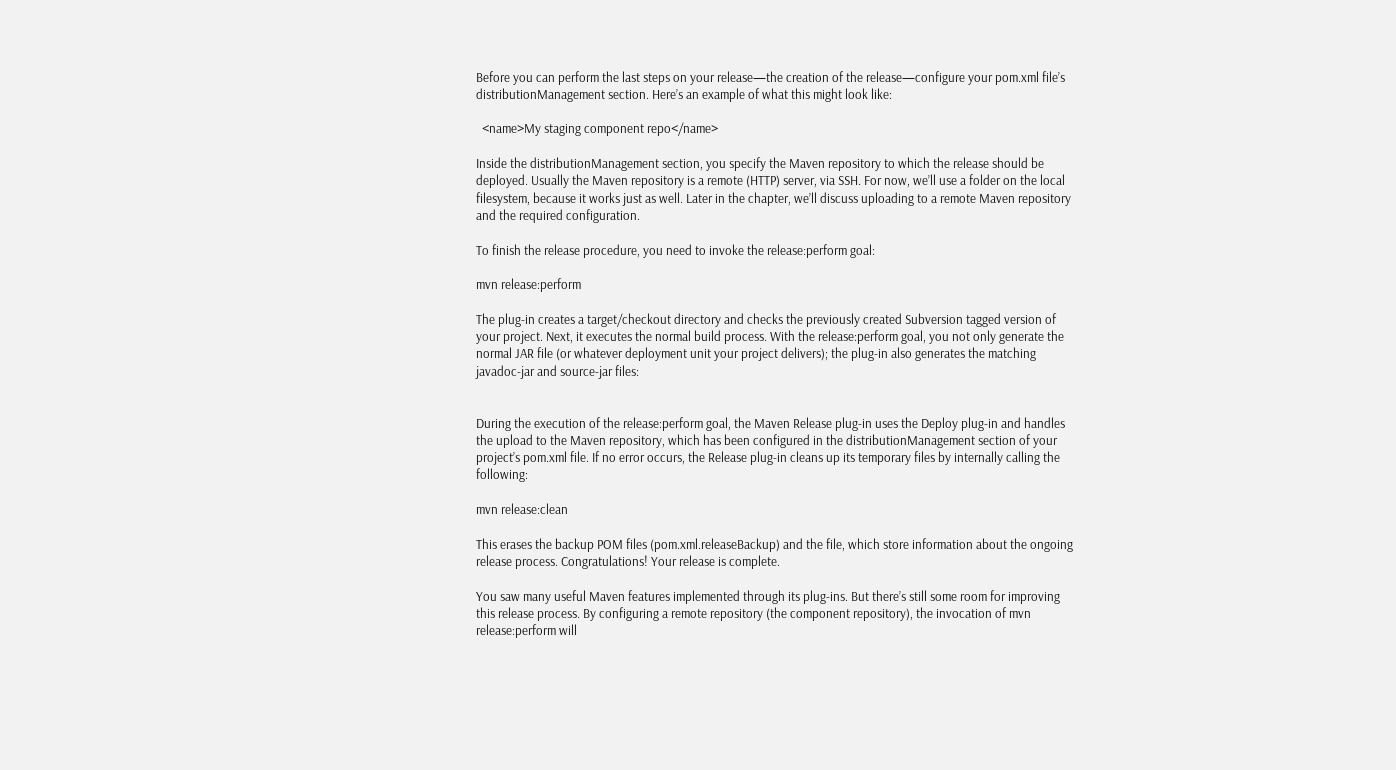Before you can perform the last steps on your release—the creation of the release—configure your pom.xml file’s distributionManagement section. Here’s an example of what this might look like:

  <name>My staging component repo</name>

Inside the distributionManagement section, you specify the Maven repository to which the release should be deployed. Usually the Maven repository is a remote (HTTP) server, via SSH. For now, we’ll use a folder on the local filesystem, because it works just as well. Later in the chapter, we’ll discuss uploading to a remote Maven repository and the required configuration.

To finish the release procedure, you need to invoke the release:perform goal:

mvn release:perform

The plug-in creates a target/checkout directory and checks the previously created Subversion tagged version of your project. Next, it executes the normal build process. With the release:perform goal, you not only generate the normal JAR file (or whatever deployment unit your project delivers); the plug-in also generates the matching javadoc-jar and source-jar files:


During the execution of the release:perform goal, the Maven Release plug-in uses the Deploy plug-in and handles the upload to the Maven repository, which has been configured in the distributionManagement section of your project’s pom.xml file. If no error occurs, the Release plug-in cleans up its temporary files by internally calling the following:

mvn release:clean

This erases the backup POM files (pom.xml.releaseBackup) and the file, which store information about the ongoing release process. Congratulations! Your release is complete.

You saw many useful Maven features implemented through its plug-ins. But there’s still some room for improving this release process. By configuring a remote repository (the component repository), the invocation of mvn release:perform will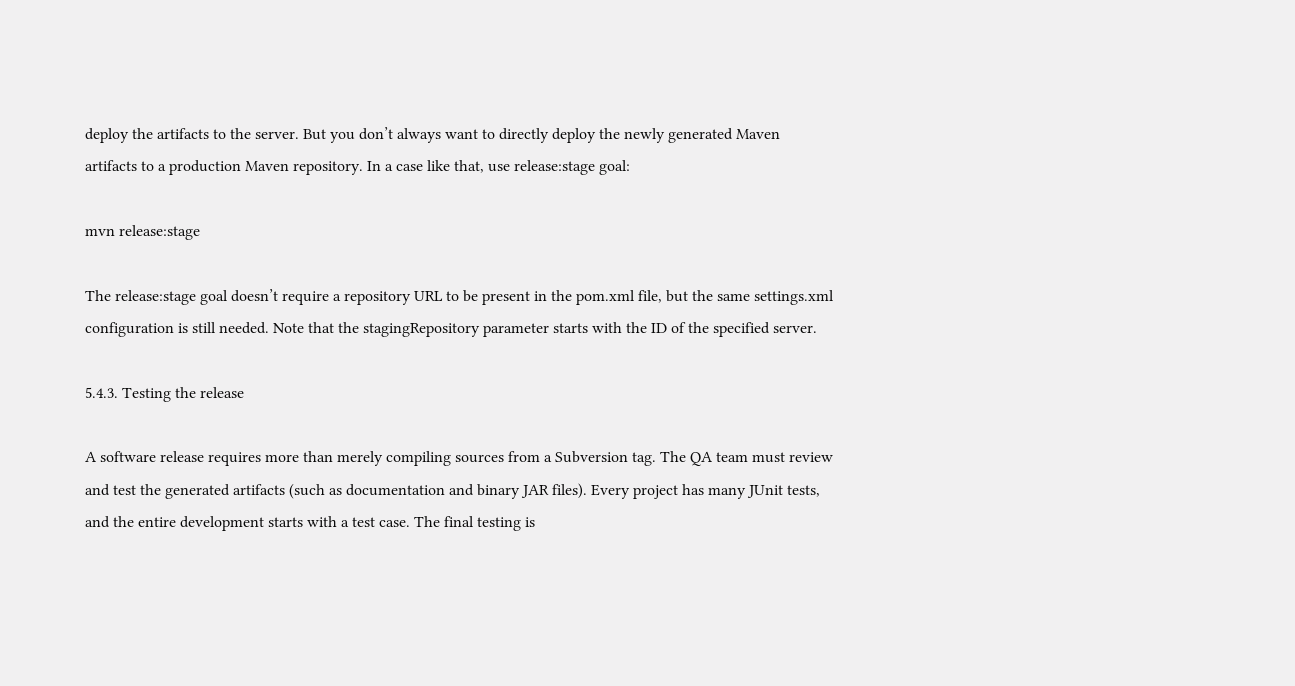deploy the artifacts to the server. But you don’t always want to directly deploy the newly generated Maven artifacts to a production Maven repository. In a case like that, use release:stage goal:

mvn release:stage

The release:stage goal doesn’t require a repository URL to be present in the pom.xml file, but the same settings.xml configuration is still needed. Note that the stagingRepository parameter starts with the ID of the specified server.

5.4.3. Testing the release

A software release requires more than merely compiling sources from a Subversion tag. The QA team must review and test the generated artifacts (such as documentation and binary JAR files). Every project has many JUnit tests, and the entire development starts with a test case. The final testing is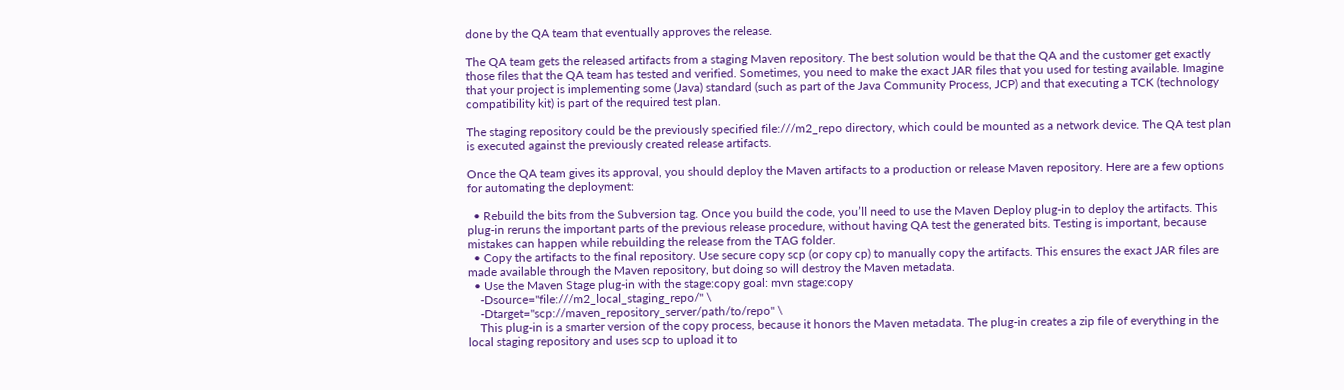done by the QA team that eventually approves the release.

The QA team gets the released artifacts from a staging Maven repository. The best solution would be that the QA and the customer get exactly those files that the QA team has tested and verified. Sometimes, you need to make the exact JAR files that you used for testing available. Imagine that your project is implementing some (Java) standard (such as part of the Java Community Process, JCP) and that executing a TCK (technology compatibility kit) is part of the required test plan.

The staging repository could be the previously specified file:///m2_repo directory, which could be mounted as a network device. The QA test plan is executed against the previously created release artifacts.

Once the QA team gives its approval, you should deploy the Maven artifacts to a production or release Maven repository. Here are a few options for automating the deployment:

  • Rebuild the bits from the Subversion tag. Once you build the code, you’ll need to use the Maven Deploy plug-in to deploy the artifacts. This plug-in reruns the important parts of the previous release procedure, without having QA test the generated bits. Testing is important, because mistakes can happen while rebuilding the release from the TAG folder.
  • Copy the artifacts to the final repository. Use secure copy scp (or copy cp) to manually copy the artifacts. This ensures the exact JAR files are made available through the Maven repository, but doing so will destroy the Maven metadata.
  • Use the Maven Stage plug-in with the stage:copy goal: mvn stage:copy
    -Dsource="file:///m2_local_staging_repo/" \
    -Dtarget="scp://maven_repository_server/path/to/repo" \
    This plug-in is a smarter version of the copy process, because it honors the Maven metadata. The plug-in creates a zip file of everything in the local staging repository and uses scp to upload it to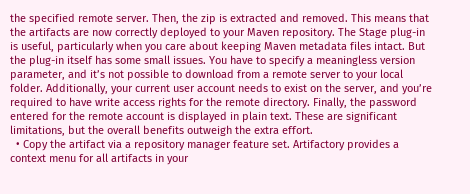the specified remote server. Then, the zip is extracted and removed. This means that the artifacts are now correctly deployed to your Maven repository. The Stage plug-in is useful, particularly when you care about keeping Maven metadata files intact. But the plug-in itself has some small issues. You have to specify a meaningless version parameter, and it’s not possible to download from a remote server to your local folder. Additionally, your current user account needs to exist on the server, and you’re required to have write access rights for the remote directory. Finally, the password entered for the remote account is displayed in plain text. These are significant limitations, but the overall benefits outweigh the extra effort.
  • Copy the artifact via a repository manager feature set. Artifactory provides a context menu for all artifacts in your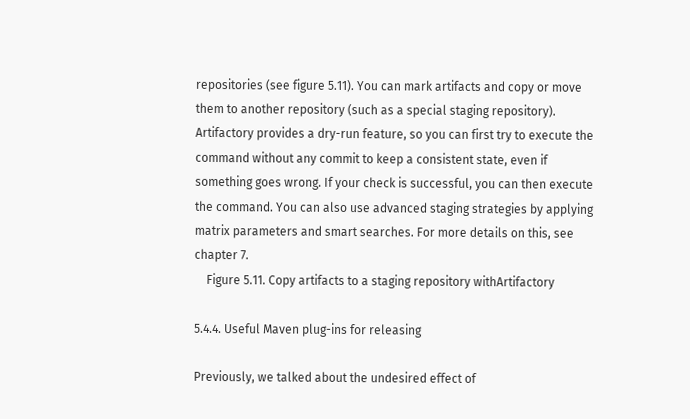repositories (see figure 5.11). You can mark artifacts and copy or move them to another repository (such as a special staging repository). Artifactory provides a dry-run feature, so you can first try to execute the command without any commit to keep a consistent state, even if something goes wrong. If your check is successful, you can then execute the command. You can also use advanced staging strategies by applying matrix parameters and smart searches. For more details on this, see chapter 7.
    Figure 5.11. Copy artifacts to a staging repository withArtifactory

5.4.4. Useful Maven plug-ins for releasing

Previously, we talked about the undesired effect of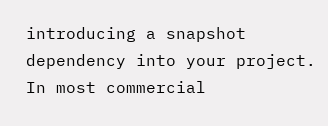introducing a snapshot dependency into your project. In most commercial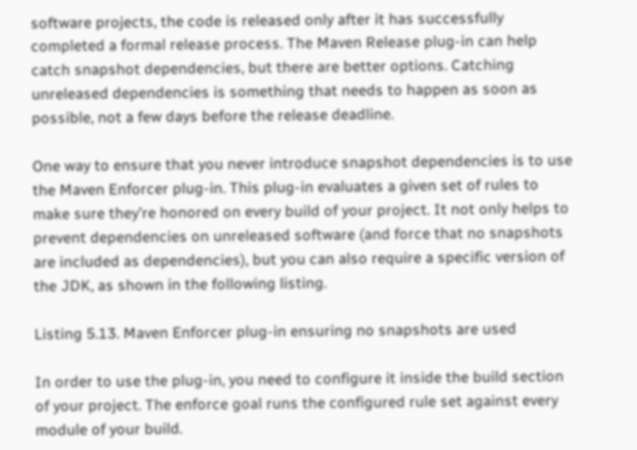software projects, the code is released only after it has successfully completed a formal release process. The Maven Release plug-in can help catch snapshot dependencies, but there are better options. Catching unreleased dependencies is something that needs to happen as soon as possible, not a few days before the release deadline.

One way to ensure that you never introduce snapshot dependencies is to use the Maven Enforcer plug-in. This plug-in evaluates a given set of rules to make sure they’re honored on every build of your project. It not only helps to prevent dependencies on unreleased software (and force that no snapshots are included as dependencies), but you can also require a specific version of the JDK, as shown in the following listing.

Listing 5.13. Maven Enforcer plug-in ensuring no snapshots are used

In order to use the plug-in, you need to configure it inside the build section of your project. The enforce goal runs the configured rule set against every module of your build.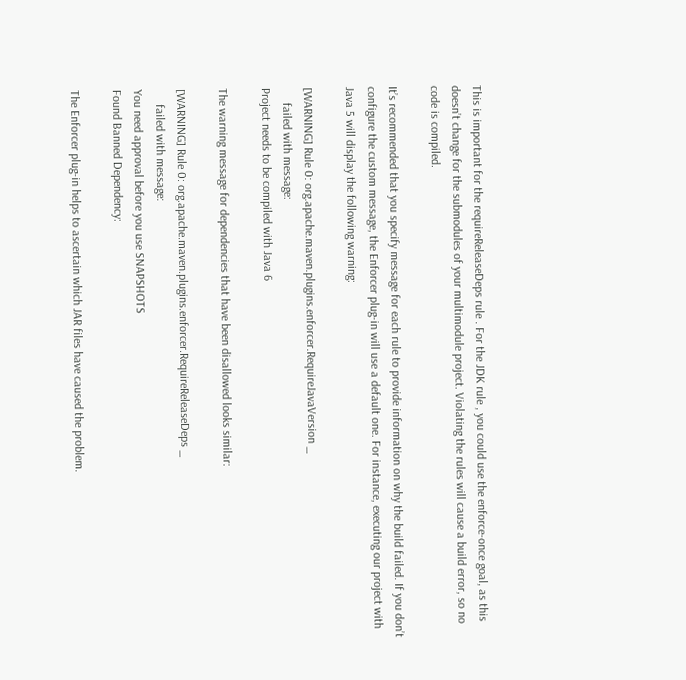This is important for the requireReleaseDeps rule . For the JDK rule , you could use the enforce-once goal, as this doesn’t change for the submodules of your multimodule project. Violating the rules will cause a build error, so no code is compiled.

It’s recommended that you specify message for each rule to provide information on why the build failed. If you don’t configure the custom message, the Enforcer plug-in will use a default one. For instance, executing our project with Java 5 will display the following warning:

[WARNING] Rule 0: org.apache.maven.plugins.enforcer.RequireJavaVersion _
     failed with message:
Project needs to be compiled with Java 6

The warning message for dependencies that have been disallowed looks similar:

[WARNING] Rule 0: org.apache.maven.plugins.enforcer.RequireReleaseDeps _
     failed with message:
You need approval before you use SNAPSHOTS
Found Banned Dependency:

The Enforcer plug-in helps to ascertain which JAR files have caused the problem.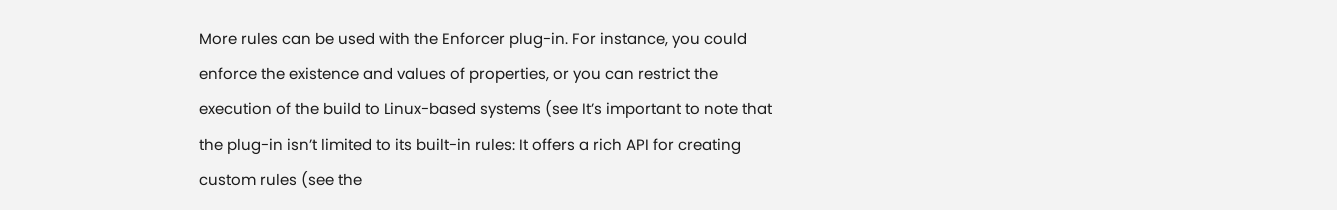More rules can be used with the Enforcer plug-in. For instance, you could enforce the existence and values of properties, or you can restrict the execution of the build to Linux-based systems (see It’s important to note that the plug-in isn’t limited to its built-in rules: It offers a rich API for creating custom rules (see the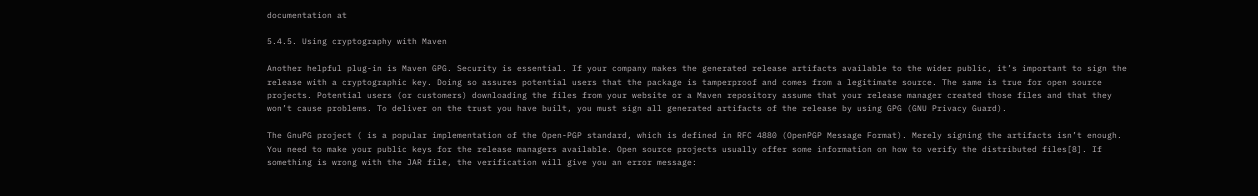documentation at

5.4.5. Using cryptography with Maven

Another helpful plug-in is Maven GPG. Security is essential. If your company makes the generated release artifacts available to the wider public, it’s important to sign the release with a cryptographic key. Doing so assures potential users that the package is tamperproof and comes from a legitimate source. The same is true for open source projects. Potential users (or customers) downloading the files from your website or a Maven repository assume that your release manager created those files and that they won’t cause problems. To deliver on the trust you have built, you must sign all generated artifacts of the release by using GPG (GNU Privacy Guard).

The GnuPG project ( is a popular implementation of the Open-PGP standard, which is defined in RFC 4880 (OpenPGP Message Format). Merely signing the artifacts isn’t enough. You need to make your public keys for the release managers available. Open source projects usually offer some information on how to verify the distributed files[8]. If something is wrong with the JAR file, the verification will give you an error message: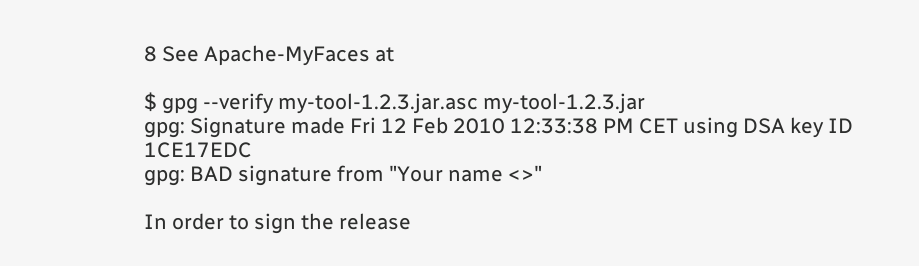8 See Apache-MyFaces at

$ gpg --verify my-tool-1.2.3.jar.asc my-tool-1.2.3.jar
gpg: Signature made Fri 12 Feb 2010 12:33:38 PM CET using DSA key ID 1CE17EDC
gpg: BAD signature from "Your name <>"

In order to sign the release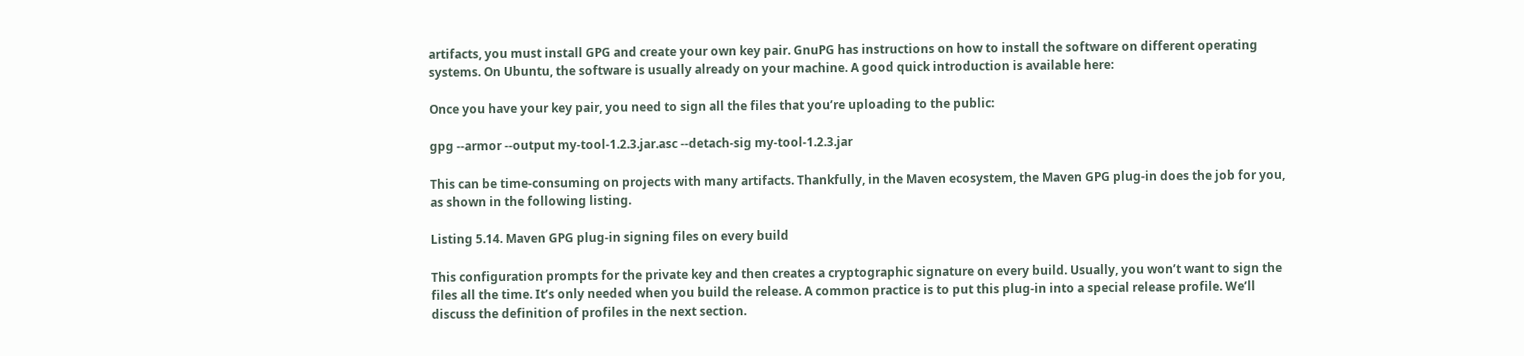artifacts, you must install GPG and create your own key pair. GnuPG has instructions on how to install the software on different operating systems. On Ubuntu, the software is usually already on your machine. A good quick introduction is available here:

Once you have your key pair, you need to sign all the files that you’re uploading to the public:

gpg --armor --output my-tool-1.2.3.jar.asc --detach-sig my-tool-1.2.3.jar

This can be time-consuming on projects with many artifacts. Thankfully, in the Maven ecosystem, the Maven GPG plug-in does the job for you, as shown in the following listing.

Listing 5.14. Maven GPG plug-in signing files on every build

This configuration prompts for the private key and then creates a cryptographic signature on every build. Usually, you won’t want to sign the files all the time. It’s only needed when you build the release. A common practice is to put this plug-in into a special release profile. We’ll discuss the definition of profiles in the next section.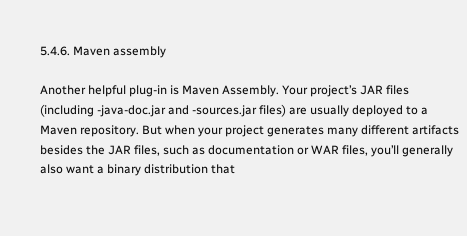5.4.6. Maven assembly

Another helpful plug-in is Maven Assembly. Your project’s JAR files (including -java-doc.jar and -sources.jar files) are usually deployed to a Maven repository. But when your project generates many different artifacts besides the JAR files, such as documentation or WAR files, you’ll generally also want a binary distribution that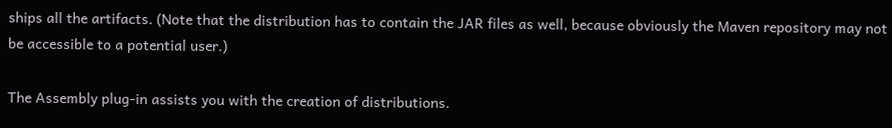ships all the artifacts. (Note that the distribution has to contain the JAR files as well, because obviously the Maven repository may not be accessible to a potential user.)

The Assembly plug-in assists you with the creation of distributions.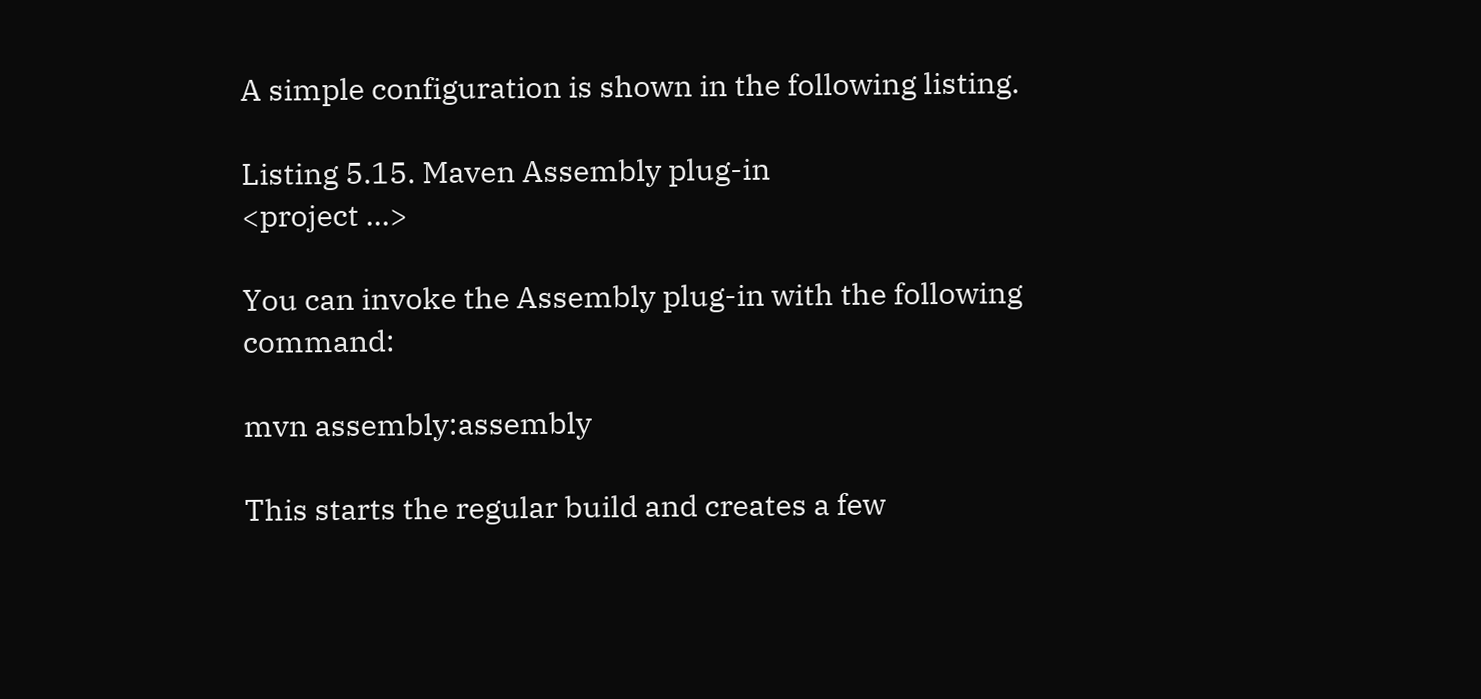A simple configuration is shown in the following listing.

Listing 5.15. Maven Assembly plug-in
<project ...>

You can invoke the Assembly plug-in with the following command:

mvn assembly:assembly

This starts the regular build and creates a few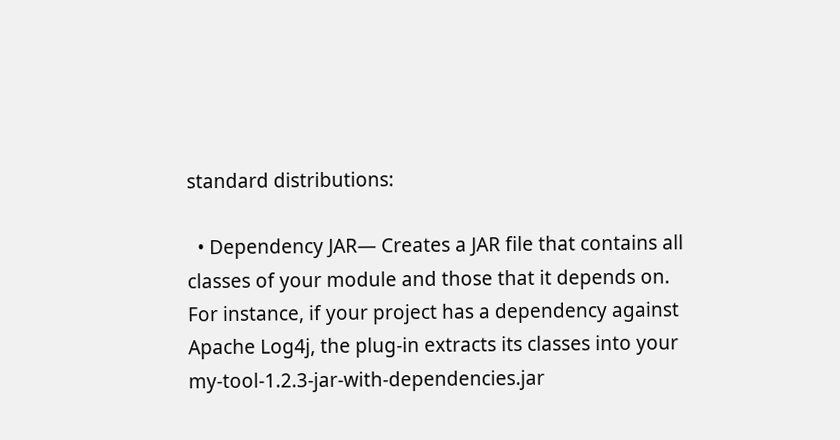standard distributions:

  • Dependency JAR— Creates a JAR file that contains all classes of your module and those that it depends on. For instance, if your project has a dependency against Apache Log4j, the plug-in extracts its classes into your my-tool-1.2.3-jar-with-dependencies.jar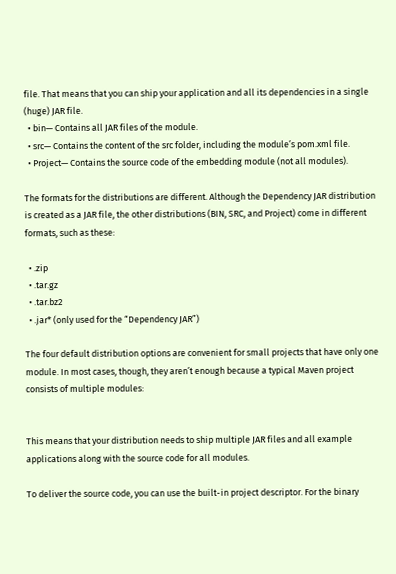file. That means that you can ship your application and all its dependencies in a single (huge) JAR file.
  • bin— Contains all JAR files of the module.
  • src— Contains the content of the src folder, including the module’s pom.xml file.
  • Project— Contains the source code of the embedding module (not all modules).

The formats for the distributions are different. Although the Dependency JAR distribution is created as a JAR file, the other distributions (BIN, SRC, and Project) come in different formats, such as these:

  • .zip
  • .tar.gz
  • .tar.bz2
  • .jar* (only used for the “Dependency JAR”)

The four default distribution options are convenient for small projects that have only one module. In most cases, though, they aren’t enough because a typical Maven project consists of multiple modules:


This means that your distribution needs to ship multiple JAR files and all example applications along with the source code for all modules.

To deliver the source code, you can use the built-in project descriptor. For the binary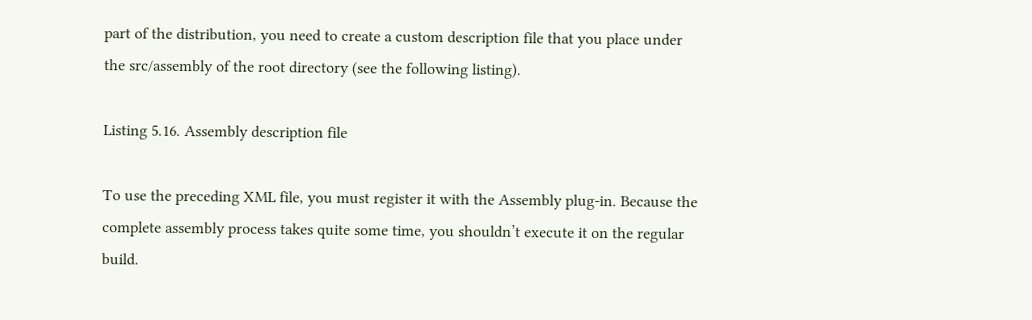part of the distribution, you need to create a custom description file that you place under the src/assembly of the root directory (see the following listing).

Listing 5.16. Assembly description file

To use the preceding XML file, you must register it with the Assembly plug-in. Because the complete assembly process takes quite some time, you shouldn’t execute it on the regular build.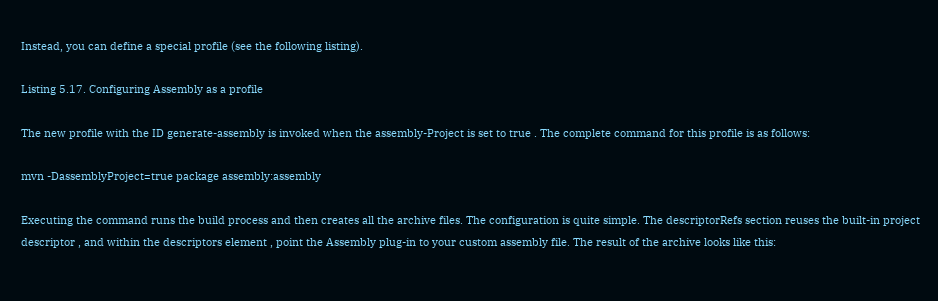Instead, you can define a special profile (see the following listing).

Listing 5.17. Configuring Assembly as a profile

The new profile with the ID generate-assembly is invoked when the assembly-Project is set to true . The complete command for this profile is as follows:

mvn -DassemblyProject=true package assembly:assembly

Executing the command runs the build process and then creates all the archive files. The configuration is quite simple. The descriptorRefs section reuses the built-in project descriptor , and within the descriptors element , point the Assembly plug-in to your custom assembly file. The result of the archive looks like this: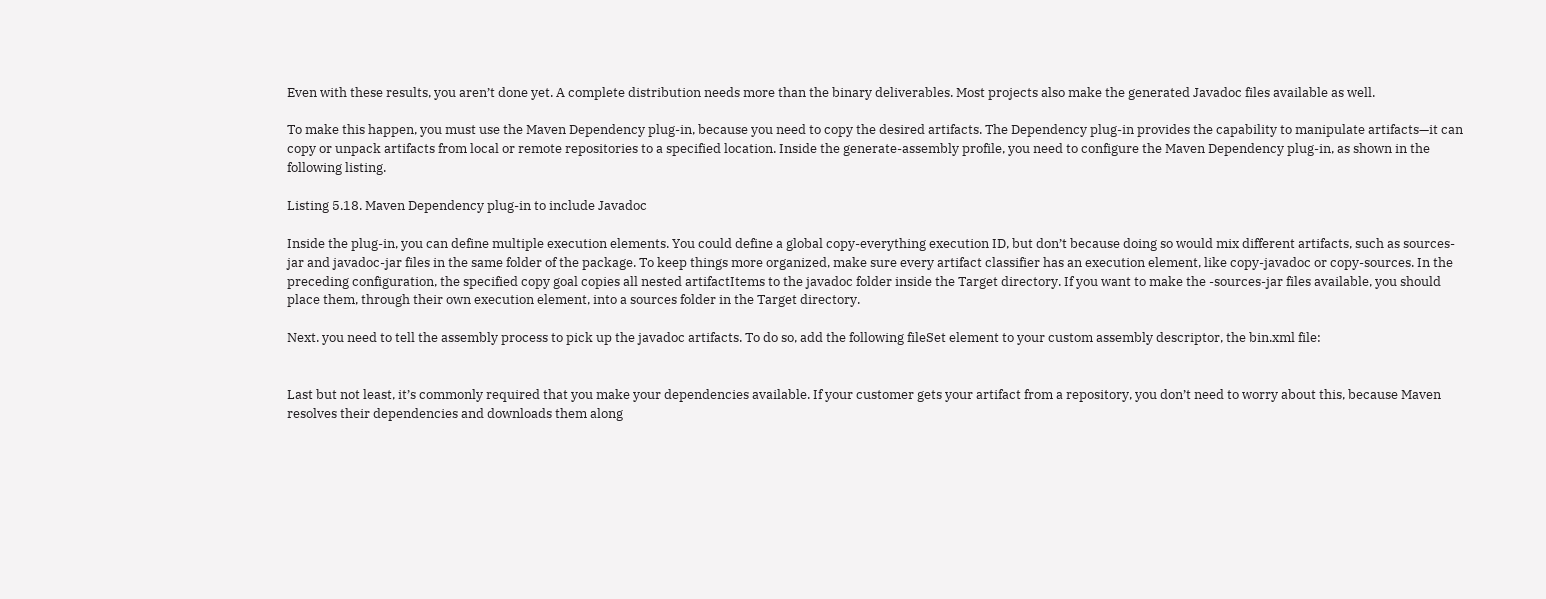Even with these results, you aren’t done yet. A complete distribution needs more than the binary deliverables. Most projects also make the generated Javadoc files available as well.

To make this happen, you must use the Maven Dependency plug-in, because you need to copy the desired artifacts. The Dependency plug-in provides the capability to manipulate artifacts—it can copy or unpack artifacts from local or remote repositories to a specified location. Inside the generate-assembly profile, you need to configure the Maven Dependency plug-in, as shown in the following listing.

Listing 5.18. Maven Dependency plug-in to include Javadoc

Inside the plug-in, you can define multiple execution elements. You could define a global copy-everything execution ID, but don’t because doing so would mix different artifacts, such as sources-jar and javadoc-jar files in the same folder of the package. To keep things more organized, make sure every artifact classifier has an execution element, like copy-javadoc or copy-sources. In the preceding configuration, the specified copy goal copies all nested artifactItems to the javadoc folder inside the Target directory. If you want to make the -sources-jar files available, you should place them, through their own execution element, into a sources folder in the Target directory.

Next. you need to tell the assembly process to pick up the javadoc artifacts. To do so, add the following fileSet element to your custom assembly descriptor, the bin.xml file:


Last but not least, it’s commonly required that you make your dependencies available. If your customer gets your artifact from a repository, you don’t need to worry about this, because Maven resolves their dependencies and downloads them along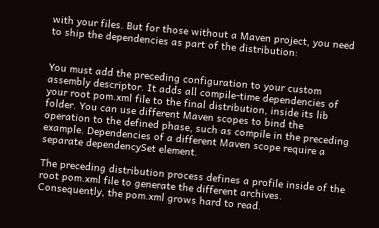with your files. But for those without a Maven project, you need to ship the dependencies as part of the distribution:


You must add the preceding configuration to your custom assembly descriptor. It adds all compile-time dependencies of your root pom.xml file to the final distribution, inside its lib folder. You can use different Maven scopes to bind the operation to the defined phase, such as compile in the preceding example. Dependencies of a different Maven scope require a separate dependencySet element.

The preceding distribution process defines a profile inside of the root pom.xml file to generate the different archives. Consequently, the pom.xml grows hard to read.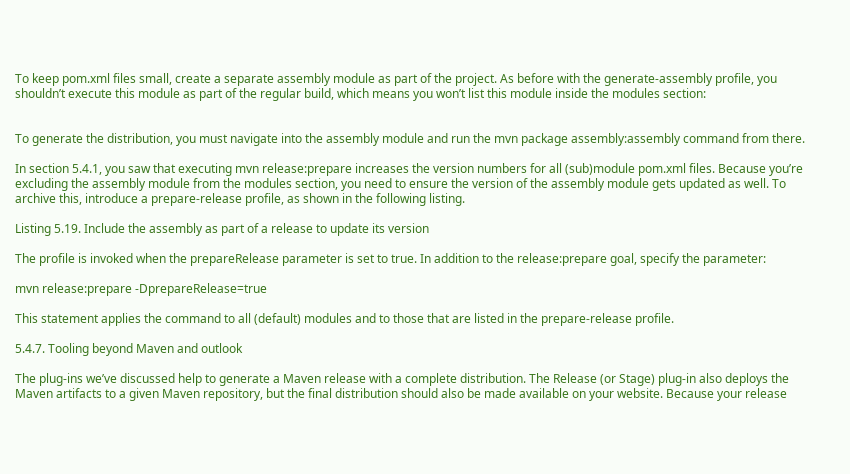To keep pom.xml files small, create a separate assembly module as part of the project. As before with the generate-assembly profile, you shouldn’t execute this module as part of the regular build, which means you won’t list this module inside the modules section:


To generate the distribution, you must navigate into the assembly module and run the mvn package assembly:assembly command from there.

In section 5.4.1, you saw that executing mvn release:prepare increases the version numbers for all (sub)module pom.xml files. Because you’re excluding the assembly module from the modules section, you need to ensure the version of the assembly module gets updated as well. To archive this, introduce a prepare-release profile, as shown in the following listing.

Listing 5.19. Include the assembly as part of a release to update its version

The profile is invoked when the prepareRelease parameter is set to true. In addition to the release:prepare goal, specify the parameter:

mvn release:prepare -DprepareRelease=true

This statement applies the command to all (default) modules and to those that are listed in the prepare-release profile.

5.4.7. Tooling beyond Maven and outlook

The plug-ins we’ve discussed help to generate a Maven release with a complete distribution. The Release (or Stage) plug-in also deploys the Maven artifacts to a given Maven repository, but the final distribution should also be made available on your website. Because your release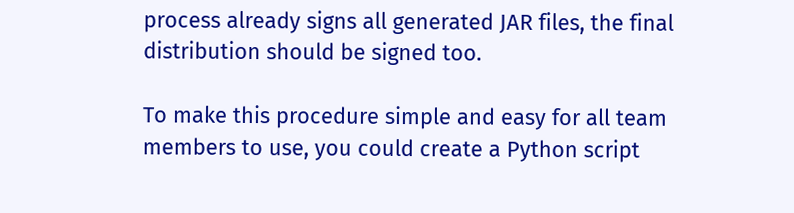process already signs all generated JAR files, the final distribution should be signed too.

To make this procedure simple and easy for all team members to use, you could create a Python script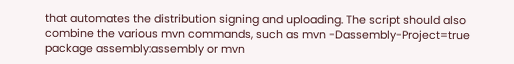that automates the distribution signing and uploading. The script should also combine the various mvn commands, such as mvn -Dassembly-Project=true package assembly:assembly or mvn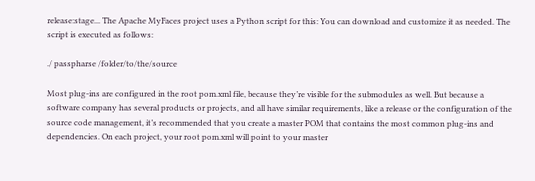release:stage... The Apache MyFaces project uses a Python script for this: You can download and customize it as needed. The script is executed as follows:

./ passpharse /folder/to/the/source

Most plug-ins are configured in the root pom.xml file, because they’re visible for the submodules as well. But because a software company has several products or projects, and all have similar requirements, like a release or the configuration of the source code management, it’s recommended that you create a master POM that contains the most common plug-ins and dependencies. On each project, your root pom.xml will point to your master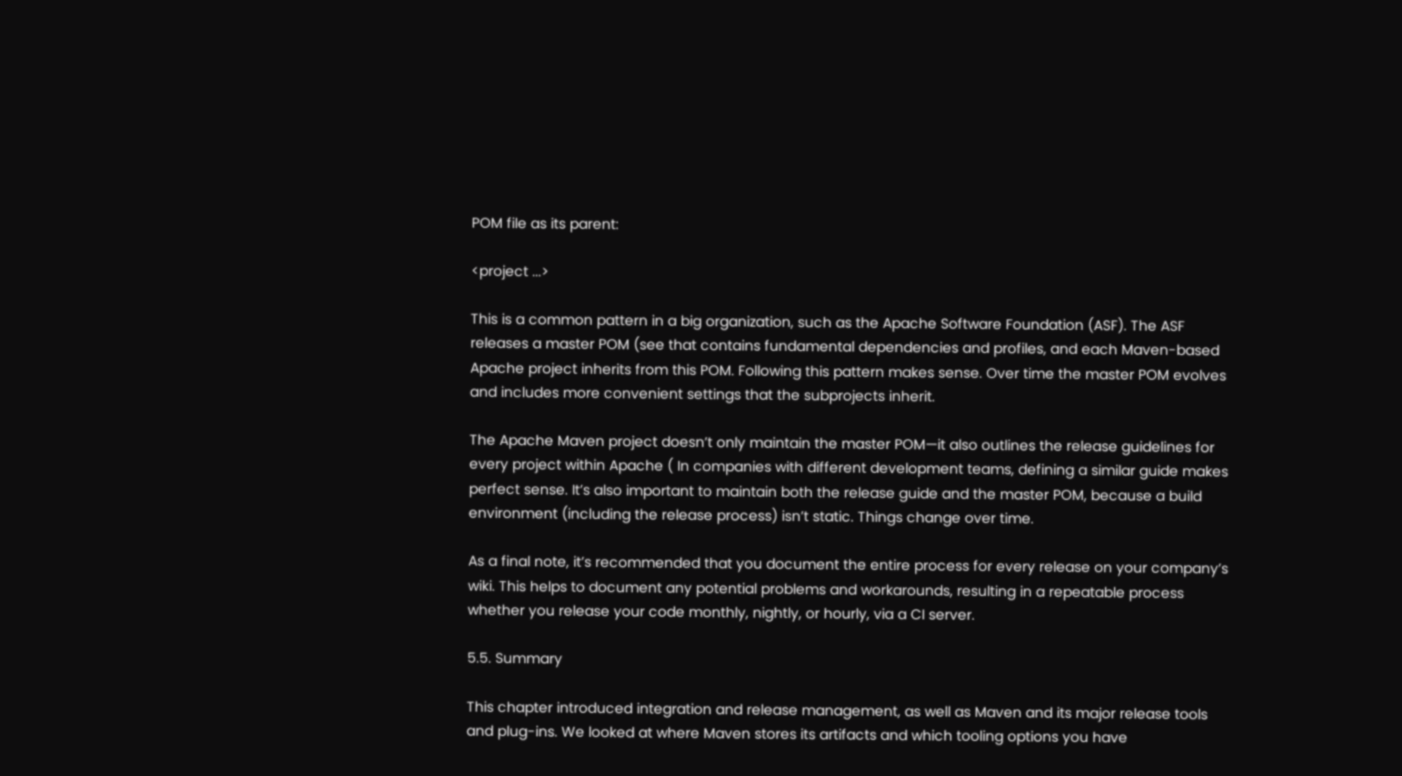POM file as its parent:

<project ...>

This is a common pattern in a big organization, such as the Apache Software Foundation (ASF). The ASF releases a master POM (see that contains fundamental dependencies and profiles, and each Maven-based Apache project inherits from this POM. Following this pattern makes sense. Over time the master POM evolves and includes more convenient settings that the subprojects inherit.

The Apache Maven project doesn’t only maintain the master POM—it also outlines the release guidelines for every project within Apache ( In companies with different development teams, defining a similar guide makes perfect sense. It’s also important to maintain both the release guide and the master POM, because a build environment (including the release process) isn’t static. Things change over time.

As a final note, it’s recommended that you document the entire process for every release on your company’s wiki. This helps to document any potential problems and workarounds, resulting in a repeatable process whether you release your code monthly, nightly, or hourly, via a CI server.

5.5. Summary

This chapter introduced integration and release management, as well as Maven and its major release tools and plug-ins. We looked at where Maven stores its artifacts and which tooling options you have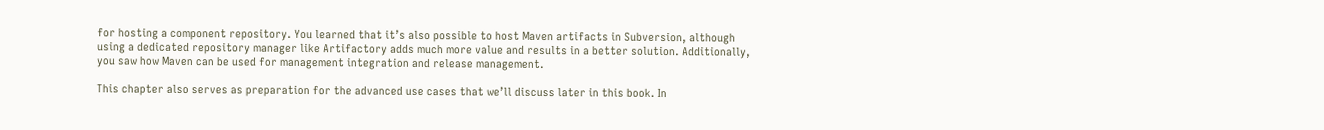for hosting a component repository. You learned that it’s also possible to host Maven artifacts in Subversion, although using a dedicated repository manager like Artifactory adds much more value and results in a better solution. Additionally, you saw how Maven can be used for management integration and release management.

This chapter also serves as preparation for the advanced use cases that we’ll discuss later in this book. In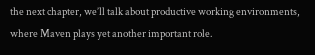the next chapter, we’ll talk about productive working environments, where Maven plays yet another important role.